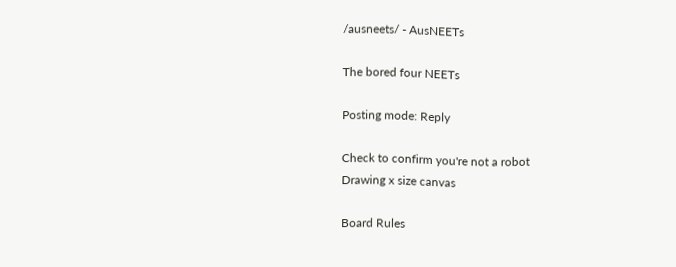/ausneets/ - AusNEETs

The bored four NEETs

Posting mode: Reply

Check to confirm you're not a robot
Drawing x size canvas

Board Rules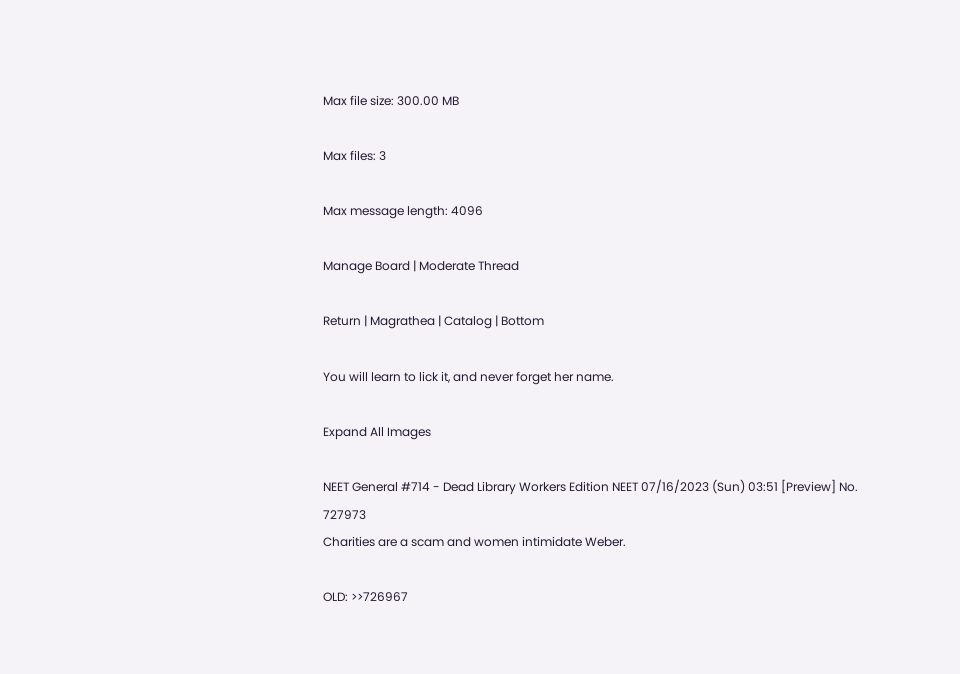Max file size: 300.00 MB

Max files: 3

Max message length: 4096

Manage Board | Moderate Thread

Return | Magrathea | Catalog | Bottom

You will learn to lick it, and never forget her name.

Expand All Images

NEET General #714 - Dead Library Workers Edition NEET 07/16/2023 (Sun) 03:51 [Preview] No. 727973
Charities are a scam and women intimidate Weber.

OLD: >>726967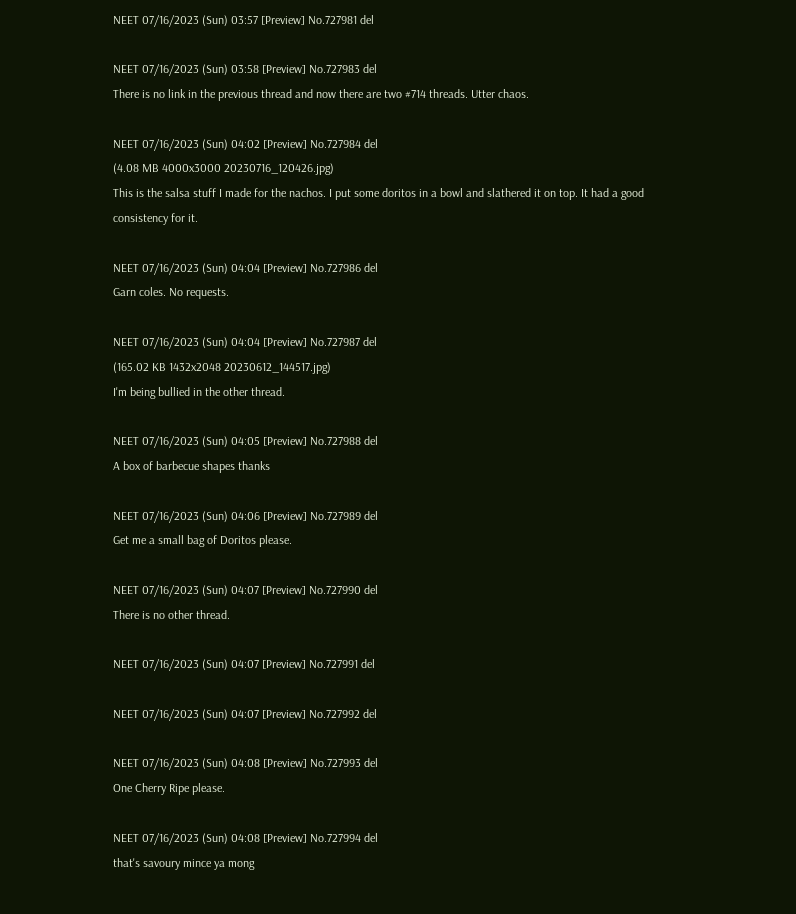NEET 07/16/2023 (Sun) 03:57 [Preview] No.727981 del

NEET 07/16/2023 (Sun) 03:58 [Preview] No.727983 del
There is no link in the previous thread and now there are two #714 threads. Utter chaos.

NEET 07/16/2023 (Sun) 04:02 [Preview] No.727984 del
(4.08 MB 4000x3000 20230716_120426.jpg)
This is the salsa stuff I made for the nachos. I put some doritos in a bowl and slathered it on top. It had a good consistency for it.

NEET 07/16/2023 (Sun) 04:04 [Preview] No.727986 del
Garn coles. No requests.

NEET 07/16/2023 (Sun) 04:04 [Preview] No.727987 del
(165.02 KB 1432x2048 20230612_144517.jpg)
I'm being bullied in the other thread.

NEET 07/16/2023 (Sun) 04:05 [Preview] No.727988 del
A box of barbecue shapes thanks

NEET 07/16/2023 (Sun) 04:06 [Preview] No.727989 del
Get me a small bag of Doritos please.

NEET 07/16/2023 (Sun) 04:07 [Preview] No.727990 del
There is no other thread.

NEET 07/16/2023 (Sun) 04:07 [Preview] No.727991 del

NEET 07/16/2023 (Sun) 04:07 [Preview] No.727992 del

NEET 07/16/2023 (Sun) 04:08 [Preview] No.727993 del
One Cherry Ripe please.

NEET 07/16/2023 (Sun) 04:08 [Preview] No.727994 del
that's savoury mince ya mong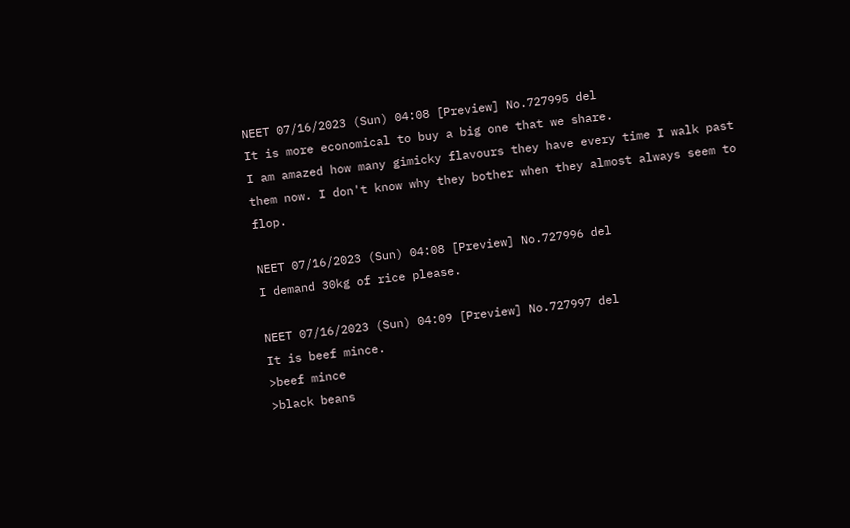NEET 07/16/2023 (Sun) 04:08 [Preview] No.727995 del
It is more economical to buy a big one that we share.
I am amazed how many gimicky flavours they have every time I walk past them now. I don't know why they bother when they almost always seem to flop.

NEET 07/16/2023 (Sun) 04:08 [Preview] No.727996 del
I demand 30kg of rice please.

NEET 07/16/2023 (Sun) 04:09 [Preview] No.727997 del
It is beef mince.
>beef mince
>black beans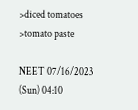>diced tomatoes
>tomato paste

NEET 07/16/2023 (Sun) 04:10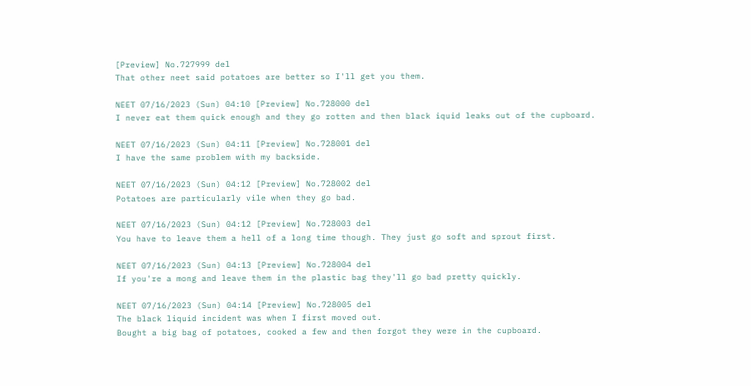[Preview] No.727999 del
That other neet said potatoes are better so I'll get you them.

NEET 07/16/2023 (Sun) 04:10 [Preview] No.728000 del
I never eat them quick enough and they go rotten and then black iquid leaks out of the cupboard.

NEET 07/16/2023 (Sun) 04:11 [Preview] No.728001 del
I have the same problem with my backside.

NEET 07/16/2023 (Sun) 04:12 [Preview] No.728002 del
Potatoes are particularly vile when they go bad.

NEET 07/16/2023 (Sun) 04:12 [Preview] No.728003 del
You have to leave them a hell of a long time though. They just go soft and sprout first.

NEET 07/16/2023 (Sun) 04:13 [Preview] No.728004 del
If you're a mong and leave them in the plastic bag they'll go bad pretty quickly.

NEET 07/16/2023 (Sun) 04:14 [Preview] No.728005 del
The black liquid incident was when I first moved out.
Bought a big bag of potatoes, cooked a few and then forgot they were in the cupboard.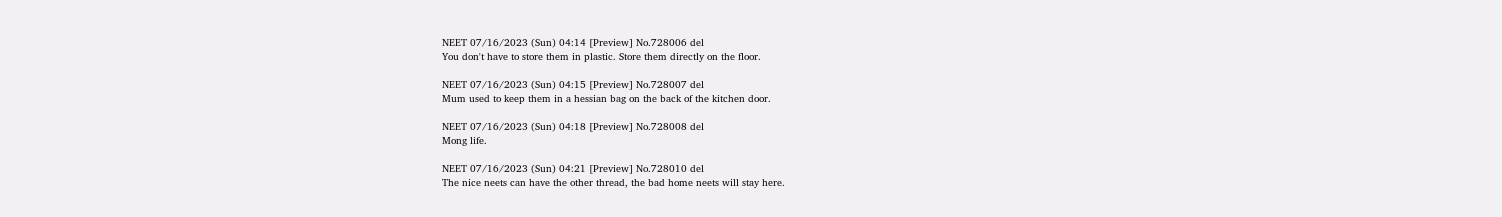NEET 07/16/2023 (Sun) 04:14 [Preview] No.728006 del
You don't have to store them in plastic. Store them directly on the floor.

NEET 07/16/2023 (Sun) 04:15 [Preview] No.728007 del
Mum used to keep them in a hessian bag on the back of the kitchen door.

NEET 07/16/2023 (Sun) 04:18 [Preview] No.728008 del
Mong life.

NEET 07/16/2023 (Sun) 04:21 [Preview] No.728010 del
The nice neets can have the other thread, the bad home neets will stay here.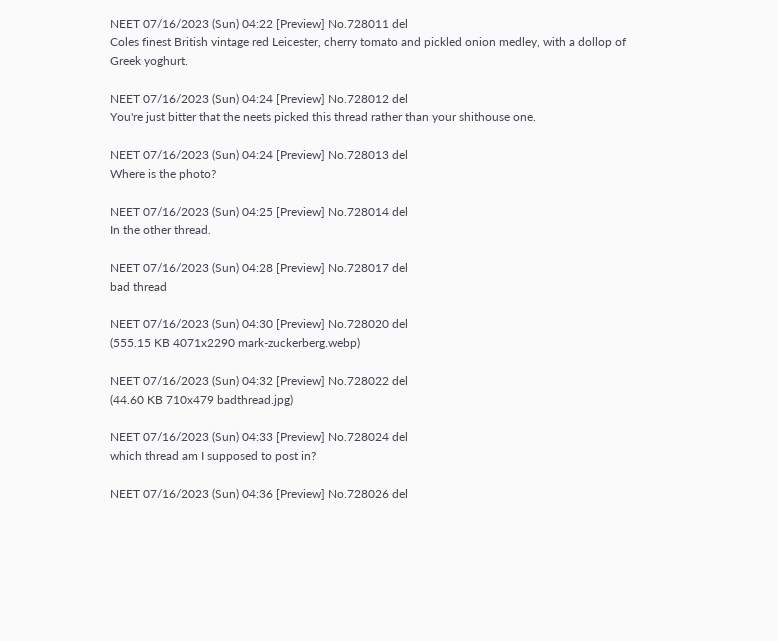NEET 07/16/2023 (Sun) 04:22 [Preview] No.728011 del
Coles finest British vintage red Leicester, cherry tomato and pickled onion medley, with a dollop of Greek yoghurt.

NEET 07/16/2023 (Sun) 04:24 [Preview] No.728012 del
You're just bitter that the neets picked this thread rather than your shithouse one.

NEET 07/16/2023 (Sun) 04:24 [Preview] No.728013 del
Where is the photo?

NEET 07/16/2023 (Sun) 04:25 [Preview] No.728014 del
In the other thread.

NEET 07/16/2023 (Sun) 04:28 [Preview] No.728017 del
bad thread

NEET 07/16/2023 (Sun) 04:30 [Preview] No.728020 del
(555.15 KB 4071x2290 mark-zuckerberg.webp)

NEET 07/16/2023 (Sun) 04:32 [Preview] No.728022 del
(44.60 KB 710x479 badthread.jpg)

NEET 07/16/2023 (Sun) 04:33 [Preview] No.728024 del
which thread am I supposed to post in?

NEET 07/16/2023 (Sun) 04:36 [Preview] No.728026 del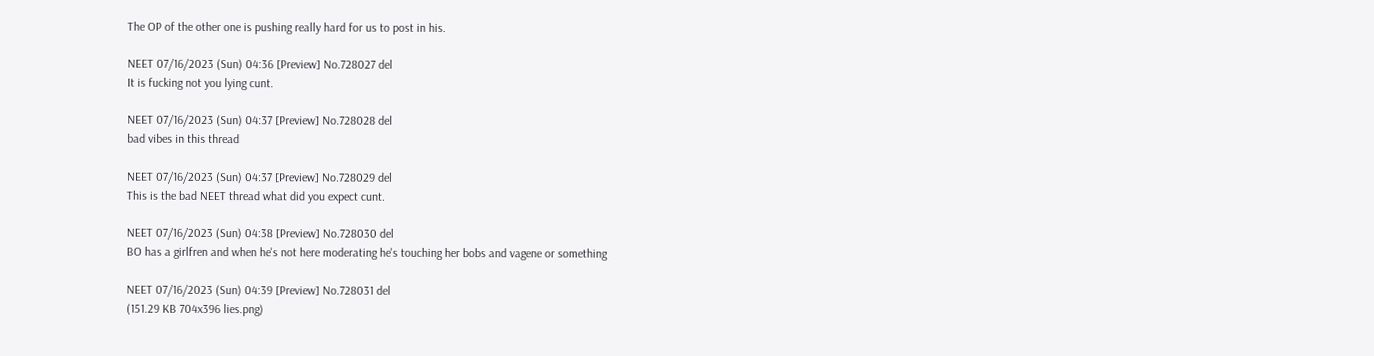The OP of the other one is pushing really hard for us to post in his.

NEET 07/16/2023 (Sun) 04:36 [Preview] No.728027 del
It is fucking not you lying cunt.

NEET 07/16/2023 (Sun) 04:37 [Preview] No.728028 del
bad vibes in this thread

NEET 07/16/2023 (Sun) 04:37 [Preview] No.728029 del
This is the bad NEET thread what did you expect cunt.

NEET 07/16/2023 (Sun) 04:38 [Preview] No.728030 del
BO has a girlfren and when he's not here moderating he's touching her bobs and vagene or something

NEET 07/16/2023 (Sun) 04:39 [Preview] No.728031 del
(151.29 KB 704x396 lies.png)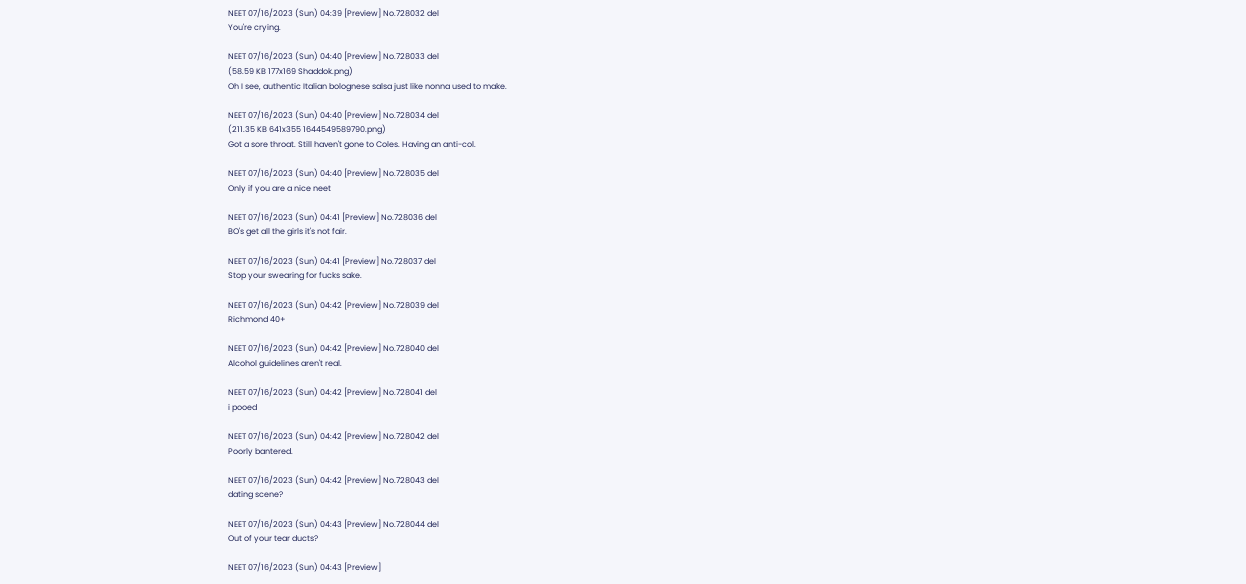NEET 07/16/2023 (Sun) 04:39 [Preview] No.728032 del
You're crying.

NEET 07/16/2023 (Sun) 04:40 [Preview] No.728033 del
(58.59 KB 177x169 Shaddok.png)
Oh I see, authentic Italian bolognese salsa just like nonna used to make.

NEET 07/16/2023 (Sun) 04:40 [Preview] No.728034 del
(211.35 KB 641x355 1644549589790.png)
Got a sore throat. Still haven't gone to Coles. Having an anti-col.

NEET 07/16/2023 (Sun) 04:40 [Preview] No.728035 del
Only if you are a nice neet

NEET 07/16/2023 (Sun) 04:41 [Preview] No.728036 del
BO's get all the girls it's not fair.

NEET 07/16/2023 (Sun) 04:41 [Preview] No.728037 del
Stop your swearing for fucks sake.

NEET 07/16/2023 (Sun) 04:42 [Preview] No.728039 del
Richmond 40+

NEET 07/16/2023 (Sun) 04:42 [Preview] No.728040 del
Alcohol guidelines aren't real.

NEET 07/16/2023 (Sun) 04:42 [Preview] No.728041 del
i pooed

NEET 07/16/2023 (Sun) 04:42 [Preview] No.728042 del
Poorly bantered.

NEET 07/16/2023 (Sun) 04:42 [Preview] No.728043 del
dating scene?

NEET 07/16/2023 (Sun) 04:43 [Preview] No.728044 del
Out of your tear ducts?

NEET 07/16/2023 (Sun) 04:43 [Preview]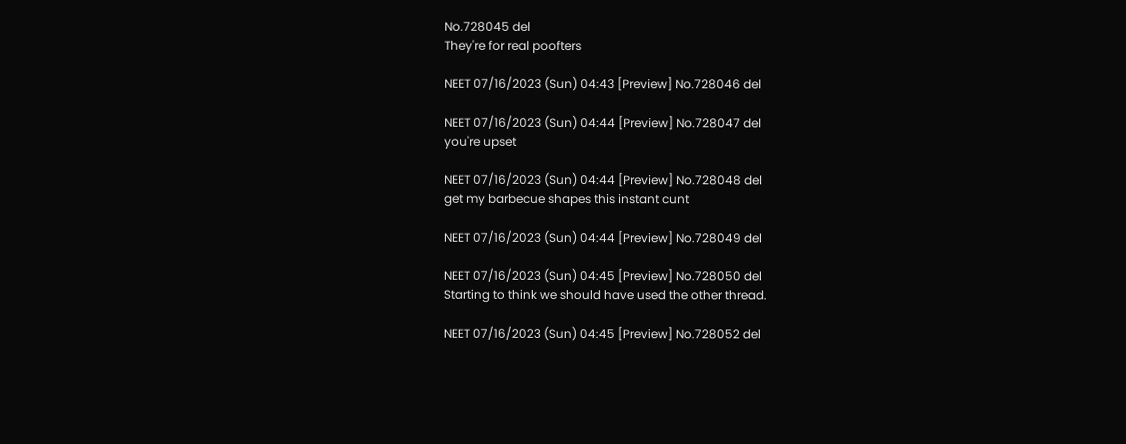No.728045 del
They're for real poofters

NEET 07/16/2023 (Sun) 04:43 [Preview] No.728046 del

NEET 07/16/2023 (Sun) 04:44 [Preview] No.728047 del
you're upset

NEET 07/16/2023 (Sun) 04:44 [Preview] No.728048 del
get my barbecue shapes this instant cunt

NEET 07/16/2023 (Sun) 04:44 [Preview] No.728049 del

NEET 07/16/2023 (Sun) 04:45 [Preview] No.728050 del
Starting to think we should have used the other thread.

NEET 07/16/2023 (Sun) 04:45 [Preview] No.728052 del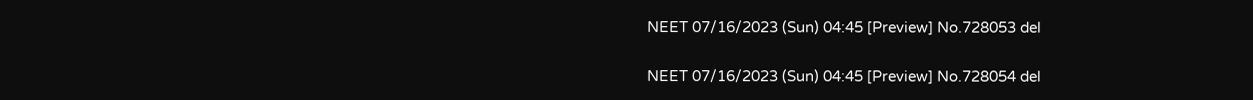NEET 07/16/2023 (Sun) 04:45 [Preview] No.728053 del

NEET 07/16/2023 (Sun) 04:45 [Preview] No.728054 del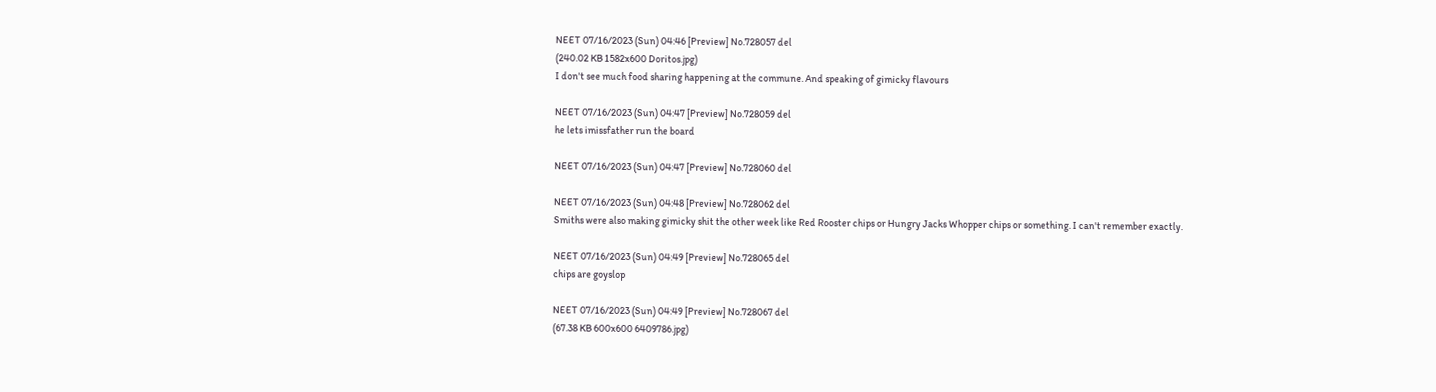NEET 07/16/2023 (Sun) 04:46 [Preview] No.728057 del
(240.02 KB 1582x600 Doritos.jpg)
I don't see much food sharing happening at the commune. And speaking of gimicky flavours

NEET 07/16/2023 (Sun) 04:47 [Preview] No.728059 del
he lets imissfather run the board

NEET 07/16/2023 (Sun) 04:47 [Preview] No.728060 del

NEET 07/16/2023 (Sun) 04:48 [Preview] No.728062 del
Smiths were also making gimicky shit the other week like Red Rooster chips or Hungry Jacks Whopper chips or something. I can't remember exactly.

NEET 07/16/2023 (Sun) 04:49 [Preview] No.728065 del
chips are goyslop

NEET 07/16/2023 (Sun) 04:49 [Preview] No.728067 del
(67.38 KB 600x600 6409786.jpg)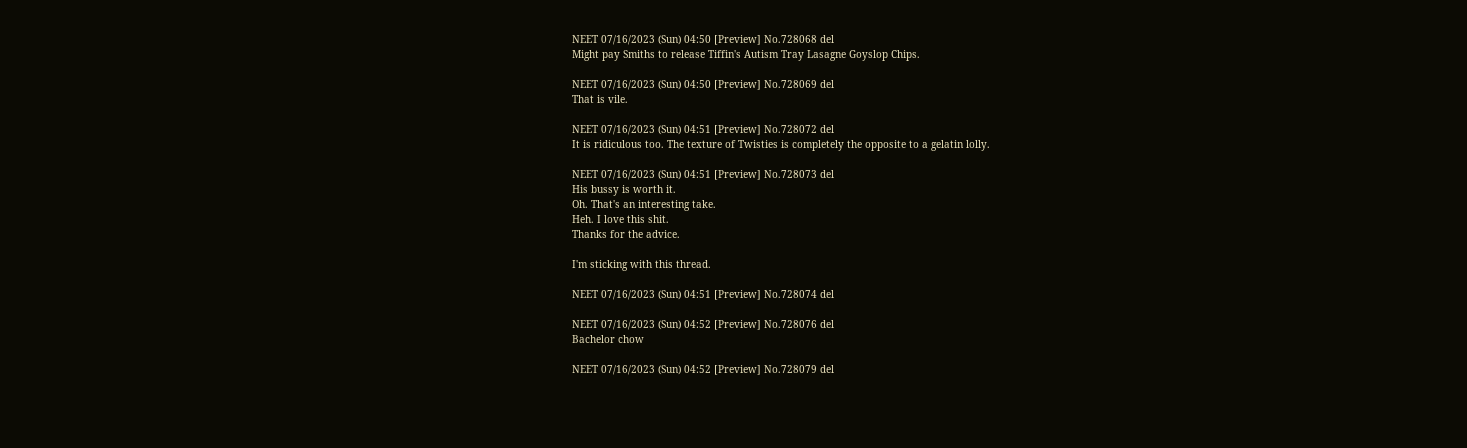NEET 07/16/2023 (Sun) 04:50 [Preview] No.728068 del
Might pay Smiths to release Tiffin's Autism Tray Lasagne Goyslop Chips.

NEET 07/16/2023 (Sun) 04:50 [Preview] No.728069 del
That is vile.

NEET 07/16/2023 (Sun) 04:51 [Preview] No.728072 del
It is ridiculous too. The texture of Twisties is completely the opposite to a gelatin lolly.

NEET 07/16/2023 (Sun) 04:51 [Preview] No.728073 del
His bussy is worth it.
Oh. That's an interesting take.
Heh. I love this shit.
Thanks for the advice.

I'm sticking with this thread.

NEET 07/16/2023 (Sun) 04:51 [Preview] No.728074 del

NEET 07/16/2023 (Sun) 04:52 [Preview] No.728076 del
Bachelor chow

NEET 07/16/2023 (Sun) 04:52 [Preview] No.728079 del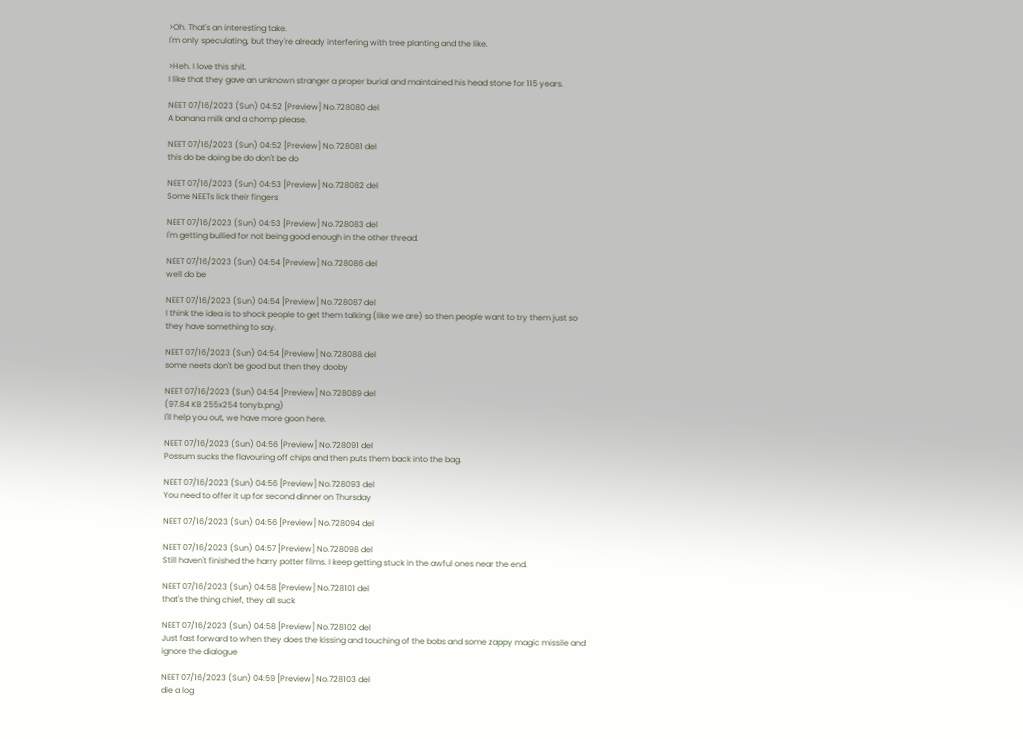>Oh. That's an interesting take.
I'm only speculating, but they're already interfering with tree planting and the like.

>Heh. I love this shit.
I like that they gave an unknown stranger a proper burial and maintained his head stone for 115 years.

NEET 07/16/2023 (Sun) 04:52 [Preview] No.728080 del
A banana milk and a chomp please.

NEET 07/16/2023 (Sun) 04:52 [Preview] No.728081 del
this do be doing be do don't be do

NEET 07/16/2023 (Sun) 04:53 [Preview] No.728082 del
Some NEETs lick their fingers

NEET 07/16/2023 (Sun) 04:53 [Preview] No.728083 del
I'm getting bullied for not being good enough in the other thread.

NEET 07/16/2023 (Sun) 04:54 [Preview] No.728086 del
well do be

NEET 07/16/2023 (Sun) 04:54 [Preview] No.728087 del
I think the idea is to shock people to get them talking (like we are) so then people want to try them just so they have something to say.

NEET 07/16/2023 (Sun) 04:54 [Preview] No.728088 del
some neets don't be good but then they dooby

NEET 07/16/2023 (Sun) 04:54 [Preview] No.728089 del
(97.84 KB 255x254 tonyb.png)
I'll help you out, we have more goon here.

NEET 07/16/2023 (Sun) 04:56 [Preview] No.728091 del
Possum sucks the flavouring off chips and then puts them back into the bag.

NEET 07/16/2023 (Sun) 04:56 [Preview] No.728093 del
You need to offer it up for second dinner on Thursday

NEET 07/16/2023 (Sun) 04:56 [Preview] No.728094 del

NEET 07/16/2023 (Sun) 04:57 [Preview] No.728098 del
Still haven't finished the harry potter films. I keep getting stuck in the awful ones near the end.

NEET 07/16/2023 (Sun) 04:58 [Preview] No.728101 del
that's the thing chief, they all suck

NEET 07/16/2023 (Sun) 04:58 [Preview] No.728102 del
Just fast forward to when they does the kissing and touching of the bobs and some zappy magic missile and ignore the dialogue

NEET 07/16/2023 (Sun) 04:59 [Preview] No.728103 del
die a log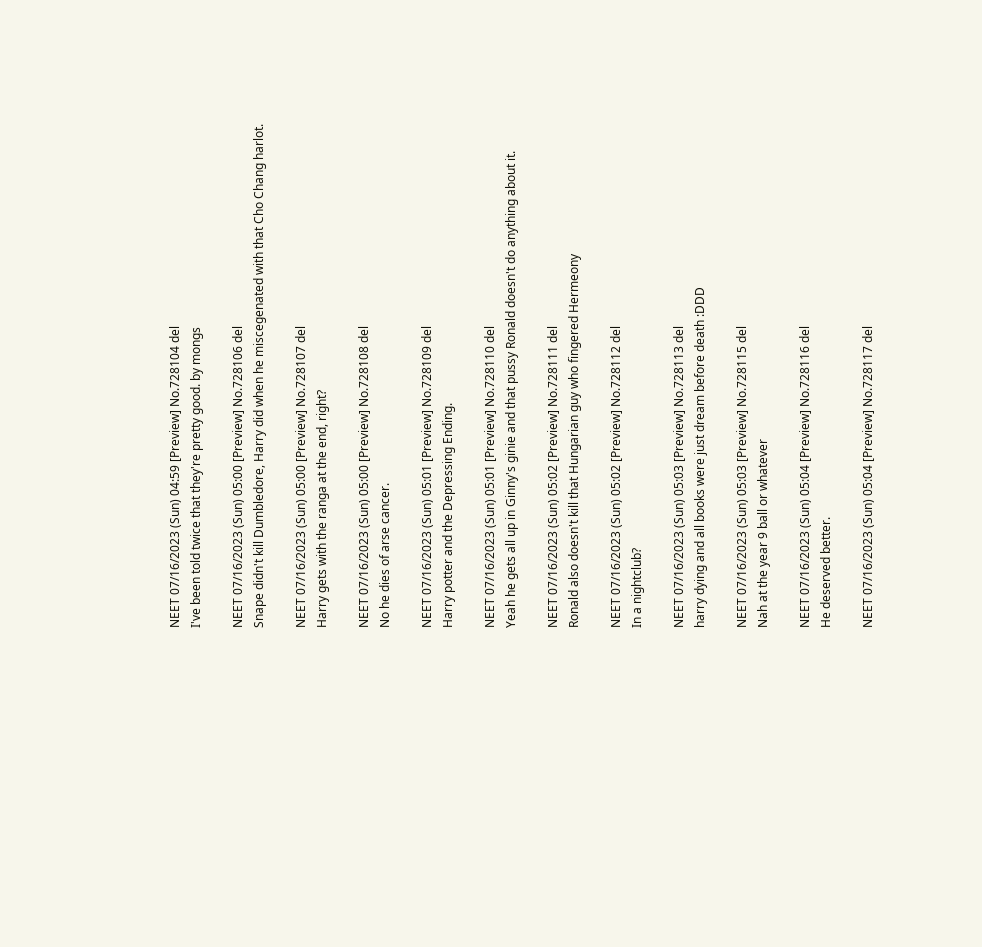NEET 07/16/2023 (Sun) 04:59 [Preview] No.728104 del
I've been told twice that they're pretty good. by mongs

NEET 07/16/2023 (Sun) 05:00 [Preview] No.728106 del
Snape didn't kill Dumbledore, Harry did when he miscegenated with that Cho Chang harlot.

NEET 07/16/2023 (Sun) 05:00 [Preview] No.728107 del
Harry gets with the ranga at the end, right?

NEET 07/16/2023 (Sun) 05:00 [Preview] No.728108 del
No he dies of arse cancer.

NEET 07/16/2023 (Sun) 05:01 [Preview] No.728109 del
Harry potter and the Depressing Ending.

NEET 07/16/2023 (Sun) 05:01 [Preview] No.728110 del
Yeah he gets all up in Ginny's ginie and that pussy Ronald doesn't do anything about it.

NEET 07/16/2023 (Sun) 05:02 [Preview] No.728111 del
Ronald also doesn't kill that Hungarian guy who fingered Hermeony

NEET 07/16/2023 (Sun) 05:02 [Preview] No.728112 del
In a nightclub?

NEET 07/16/2023 (Sun) 05:03 [Preview] No.728113 del
harry dying and all books were just dream before death :DDD

NEET 07/16/2023 (Sun) 05:03 [Preview] No.728115 del
Nah at the year 9 ball or whatever

NEET 07/16/2023 (Sun) 05:04 [Preview] No.728116 del
He deserved better.

NEET 07/16/2023 (Sun) 05:04 [Preview] No.728117 del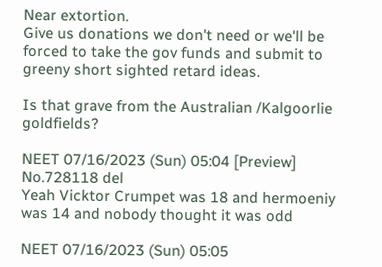Near extortion.
Give us donations we don't need or we'll be forced to take the gov funds and submit to greeny short sighted retard ideas.

Is that grave from the Australian /Kalgoorlie goldfields?

NEET 07/16/2023 (Sun) 05:04 [Preview] No.728118 del
Yeah Vicktor Crumpet was 18 and hermoeniy was 14 and nobody thought it was odd

NEET 07/16/2023 (Sun) 05:05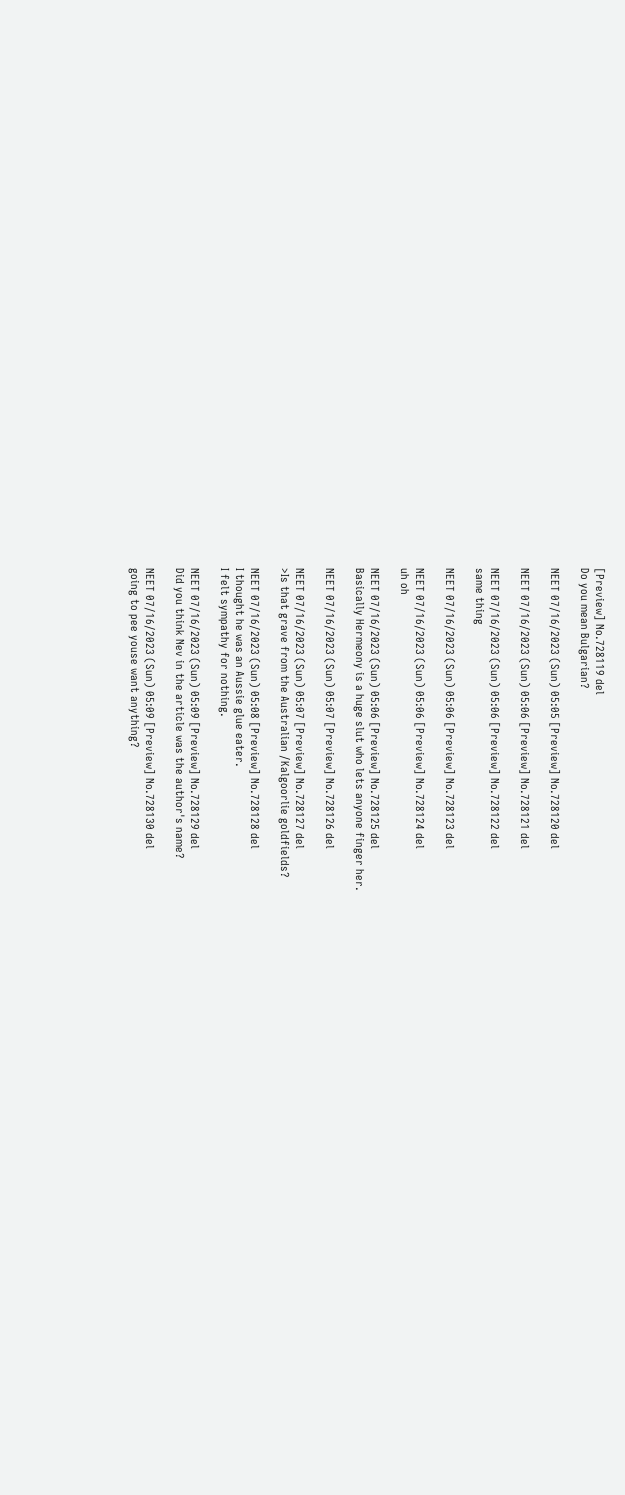[Preview] No.728119 del
Do you mean Bulgarian?

NEET 07/16/2023 (Sun) 05:05 [Preview] No.728120 del

NEET 07/16/2023 (Sun) 05:06 [Preview] No.728121 del

NEET 07/16/2023 (Sun) 05:06 [Preview] No.728122 del
same thing

NEET 07/16/2023 (Sun) 05:06 [Preview] No.728123 del

NEET 07/16/2023 (Sun) 05:06 [Preview] No.728124 del
uh oh

NEET 07/16/2023 (Sun) 05:06 [Preview] No.728125 del
Basically Hermeony is a huge slut who lets anyone finger her.

NEET 07/16/2023 (Sun) 05:07 [Preview] No.728126 del

NEET 07/16/2023 (Sun) 05:07 [Preview] No.728127 del
>Is that grave from the Australian /Kalgoorlie goldfields?

NEET 07/16/2023 (Sun) 05:08 [Preview] No.728128 del
I thought he was an Aussie glue eater.
I felt sympathy for nothing.

NEET 07/16/2023 (Sun) 05:09 [Preview] No.728129 del
Did you think Nev in the article was the author's name?

NEET 07/16/2023 (Sun) 05:09 [Preview] No.728130 del
going to pee youse want anything?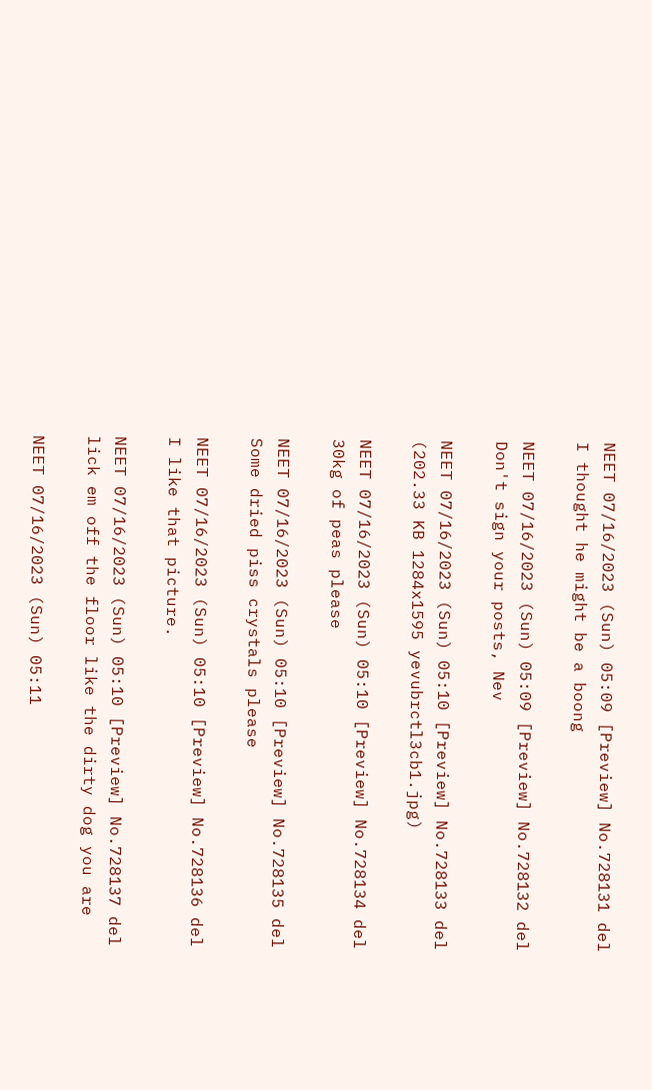NEET 07/16/2023 (Sun) 05:09 [Preview] No.728131 del
I thought he might be a boong

NEET 07/16/2023 (Sun) 05:09 [Preview] No.728132 del
Don't sign your posts, Nev

NEET 07/16/2023 (Sun) 05:10 [Preview] No.728133 del
(202.33 KB 1284x1595 yevubrctl3cb1.jpg)

NEET 07/16/2023 (Sun) 05:10 [Preview] No.728134 del
30kg of peas please

NEET 07/16/2023 (Sun) 05:10 [Preview] No.728135 del
Some dried piss crystals please

NEET 07/16/2023 (Sun) 05:10 [Preview] No.728136 del
I like that picture.

NEET 07/16/2023 (Sun) 05:10 [Preview] No.728137 del
lick em off the floor like the dirty dog you are

NEET 07/16/2023 (Sun) 05:11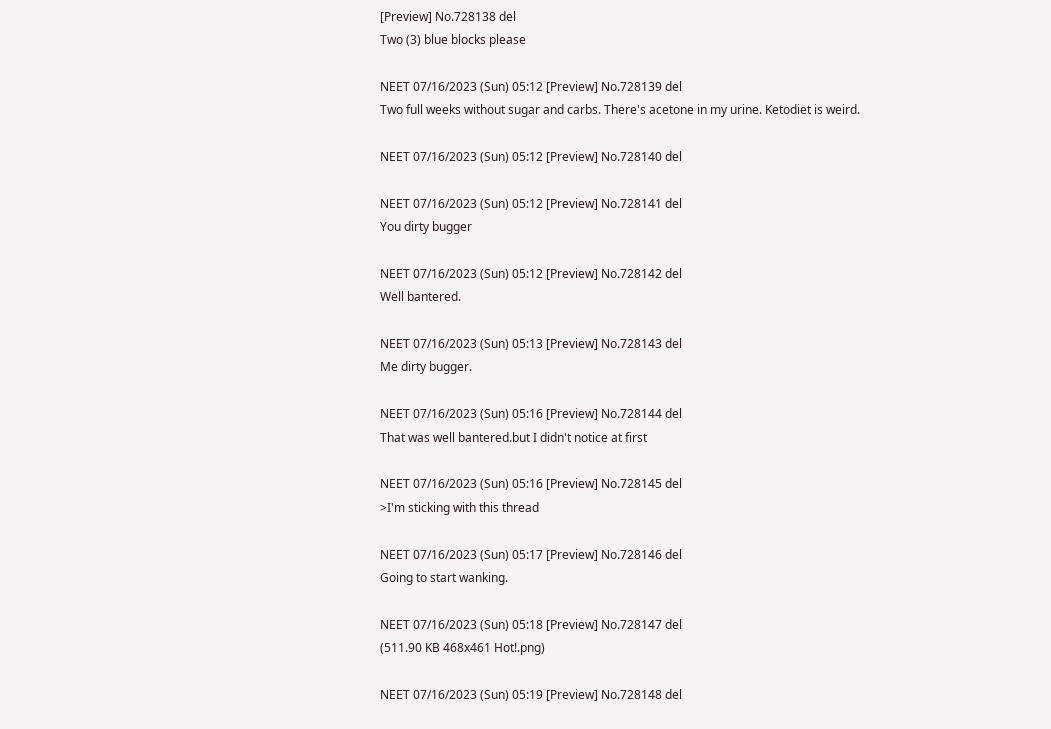[Preview] No.728138 del
Two (3) blue blocks please

NEET 07/16/2023 (Sun) 05:12 [Preview] No.728139 del
Two full weeks without sugar and carbs. There's acetone in my urine. Ketodiet is weird.

NEET 07/16/2023 (Sun) 05:12 [Preview] No.728140 del

NEET 07/16/2023 (Sun) 05:12 [Preview] No.728141 del
You dirty bugger

NEET 07/16/2023 (Sun) 05:12 [Preview] No.728142 del
Well bantered.

NEET 07/16/2023 (Sun) 05:13 [Preview] No.728143 del
Me dirty bugger.

NEET 07/16/2023 (Sun) 05:16 [Preview] No.728144 del
That was well bantered.but I didn't notice at first

NEET 07/16/2023 (Sun) 05:16 [Preview] No.728145 del
>I'm sticking with this thread

NEET 07/16/2023 (Sun) 05:17 [Preview] No.728146 del
Going to start wanking.

NEET 07/16/2023 (Sun) 05:18 [Preview] No.728147 del
(511.90 KB 468x461 Hot!.png)

NEET 07/16/2023 (Sun) 05:19 [Preview] No.728148 del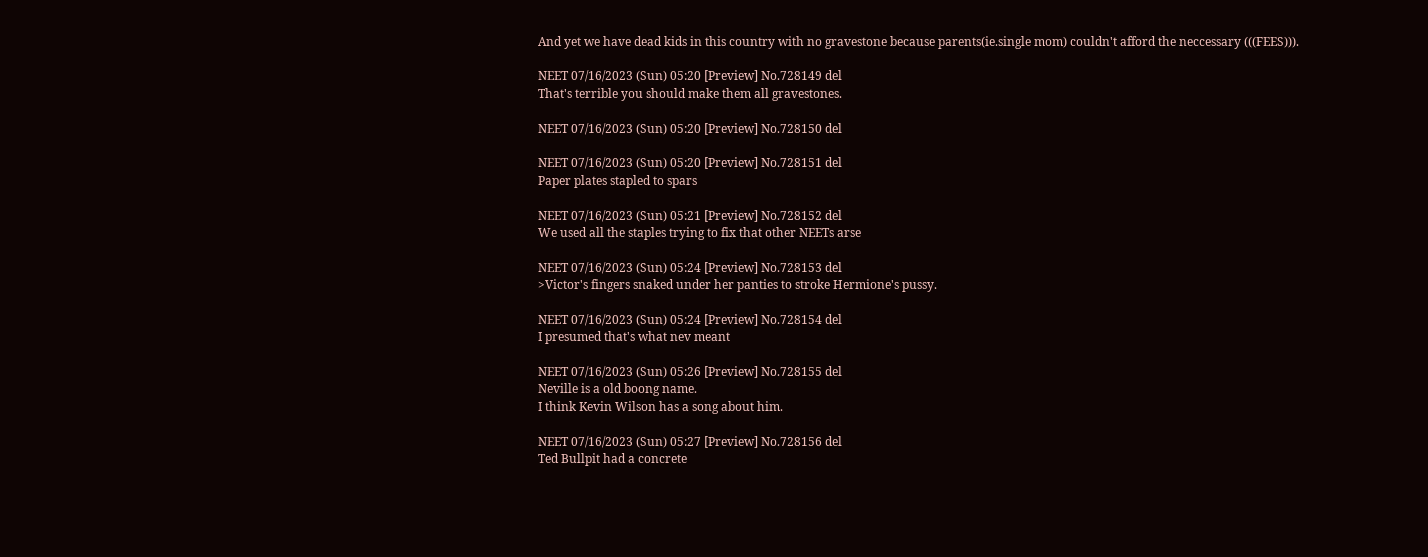And yet we have dead kids in this country with no gravestone because parents(ie.single mom) couldn't afford the neccessary (((FEES))).

NEET 07/16/2023 (Sun) 05:20 [Preview] No.728149 del
That's terrible you should make them all gravestones.

NEET 07/16/2023 (Sun) 05:20 [Preview] No.728150 del

NEET 07/16/2023 (Sun) 05:20 [Preview] No.728151 del
Paper plates stapled to spars

NEET 07/16/2023 (Sun) 05:21 [Preview] No.728152 del
We used all the staples trying to fix that other NEETs arse

NEET 07/16/2023 (Sun) 05:24 [Preview] No.728153 del
>Victor's fingers snaked under her panties to stroke Hermione's pussy.

NEET 07/16/2023 (Sun) 05:24 [Preview] No.728154 del
I presumed that's what nev meant

NEET 07/16/2023 (Sun) 05:26 [Preview] No.728155 del
Neville is a old boong name.
I think Kevin Wilson has a song about him.

NEET 07/16/2023 (Sun) 05:27 [Preview] No.728156 del
Ted Bullpit had a concrete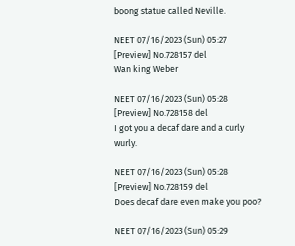boong statue called Neville.

NEET 07/16/2023 (Sun) 05:27 [Preview] No.728157 del
Wan king Weber

NEET 07/16/2023 (Sun) 05:28 [Preview] No.728158 del
I got you a decaf dare and a curly wurly.

NEET 07/16/2023 (Sun) 05:28 [Preview] No.728159 del
Does decaf dare even make you poo?

NEET 07/16/2023 (Sun) 05:29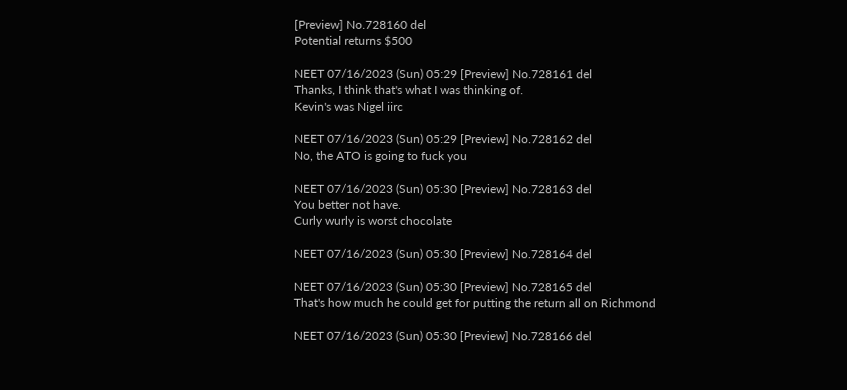[Preview] No.728160 del
Potential returns $500

NEET 07/16/2023 (Sun) 05:29 [Preview] No.728161 del
Thanks, I think that's what I was thinking of.
Kevin's was Nigel iirc

NEET 07/16/2023 (Sun) 05:29 [Preview] No.728162 del
No, the ATO is going to fuck you

NEET 07/16/2023 (Sun) 05:30 [Preview] No.728163 del
You better not have.
Curly wurly is worst chocolate

NEET 07/16/2023 (Sun) 05:30 [Preview] No.728164 del

NEET 07/16/2023 (Sun) 05:30 [Preview] No.728165 del
That's how much he could get for putting the return all on Richmond

NEET 07/16/2023 (Sun) 05:30 [Preview] No.728166 del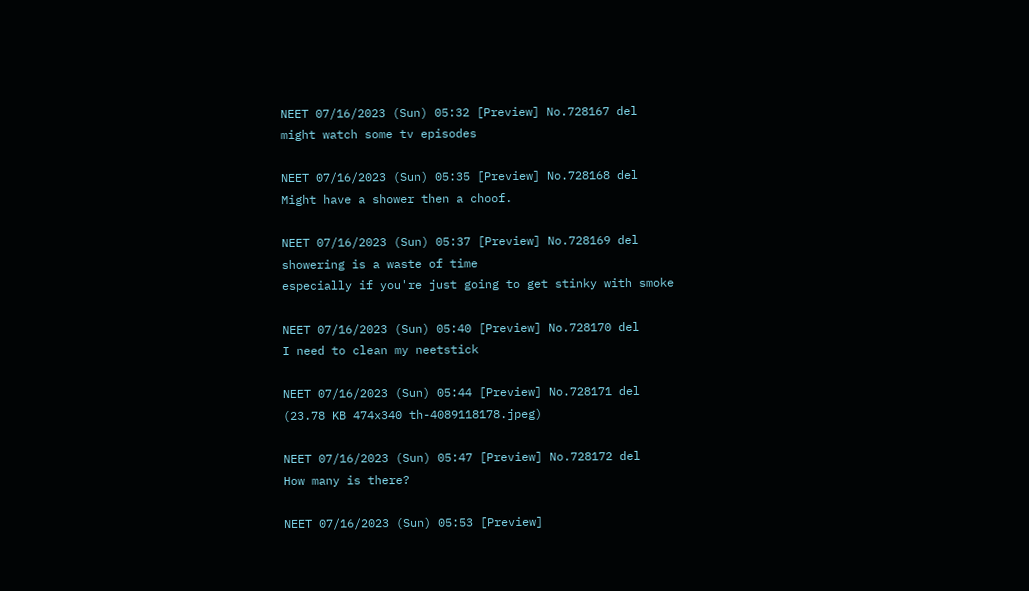NEET 07/16/2023 (Sun) 05:32 [Preview] No.728167 del
might watch some tv episodes

NEET 07/16/2023 (Sun) 05:35 [Preview] No.728168 del
Might have a shower then a choof.

NEET 07/16/2023 (Sun) 05:37 [Preview] No.728169 del
showering is a waste of time
especially if you're just going to get stinky with smoke

NEET 07/16/2023 (Sun) 05:40 [Preview] No.728170 del
I need to clean my neetstick

NEET 07/16/2023 (Sun) 05:44 [Preview] No.728171 del
(23.78 KB 474x340 th-4089118178.jpeg)

NEET 07/16/2023 (Sun) 05:47 [Preview] No.728172 del
How many is there?

NEET 07/16/2023 (Sun) 05:53 [Preview]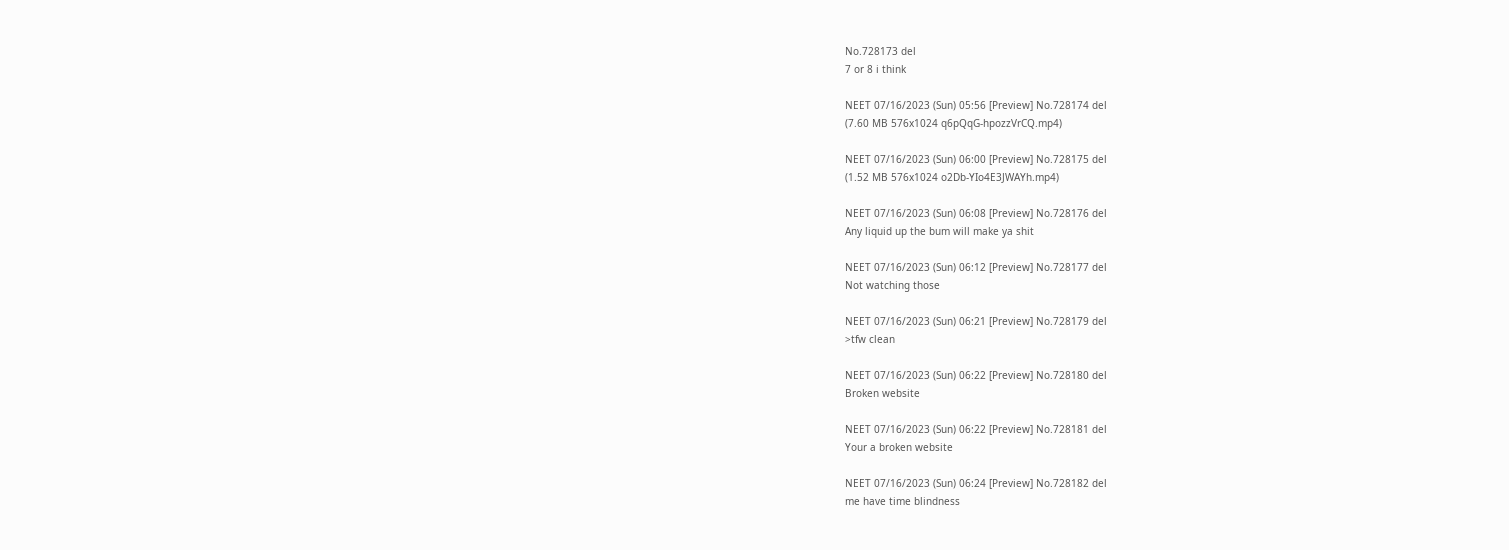No.728173 del
7 or 8 i think

NEET 07/16/2023 (Sun) 05:56 [Preview] No.728174 del
(7.60 MB 576x1024 q6pQqG-hpozzVrCQ.mp4)

NEET 07/16/2023 (Sun) 06:00 [Preview] No.728175 del
(1.52 MB 576x1024 o2Db-YIo4E3JWAYh.mp4)

NEET 07/16/2023 (Sun) 06:08 [Preview] No.728176 del
Any liquid up the bum will make ya shit

NEET 07/16/2023 (Sun) 06:12 [Preview] No.728177 del
Not watching those

NEET 07/16/2023 (Sun) 06:21 [Preview] No.728179 del
>tfw clean

NEET 07/16/2023 (Sun) 06:22 [Preview] No.728180 del
Broken website

NEET 07/16/2023 (Sun) 06:22 [Preview] No.728181 del
Your a broken website

NEET 07/16/2023 (Sun) 06:24 [Preview] No.728182 del
me have time blindness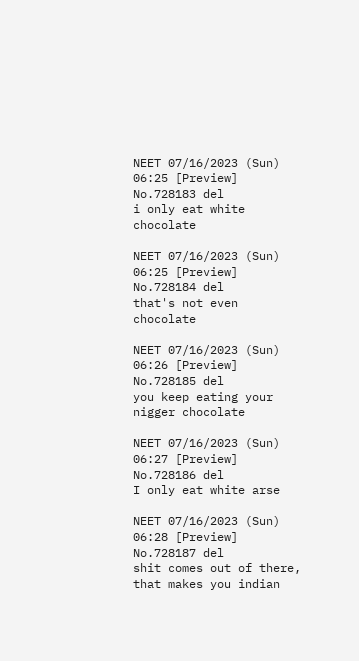NEET 07/16/2023 (Sun) 06:25 [Preview] No.728183 del
i only eat white chocolate

NEET 07/16/2023 (Sun) 06:25 [Preview] No.728184 del
that's not even chocolate

NEET 07/16/2023 (Sun) 06:26 [Preview] No.728185 del
you keep eating your nigger chocolate

NEET 07/16/2023 (Sun) 06:27 [Preview] No.728186 del
I only eat white arse

NEET 07/16/2023 (Sun) 06:28 [Preview] No.728187 del
shit comes out of there, that makes you indian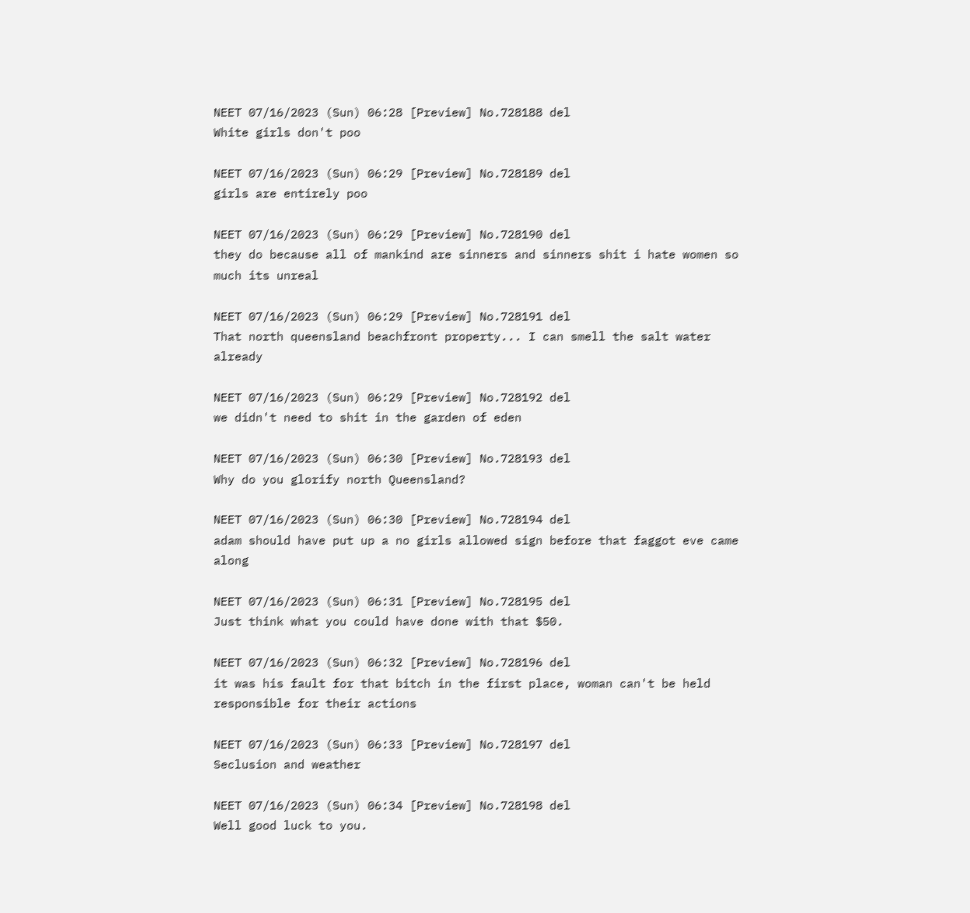NEET 07/16/2023 (Sun) 06:28 [Preview] No.728188 del
White girls don't poo

NEET 07/16/2023 (Sun) 06:29 [Preview] No.728189 del
girls are entirely poo

NEET 07/16/2023 (Sun) 06:29 [Preview] No.728190 del
they do because all of mankind are sinners and sinners shit i hate women so much its unreal

NEET 07/16/2023 (Sun) 06:29 [Preview] No.728191 del
That north queensland beachfront property... I can smell the salt water already

NEET 07/16/2023 (Sun) 06:29 [Preview] No.728192 del
we didn't need to shit in the garden of eden

NEET 07/16/2023 (Sun) 06:30 [Preview] No.728193 del
Why do you glorify north Queensland?

NEET 07/16/2023 (Sun) 06:30 [Preview] No.728194 del
adam should have put up a no girls allowed sign before that faggot eve came along

NEET 07/16/2023 (Sun) 06:31 [Preview] No.728195 del
Just think what you could have done with that $50.

NEET 07/16/2023 (Sun) 06:32 [Preview] No.728196 del
it was his fault for that bitch in the first place, woman can't be held responsible for their actions

NEET 07/16/2023 (Sun) 06:33 [Preview] No.728197 del
Seclusion and weather

NEET 07/16/2023 (Sun) 06:34 [Preview] No.728198 del
Well good luck to you.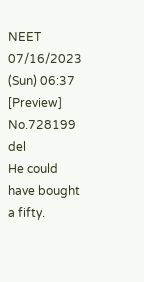NEET 07/16/2023 (Sun) 06:37 [Preview] No.728199 del
He could have bought a fifty.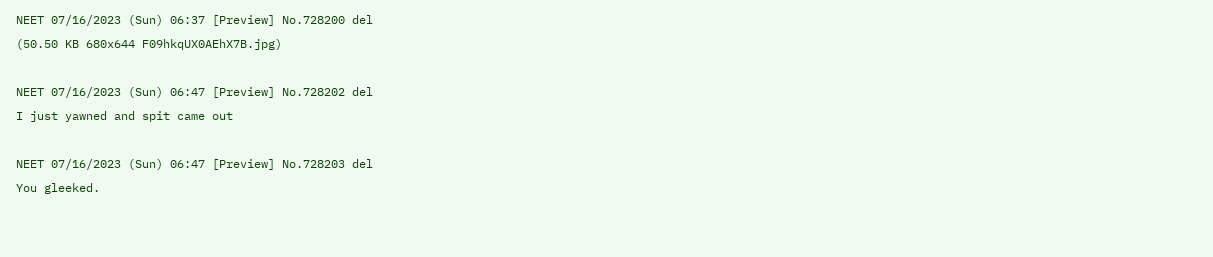NEET 07/16/2023 (Sun) 06:37 [Preview] No.728200 del
(50.50 KB 680x644 F09hkqUX0AEhX7B.jpg)

NEET 07/16/2023 (Sun) 06:47 [Preview] No.728202 del
I just yawned and spit came out

NEET 07/16/2023 (Sun) 06:47 [Preview] No.728203 del
You gleeked.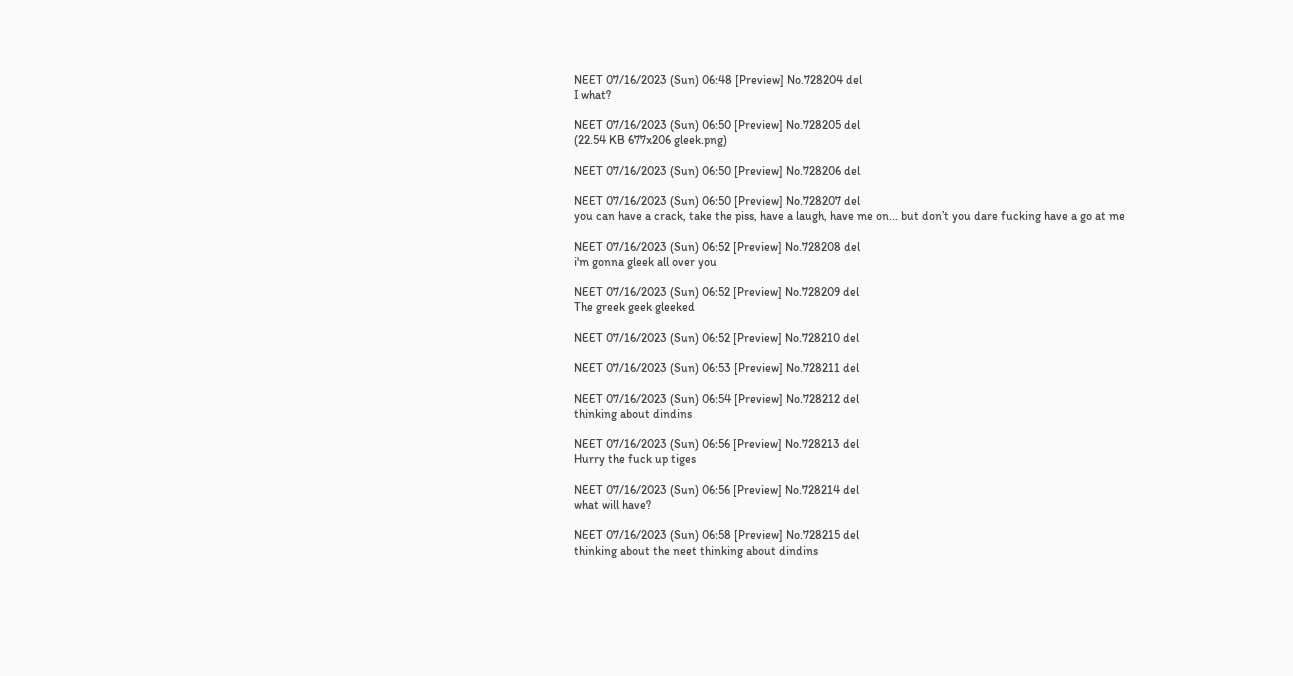NEET 07/16/2023 (Sun) 06:48 [Preview] No.728204 del
I what?

NEET 07/16/2023 (Sun) 06:50 [Preview] No.728205 del
(22.54 KB 677x206 gleek.png)

NEET 07/16/2023 (Sun) 06:50 [Preview] No.728206 del

NEET 07/16/2023 (Sun) 06:50 [Preview] No.728207 del
you can have a crack, take the piss, have a laugh, have me on... but don’t you dare fucking have a go at me

NEET 07/16/2023 (Sun) 06:52 [Preview] No.728208 del
i'm gonna gleek all over you

NEET 07/16/2023 (Sun) 06:52 [Preview] No.728209 del
The greek geek gleeked

NEET 07/16/2023 (Sun) 06:52 [Preview] No.728210 del

NEET 07/16/2023 (Sun) 06:53 [Preview] No.728211 del

NEET 07/16/2023 (Sun) 06:54 [Preview] No.728212 del
thinking about dindins

NEET 07/16/2023 (Sun) 06:56 [Preview] No.728213 del
Hurry the fuck up tiges

NEET 07/16/2023 (Sun) 06:56 [Preview] No.728214 del
what will have?

NEET 07/16/2023 (Sun) 06:58 [Preview] No.728215 del
thinking about the neet thinking about dindins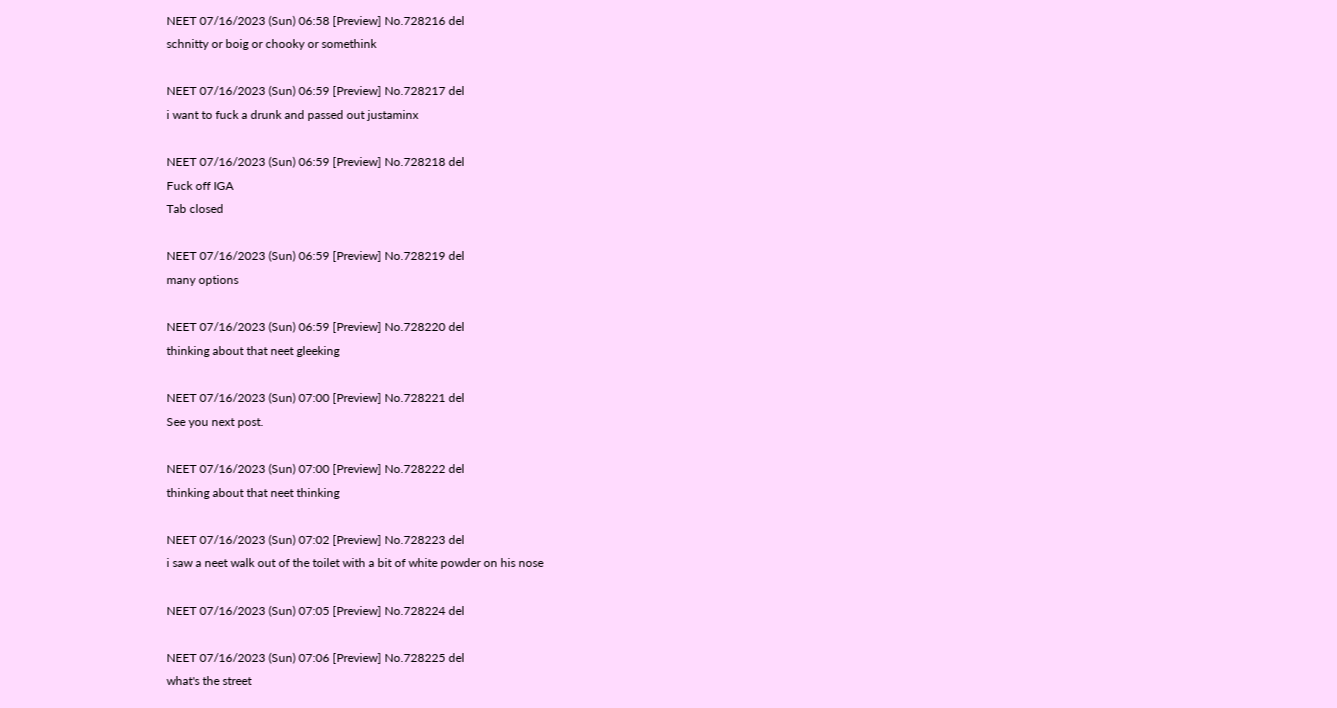NEET 07/16/2023 (Sun) 06:58 [Preview] No.728216 del
schnitty or boig or chooky or somethink

NEET 07/16/2023 (Sun) 06:59 [Preview] No.728217 del
i want to fuck a drunk and passed out justaminx

NEET 07/16/2023 (Sun) 06:59 [Preview] No.728218 del
Fuck off IGA
Tab closed

NEET 07/16/2023 (Sun) 06:59 [Preview] No.728219 del
many options

NEET 07/16/2023 (Sun) 06:59 [Preview] No.728220 del
thinking about that neet gleeking

NEET 07/16/2023 (Sun) 07:00 [Preview] No.728221 del
See you next post.

NEET 07/16/2023 (Sun) 07:00 [Preview] No.728222 del
thinking about that neet thinking

NEET 07/16/2023 (Sun) 07:02 [Preview] No.728223 del
i saw a neet walk out of the toilet with a bit of white powder on his nose

NEET 07/16/2023 (Sun) 07:05 [Preview] No.728224 del

NEET 07/16/2023 (Sun) 07:06 [Preview] No.728225 del
what's the street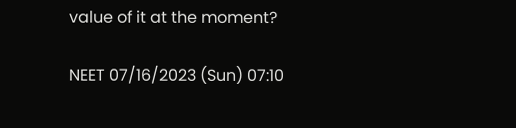value of it at the moment?

NEET 07/16/2023 (Sun) 07:10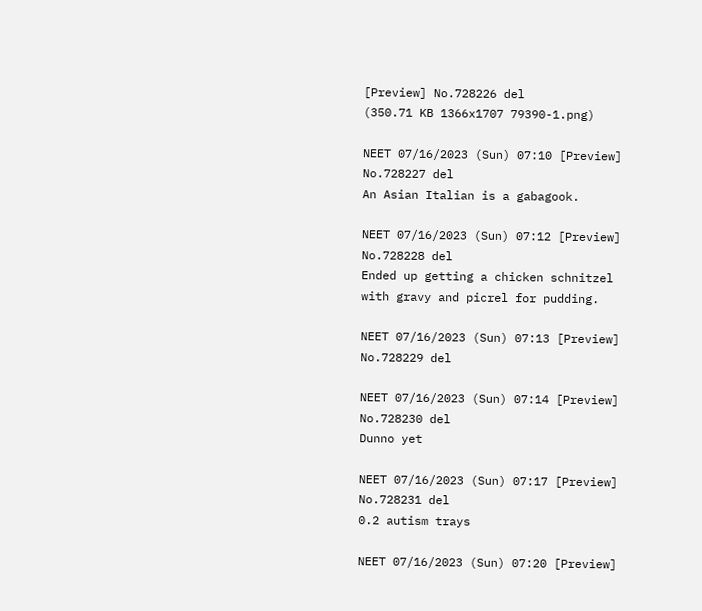[Preview] No.728226 del
(350.71 KB 1366x1707 79390-1.png)

NEET 07/16/2023 (Sun) 07:10 [Preview] No.728227 del
An Asian Italian is a gabagook.

NEET 07/16/2023 (Sun) 07:12 [Preview] No.728228 del
Ended up getting a chicken schnitzel with gravy and picrel for pudding.

NEET 07/16/2023 (Sun) 07:13 [Preview] No.728229 del

NEET 07/16/2023 (Sun) 07:14 [Preview] No.728230 del
Dunno yet

NEET 07/16/2023 (Sun) 07:17 [Preview] No.728231 del
0.2 autism trays

NEET 07/16/2023 (Sun) 07:20 [Preview]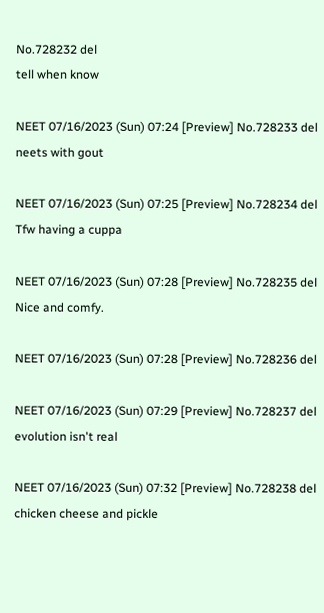No.728232 del
tell when know

NEET 07/16/2023 (Sun) 07:24 [Preview] No.728233 del
neets with gout

NEET 07/16/2023 (Sun) 07:25 [Preview] No.728234 del
Tfw having a cuppa

NEET 07/16/2023 (Sun) 07:28 [Preview] No.728235 del
Nice and comfy.

NEET 07/16/2023 (Sun) 07:28 [Preview] No.728236 del

NEET 07/16/2023 (Sun) 07:29 [Preview] No.728237 del
evolution isn't real

NEET 07/16/2023 (Sun) 07:32 [Preview] No.728238 del
chicken cheese and pickle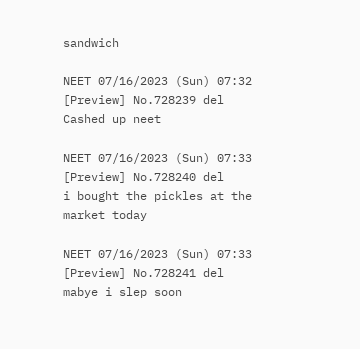sandwich

NEET 07/16/2023 (Sun) 07:32 [Preview] No.728239 del
Cashed up neet

NEET 07/16/2023 (Sun) 07:33 [Preview] No.728240 del
i bought the pickles at the market today

NEET 07/16/2023 (Sun) 07:33 [Preview] No.728241 del
mabye i slep soon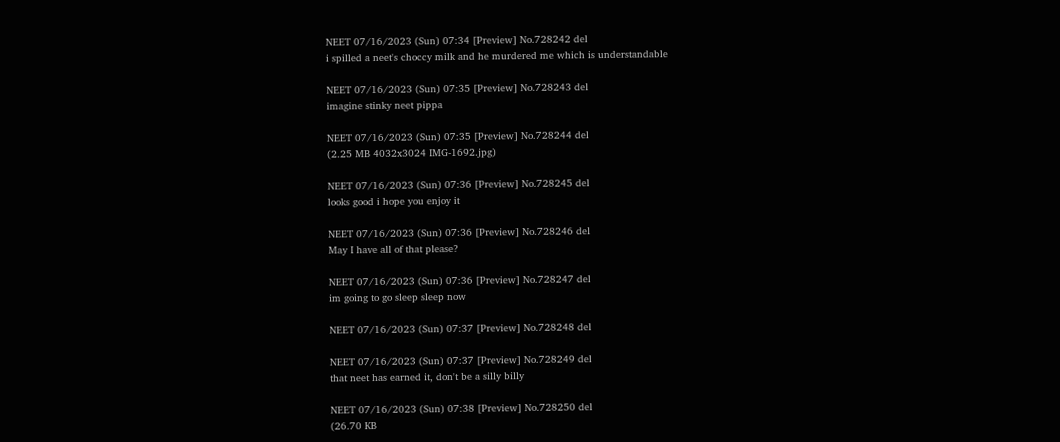NEET 07/16/2023 (Sun) 07:34 [Preview] No.728242 del
i spilled a neet's choccy milk and he murdered me which is understandable

NEET 07/16/2023 (Sun) 07:35 [Preview] No.728243 del
imagine stinky neet pippa

NEET 07/16/2023 (Sun) 07:35 [Preview] No.728244 del
(2.25 MB 4032x3024 IMG-1692.jpg)

NEET 07/16/2023 (Sun) 07:36 [Preview] No.728245 del
looks good i hope you enjoy it

NEET 07/16/2023 (Sun) 07:36 [Preview] No.728246 del
May I have all of that please?

NEET 07/16/2023 (Sun) 07:36 [Preview] No.728247 del
im going to go sleep sleep now

NEET 07/16/2023 (Sun) 07:37 [Preview] No.728248 del

NEET 07/16/2023 (Sun) 07:37 [Preview] No.728249 del
that neet has earned it, don't be a silly billy

NEET 07/16/2023 (Sun) 07:38 [Preview] No.728250 del
(26.70 KB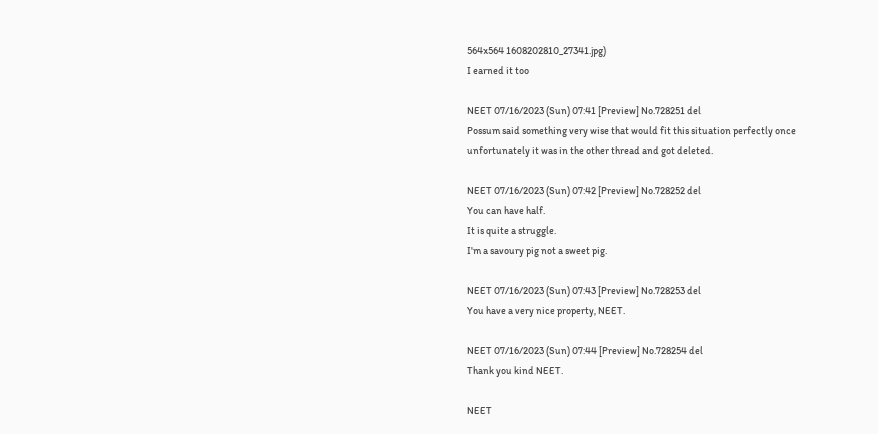564x564 1608202810_27341.jpg)
I earned it too

NEET 07/16/2023 (Sun) 07:41 [Preview] No.728251 del
Possum said something very wise that would fit this situation perfectly once unfortunately it was in the other thread and got deleted.

NEET 07/16/2023 (Sun) 07:42 [Preview] No.728252 del
You can have half.
It is quite a struggle.
I'm a savoury pig not a sweet pig.

NEET 07/16/2023 (Sun) 07:43 [Preview] No.728253 del
You have a very nice property, NEET.

NEET 07/16/2023 (Sun) 07:44 [Preview] No.728254 del
Thank you kind NEET.

NEET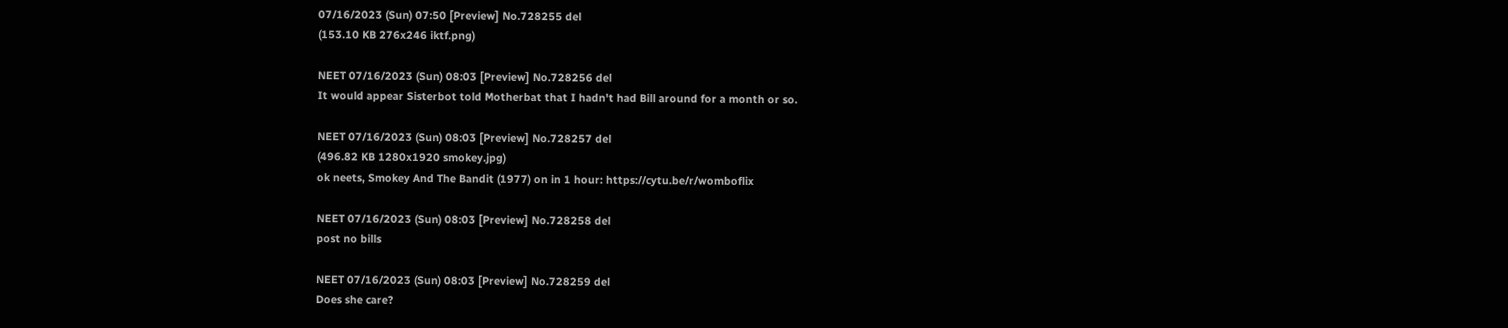07/16/2023 (Sun) 07:50 [Preview] No.728255 del
(153.10 KB 276x246 iktf.png)

NEET 07/16/2023 (Sun) 08:03 [Preview] No.728256 del
It would appear Sisterbot told Motherbat that I hadn't had Bill around for a month or so.

NEET 07/16/2023 (Sun) 08:03 [Preview] No.728257 del
(496.82 KB 1280x1920 smokey.jpg)
ok neets, Smokey And The Bandit (1977) on in 1 hour: https://cytu.be/r/womboflix

NEET 07/16/2023 (Sun) 08:03 [Preview] No.728258 del
post no bills

NEET 07/16/2023 (Sun) 08:03 [Preview] No.728259 del
Does she care?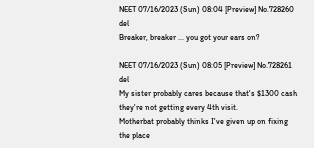NEET 07/16/2023 (Sun) 08:04 [Preview] No.728260 del
Breaker, breaker ... you got your ears on?

NEET 07/16/2023 (Sun) 08:05 [Preview] No.728261 del
My sister probably cares because that's $1300 cash they're not getting every 4th visit.
Motherbat probably thinks I've given up on fixing the place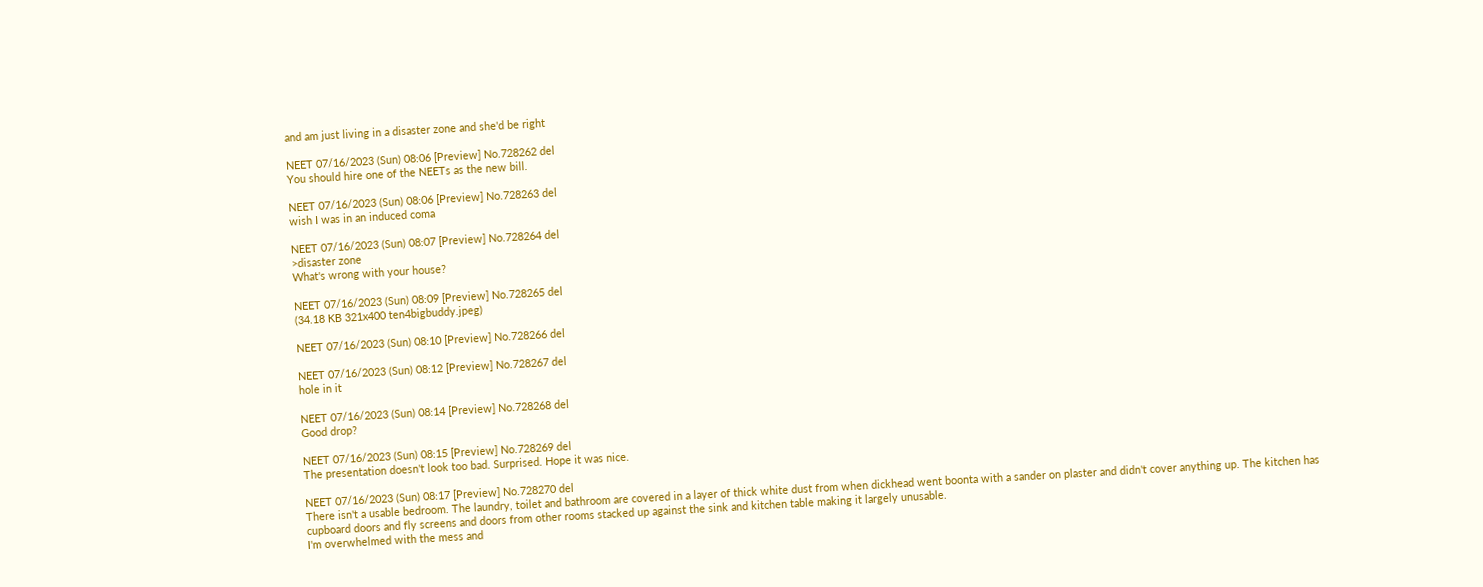and am just living in a disaster zone and she'd be right

NEET 07/16/2023 (Sun) 08:06 [Preview] No.728262 del
You should hire one of the NEETs as the new bill.

NEET 07/16/2023 (Sun) 08:06 [Preview] No.728263 del
wish I was in an induced coma

NEET 07/16/2023 (Sun) 08:07 [Preview] No.728264 del
>disaster zone
What's wrong with your house?

NEET 07/16/2023 (Sun) 08:09 [Preview] No.728265 del
(34.18 KB 321x400 ten4bigbuddy.jpeg)

NEET 07/16/2023 (Sun) 08:10 [Preview] No.728266 del

NEET 07/16/2023 (Sun) 08:12 [Preview] No.728267 del
hole in it

NEET 07/16/2023 (Sun) 08:14 [Preview] No.728268 del
Good drop?

NEET 07/16/2023 (Sun) 08:15 [Preview] No.728269 del
The presentation doesn't look too bad. Surprised. Hope it was nice.

NEET 07/16/2023 (Sun) 08:17 [Preview] No.728270 del
There isn't a usable bedroom. The laundry, toilet and bathroom are covered in a layer of thick white dust from when dickhead went boonta with a sander on plaster and didn't cover anything up. The kitchen has cupboard doors and fly screens and doors from other rooms stacked up against the sink and kitchen table making it largely unusable.
I'm overwhelmed with the mess and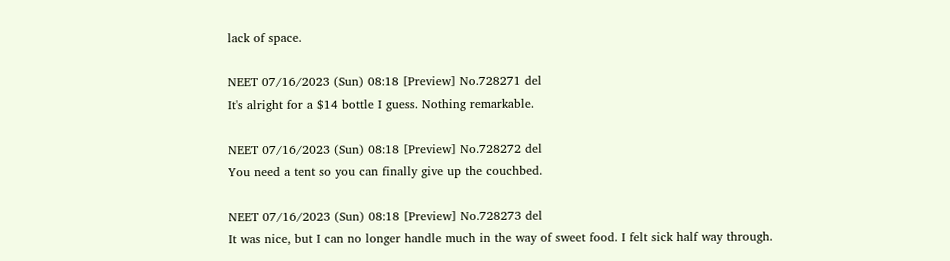lack of space.

NEET 07/16/2023 (Sun) 08:18 [Preview] No.728271 del
It's alright for a $14 bottle I guess. Nothing remarkable.

NEET 07/16/2023 (Sun) 08:18 [Preview] No.728272 del
You need a tent so you can finally give up the couchbed.

NEET 07/16/2023 (Sun) 08:18 [Preview] No.728273 del
It was nice, but I can no longer handle much in the way of sweet food. I felt sick half way through.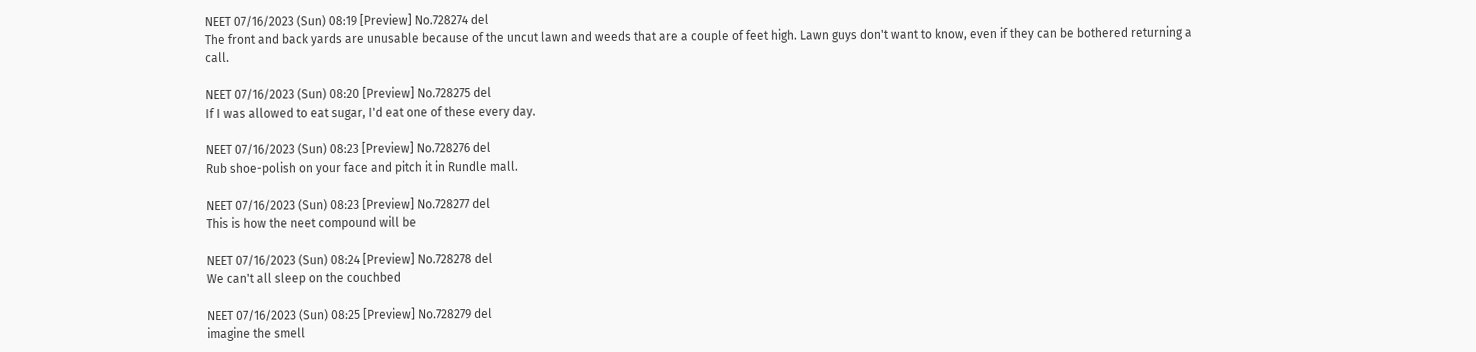NEET 07/16/2023 (Sun) 08:19 [Preview] No.728274 del
The front and back yards are unusable because of the uncut lawn and weeds that are a couple of feet high. Lawn guys don't want to know, even if they can be bothered returning a call.

NEET 07/16/2023 (Sun) 08:20 [Preview] No.728275 del
If I was allowed to eat sugar, I'd eat one of these every day.

NEET 07/16/2023 (Sun) 08:23 [Preview] No.728276 del
Rub shoe-polish on your face and pitch it in Rundle mall.

NEET 07/16/2023 (Sun) 08:23 [Preview] No.728277 del
This is how the neet compound will be

NEET 07/16/2023 (Sun) 08:24 [Preview] No.728278 del
We can't all sleep on the couchbed

NEET 07/16/2023 (Sun) 08:25 [Preview] No.728279 del
imagine the smell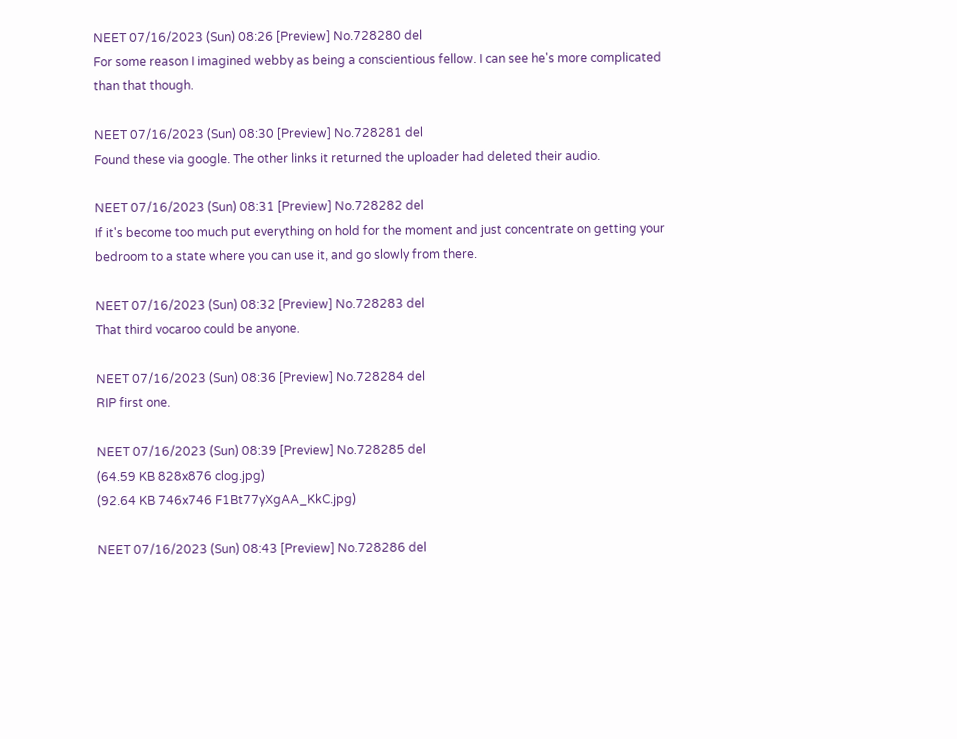NEET 07/16/2023 (Sun) 08:26 [Preview] No.728280 del
For some reason I imagined webby as being a conscientious fellow. I can see he's more complicated than that though.

NEET 07/16/2023 (Sun) 08:30 [Preview] No.728281 del
Found these via google. The other links it returned the uploader had deleted their audio.

NEET 07/16/2023 (Sun) 08:31 [Preview] No.728282 del
If it's become too much put everything on hold for the moment and just concentrate on getting your bedroom to a state where you can use it, and go slowly from there.

NEET 07/16/2023 (Sun) 08:32 [Preview] No.728283 del
That third vocaroo could be anyone.

NEET 07/16/2023 (Sun) 08:36 [Preview] No.728284 del
RIP first one.

NEET 07/16/2023 (Sun) 08:39 [Preview] No.728285 del
(64.59 KB 828x876 clog.jpg)
(92.64 KB 746x746 F1Bt77yXgAA_KkC.jpg)

NEET 07/16/2023 (Sun) 08:43 [Preview] No.728286 del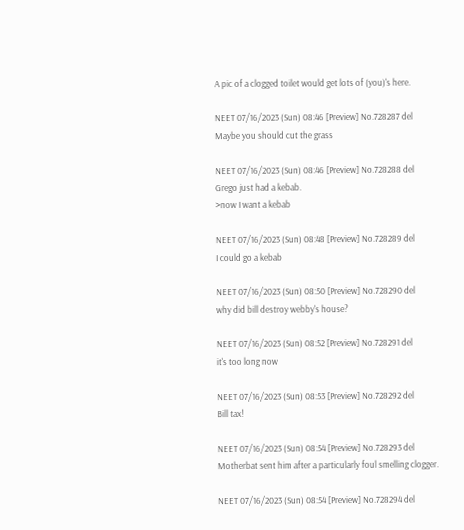A pic of a clogged toilet would get lots of (you)'s here.

NEET 07/16/2023 (Sun) 08:46 [Preview] No.728287 del
Maybe you should cut the grass

NEET 07/16/2023 (Sun) 08:46 [Preview] No.728288 del
Grego just had a kebab.
>now I want a kebab

NEET 07/16/2023 (Sun) 08:48 [Preview] No.728289 del
I could go a kebab

NEET 07/16/2023 (Sun) 08:50 [Preview] No.728290 del
why did bill destroy webby's house?

NEET 07/16/2023 (Sun) 08:52 [Preview] No.728291 del
it's too long now

NEET 07/16/2023 (Sun) 08:53 [Preview] No.728292 del
Bill tax!

NEET 07/16/2023 (Sun) 08:54 [Preview] No.728293 del
Motherbat sent him after a particularly foul smelling clogger.

NEET 07/16/2023 (Sun) 08:54 [Preview] No.728294 del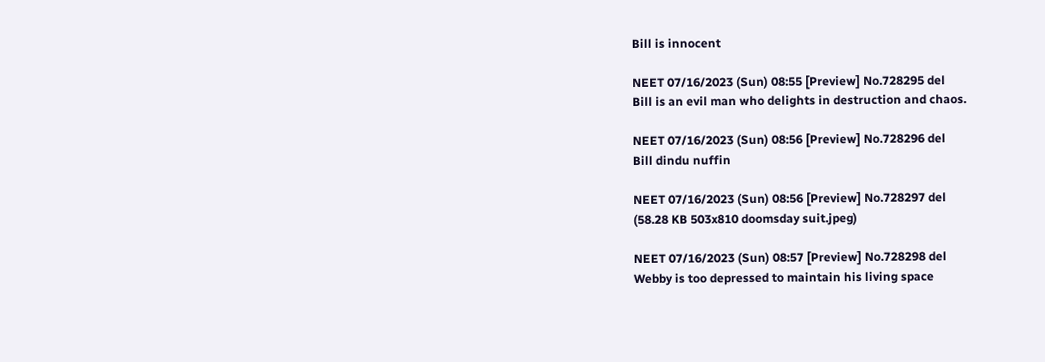Bill is innocent

NEET 07/16/2023 (Sun) 08:55 [Preview] No.728295 del
Bill is an evil man who delights in destruction and chaos.

NEET 07/16/2023 (Sun) 08:56 [Preview] No.728296 del
Bill dindu nuffin

NEET 07/16/2023 (Sun) 08:56 [Preview] No.728297 del
(58.28 KB 503x810 doomsday suit.jpeg)

NEET 07/16/2023 (Sun) 08:57 [Preview] No.728298 del
Webby is too depressed to maintain his living space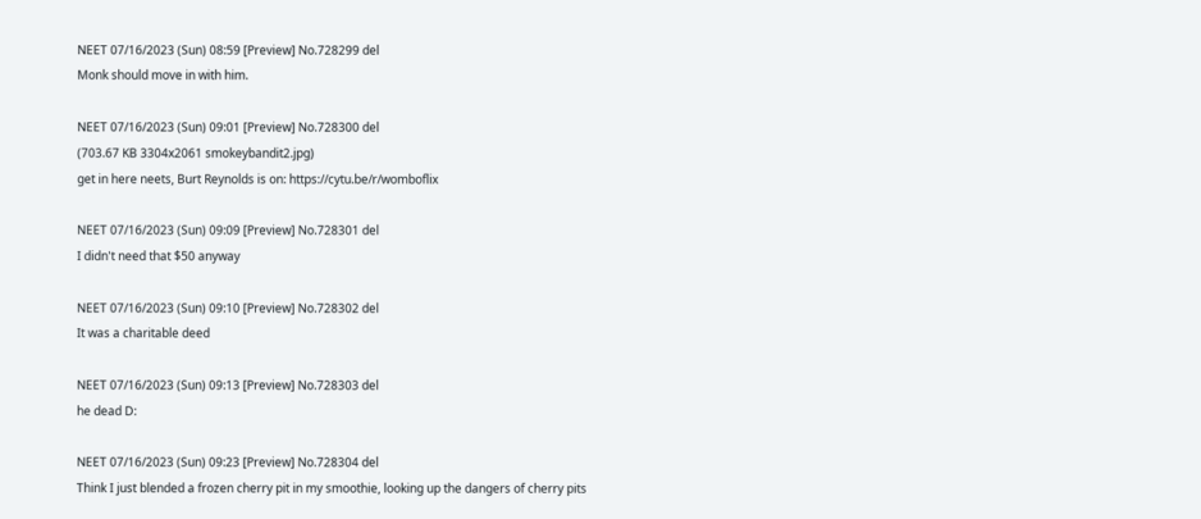NEET 07/16/2023 (Sun) 08:59 [Preview] No.728299 del
Monk should move in with him.

NEET 07/16/2023 (Sun) 09:01 [Preview] No.728300 del
(703.67 KB 3304x2061 smokeybandit2.jpg)
get in here neets, Burt Reynolds is on: https://cytu.be/r/womboflix

NEET 07/16/2023 (Sun) 09:09 [Preview] No.728301 del
I didn't need that $50 anyway

NEET 07/16/2023 (Sun) 09:10 [Preview] No.728302 del
It was a charitable deed

NEET 07/16/2023 (Sun) 09:13 [Preview] No.728303 del
he dead D:

NEET 07/16/2023 (Sun) 09:23 [Preview] No.728304 del
Think I just blended a frozen cherry pit in my smoothie, looking up the dangers of cherry pits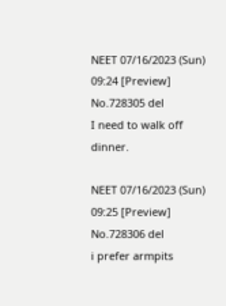NEET 07/16/2023 (Sun) 09:24 [Preview] No.728305 del
I need to walk off dinner.

NEET 07/16/2023 (Sun) 09:25 [Preview] No.728306 del
i prefer armpits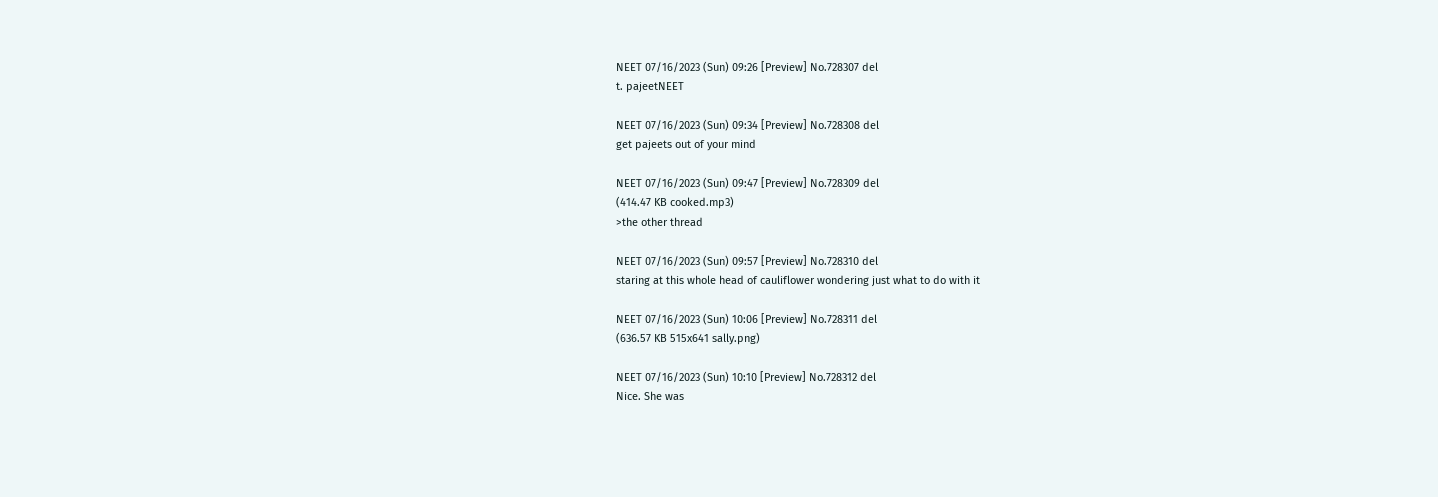NEET 07/16/2023 (Sun) 09:26 [Preview] No.728307 del
t. pajeetNEET

NEET 07/16/2023 (Sun) 09:34 [Preview] No.728308 del
get pajeets out of your mind

NEET 07/16/2023 (Sun) 09:47 [Preview] No.728309 del
(414.47 KB cooked.mp3)
>the other thread

NEET 07/16/2023 (Sun) 09:57 [Preview] No.728310 del
staring at this whole head of cauliflower wondering just what to do with it

NEET 07/16/2023 (Sun) 10:06 [Preview] No.728311 del
(636.57 KB 515x641 sally.png)

NEET 07/16/2023 (Sun) 10:10 [Preview] No.728312 del
Nice. She was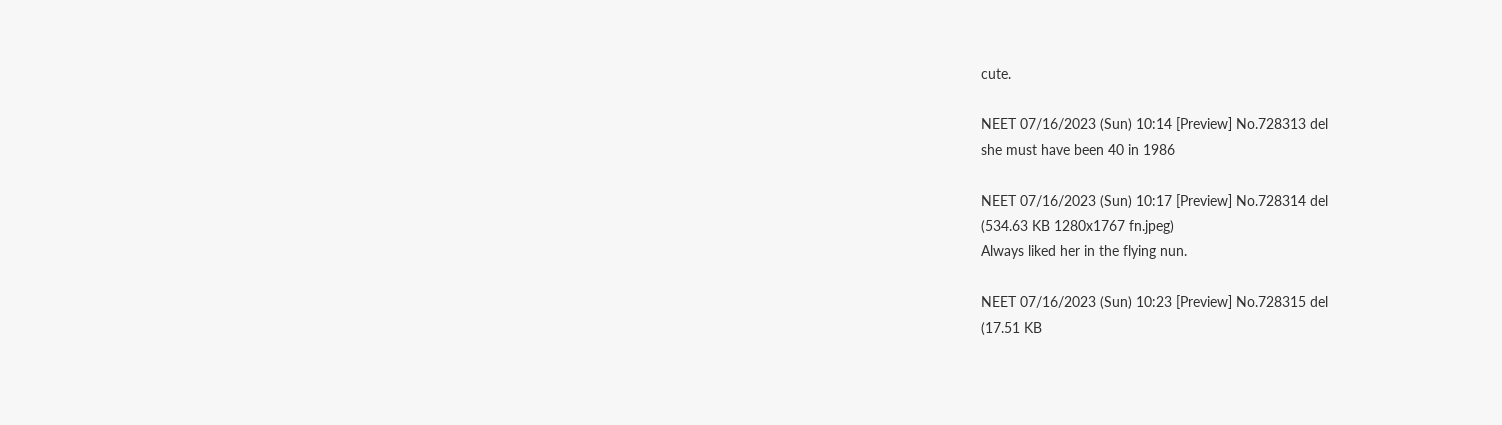cute.

NEET 07/16/2023 (Sun) 10:14 [Preview] No.728313 del
she must have been 40 in 1986

NEET 07/16/2023 (Sun) 10:17 [Preview] No.728314 del
(534.63 KB 1280x1767 fn.jpeg)
Always liked her in the flying nun.

NEET 07/16/2023 (Sun) 10:23 [Preview] No.728315 del
(17.51 KB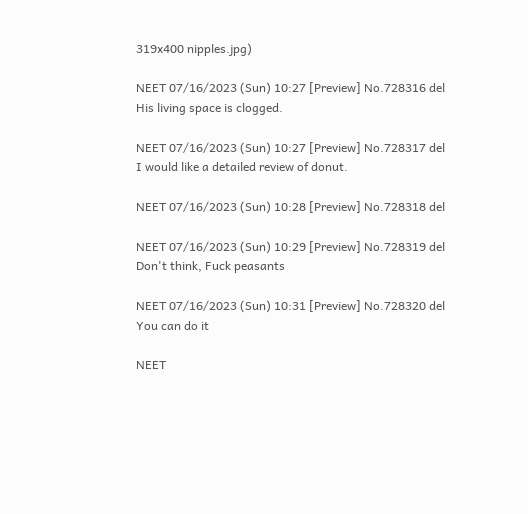319x400 nipples.jpg)

NEET 07/16/2023 (Sun) 10:27 [Preview] No.728316 del
His living space is clogged.

NEET 07/16/2023 (Sun) 10:27 [Preview] No.728317 del
I would like a detailed review of donut.

NEET 07/16/2023 (Sun) 10:28 [Preview] No.728318 del

NEET 07/16/2023 (Sun) 10:29 [Preview] No.728319 del
Don't think, Fuck peasants

NEET 07/16/2023 (Sun) 10:31 [Preview] No.728320 del
You can do it

NEET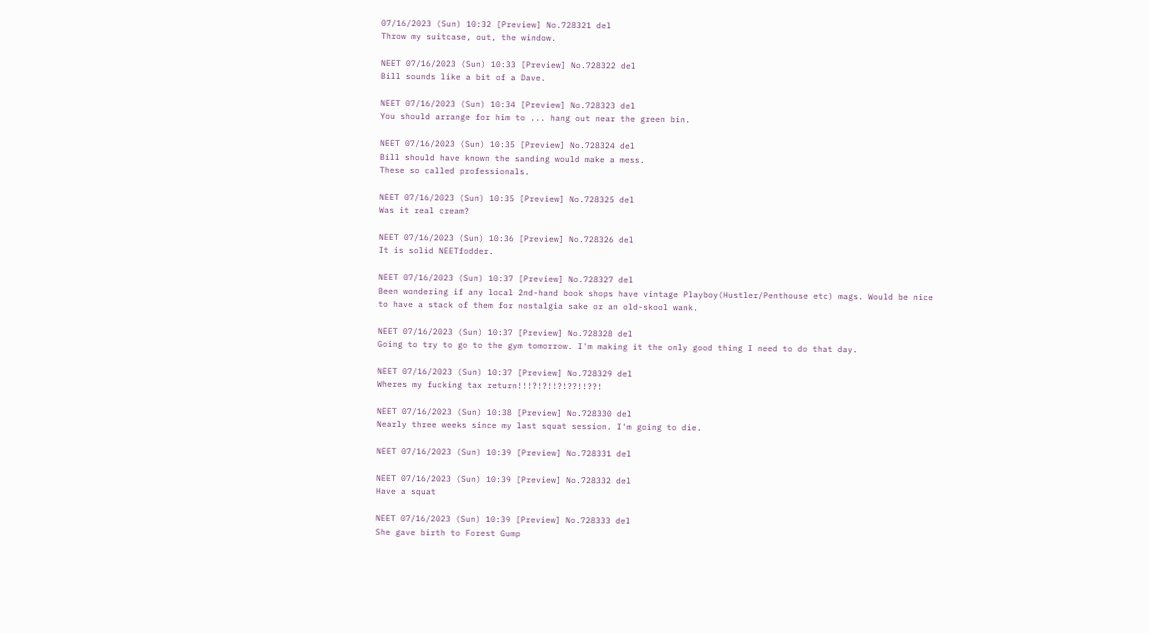07/16/2023 (Sun) 10:32 [Preview] No.728321 del
Throw my suitcase, out, the window.

NEET 07/16/2023 (Sun) 10:33 [Preview] No.728322 del
Bill sounds like a bit of a Dave.

NEET 07/16/2023 (Sun) 10:34 [Preview] No.728323 del
You should arrange for him to ... hang out near the green bin.

NEET 07/16/2023 (Sun) 10:35 [Preview] No.728324 del
Bill should have known the sanding would make a mess.
These so called professionals.

NEET 07/16/2023 (Sun) 10:35 [Preview] No.728325 del
Was it real cream?

NEET 07/16/2023 (Sun) 10:36 [Preview] No.728326 del
It is solid NEETfodder.

NEET 07/16/2023 (Sun) 10:37 [Preview] No.728327 del
Been wondering if any local 2nd-hand book shops have vintage Playboy(Hustler/Penthouse etc) mags. Would be nice to have a stack of them for nostalgia sake or an old-skool wank.

NEET 07/16/2023 (Sun) 10:37 [Preview] No.728328 del
Going to try to go to the gym tomorrow. I'm making it the only good thing I need to do that day.

NEET 07/16/2023 (Sun) 10:37 [Preview] No.728329 del
Wheres my fucking tax return!!!?!?!!?!??!!??!

NEET 07/16/2023 (Sun) 10:38 [Preview] No.728330 del
Nearly three weeks since my last squat session. I'm going to die.

NEET 07/16/2023 (Sun) 10:39 [Preview] No.728331 del

NEET 07/16/2023 (Sun) 10:39 [Preview] No.728332 del
Have a squat

NEET 07/16/2023 (Sun) 10:39 [Preview] No.728333 del
She gave birth to Forest Gump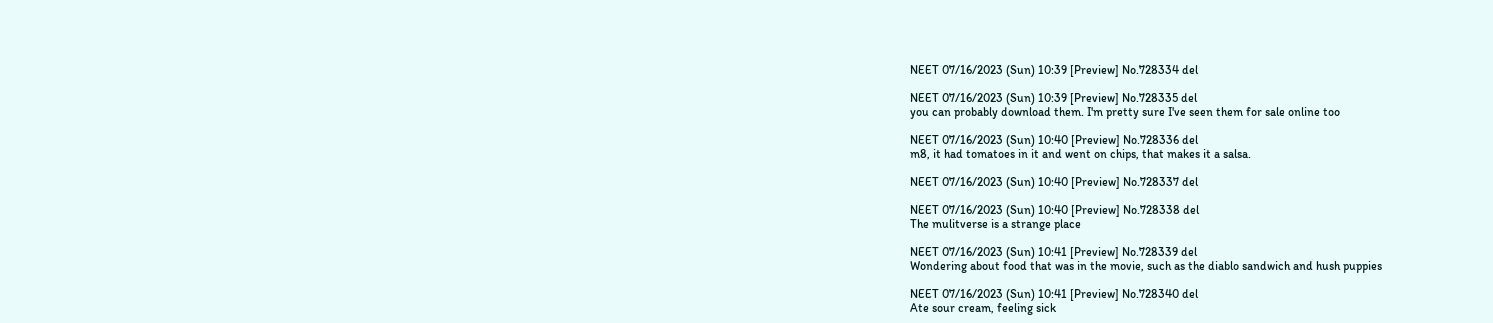NEET 07/16/2023 (Sun) 10:39 [Preview] No.728334 del

NEET 07/16/2023 (Sun) 10:39 [Preview] No.728335 del
you can probably download them. I'm pretty sure I've seen them for sale online too

NEET 07/16/2023 (Sun) 10:40 [Preview] No.728336 del
m8, it had tomatoes in it and went on chips, that makes it a salsa.

NEET 07/16/2023 (Sun) 10:40 [Preview] No.728337 del

NEET 07/16/2023 (Sun) 10:40 [Preview] No.728338 del
The mulitverse is a strange place

NEET 07/16/2023 (Sun) 10:41 [Preview] No.728339 del
Wondering about food that was in the movie, such as the diablo sandwich and hush puppies

NEET 07/16/2023 (Sun) 10:41 [Preview] No.728340 del
Ate sour cream, feeling sick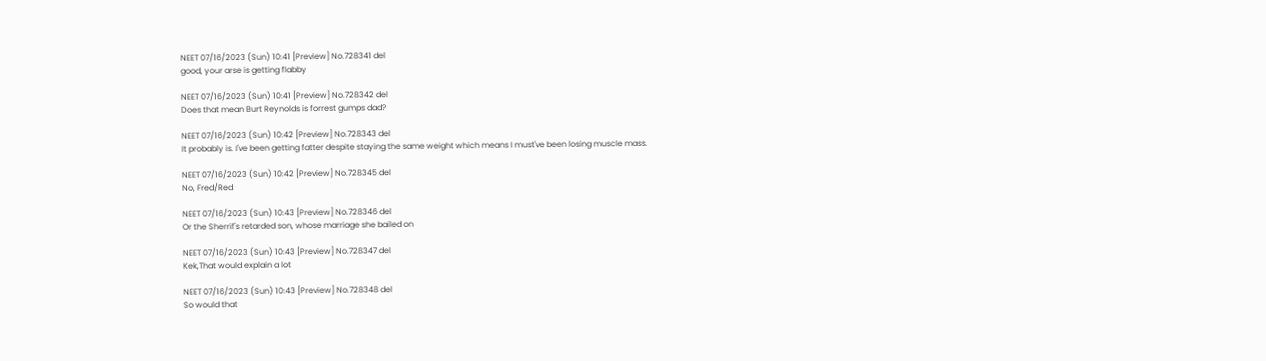NEET 07/16/2023 (Sun) 10:41 [Preview] No.728341 del
good, your arse is getting flabby

NEET 07/16/2023 (Sun) 10:41 [Preview] No.728342 del
Does that mean Burt Reynolds is forrest gumps dad?

NEET 07/16/2023 (Sun) 10:42 [Preview] No.728343 del
It probably is. I've been getting fatter despite staying the same weight which means I must've been losing muscle mass.

NEET 07/16/2023 (Sun) 10:42 [Preview] No.728345 del
No, Fred/Red

NEET 07/16/2023 (Sun) 10:43 [Preview] No.728346 del
Or the Sherrif's retarded son, whose marriage she bailed on

NEET 07/16/2023 (Sun) 10:43 [Preview] No.728347 del
Kek,That would explain a lot

NEET 07/16/2023 (Sun) 10:43 [Preview] No.728348 del
So would that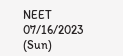NEET 07/16/2023 (Sun)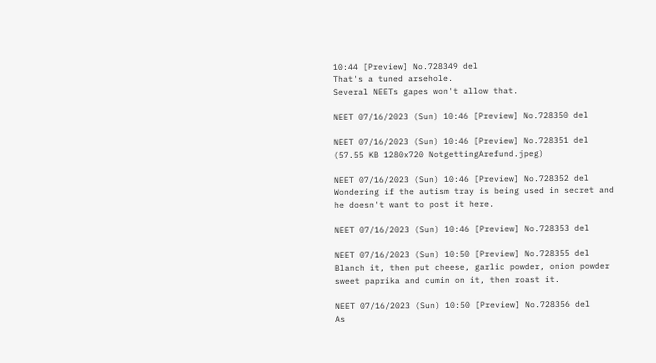10:44 [Preview] No.728349 del
That's a tuned arsehole.
Several NEETs gapes won't allow that.

NEET 07/16/2023 (Sun) 10:46 [Preview] No.728350 del

NEET 07/16/2023 (Sun) 10:46 [Preview] No.728351 del
(57.55 KB 1280x720 NotgettingArefund.jpeg)

NEET 07/16/2023 (Sun) 10:46 [Preview] No.728352 del
Wondering if the autism tray is being used in secret and he doesn't want to post it here.

NEET 07/16/2023 (Sun) 10:46 [Preview] No.728353 del

NEET 07/16/2023 (Sun) 10:50 [Preview] No.728355 del
Blanch it, then put cheese, garlic powder, onion powder sweet paprika and cumin on it, then roast it.

NEET 07/16/2023 (Sun) 10:50 [Preview] No.728356 del
As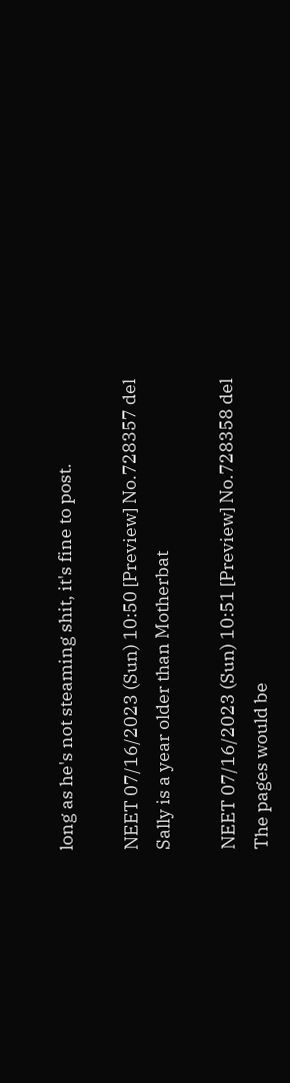long as he's not steaming shit, it's fine to post.

NEET 07/16/2023 (Sun) 10:50 [Preview] No.728357 del
Sally is a year older than Motherbat

NEET 07/16/2023 (Sun) 10:51 [Preview] No.728358 del
The pages would be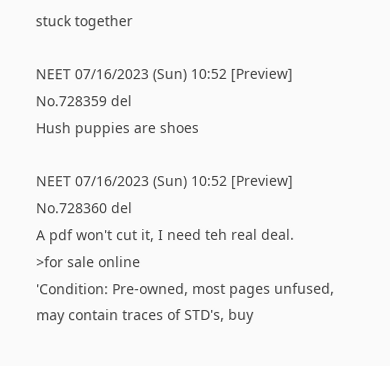stuck together

NEET 07/16/2023 (Sun) 10:52 [Preview] No.728359 del
Hush puppies are shoes

NEET 07/16/2023 (Sun) 10:52 [Preview] No.728360 del
A pdf won't cut it, I need teh real deal.
>for sale online
'Condition: Pre-owned, most pages unfused, may contain traces of STD's, buy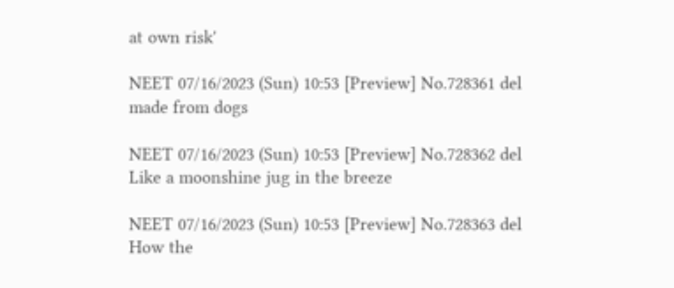at own risk'

NEET 07/16/2023 (Sun) 10:53 [Preview] No.728361 del
made from dogs

NEET 07/16/2023 (Sun) 10:53 [Preview] No.728362 del
Like a moonshine jug in the breeze

NEET 07/16/2023 (Sun) 10:53 [Preview] No.728363 del
How the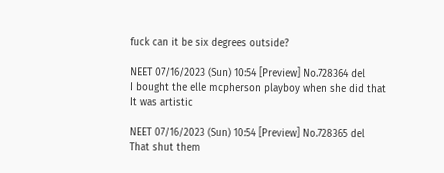fuck can it be six degrees outside?

NEET 07/16/2023 (Sun) 10:54 [Preview] No.728364 del
I bought the elle mcpherson playboy when she did that
It was artistic

NEET 07/16/2023 (Sun) 10:54 [Preview] No.728365 del
That shut them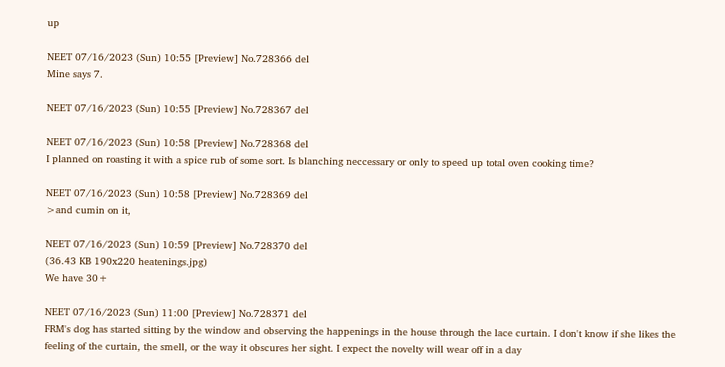up

NEET 07/16/2023 (Sun) 10:55 [Preview] No.728366 del
Mine says 7.

NEET 07/16/2023 (Sun) 10:55 [Preview] No.728367 del

NEET 07/16/2023 (Sun) 10:58 [Preview] No.728368 del
I planned on roasting it with a spice rub of some sort. Is blanching neccessary or only to speed up total oven cooking time?

NEET 07/16/2023 (Sun) 10:58 [Preview] No.728369 del
>and cumin on it,

NEET 07/16/2023 (Sun) 10:59 [Preview] No.728370 del
(36.43 KB 190x220 heatenings.jpg)
We have 30+

NEET 07/16/2023 (Sun) 11:00 [Preview] No.728371 del
FRM's dog has started sitting by the window and observing the happenings in the house through the lace curtain. I don't know if she likes the feeling of the curtain, the smell, or the way it obscures her sight. I expect the novelty will wear off in a day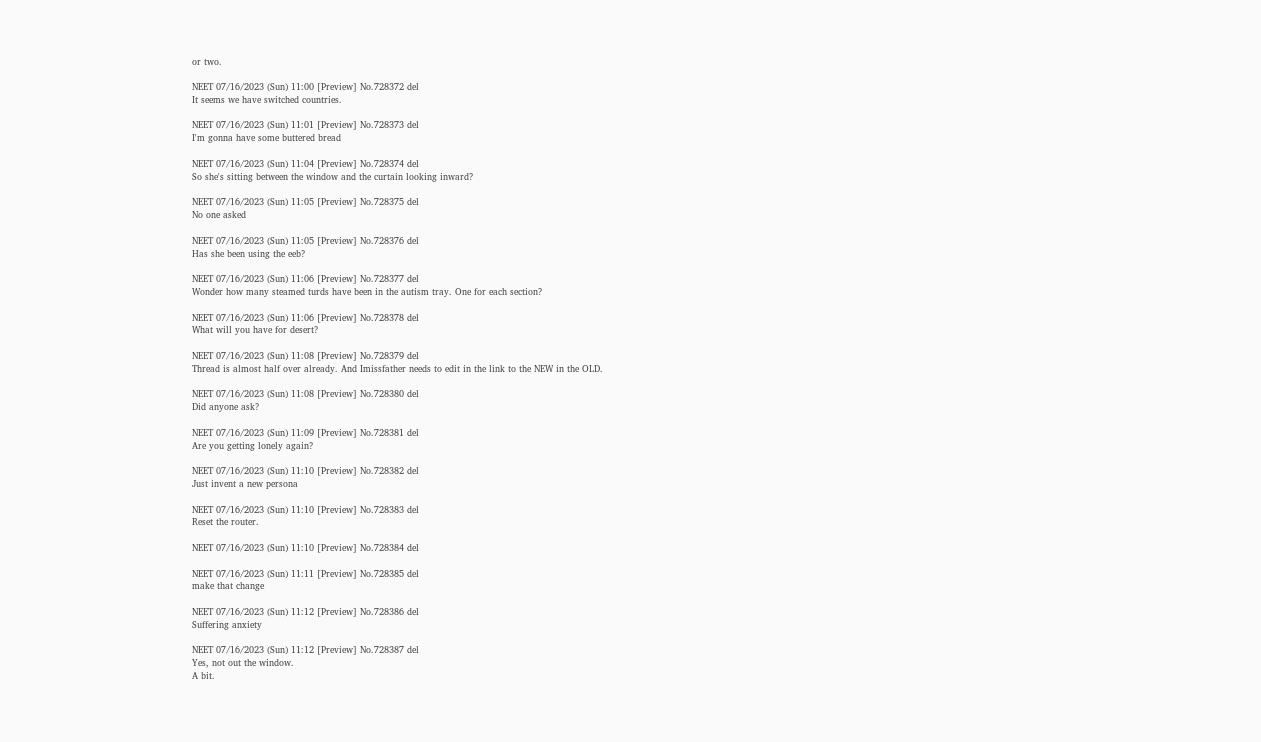or two.

NEET 07/16/2023 (Sun) 11:00 [Preview] No.728372 del
It seems we have switched countries.

NEET 07/16/2023 (Sun) 11:01 [Preview] No.728373 del
I'm gonna have some buttered bread

NEET 07/16/2023 (Sun) 11:04 [Preview] No.728374 del
So she's sitting between the window and the curtain looking inward?

NEET 07/16/2023 (Sun) 11:05 [Preview] No.728375 del
No one asked

NEET 07/16/2023 (Sun) 11:05 [Preview] No.728376 del
Has she been using the eeb?

NEET 07/16/2023 (Sun) 11:06 [Preview] No.728377 del
Wonder how many steamed turds have been in the autism tray. One for each section?

NEET 07/16/2023 (Sun) 11:06 [Preview] No.728378 del
What will you have for desert?

NEET 07/16/2023 (Sun) 11:08 [Preview] No.728379 del
Thread is almost half over already. And Imissfather needs to edit in the link to the NEW in the OLD.

NEET 07/16/2023 (Sun) 11:08 [Preview] No.728380 del
Did anyone ask?

NEET 07/16/2023 (Sun) 11:09 [Preview] No.728381 del
Are you getting lonely again?

NEET 07/16/2023 (Sun) 11:10 [Preview] No.728382 del
Just invent a new persona

NEET 07/16/2023 (Sun) 11:10 [Preview] No.728383 del
Reset the router.

NEET 07/16/2023 (Sun) 11:10 [Preview] No.728384 del

NEET 07/16/2023 (Sun) 11:11 [Preview] No.728385 del
make that change

NEET 07/16/2023 (Sun) 11:12 [Preview] No.728386 del
Suffering anxiety

NEET 07/16/2023 (Sun) 11:12 [Preview] No.728387 del
Yes, not out the window.
A bit.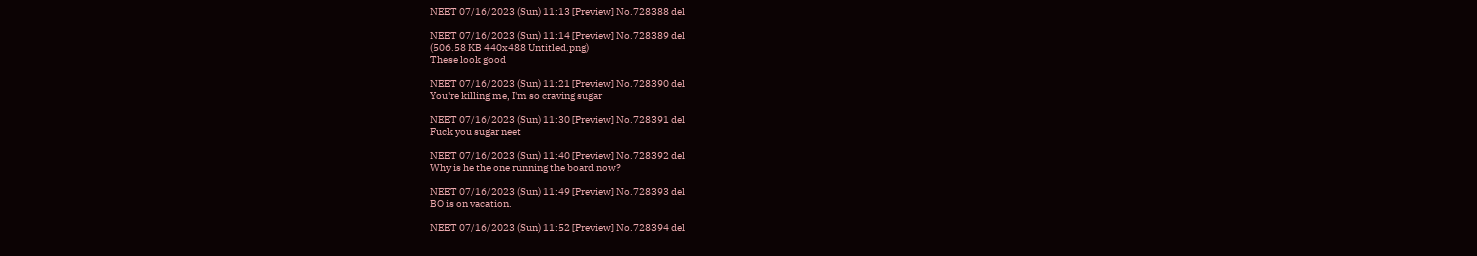NEET 07/16/2023 (Sun) 11:13 [Preview] No.728388 del

NEET 07/16/2023 (Sun) 11:14 [Preview] No.728389 del
(506.58 KB 440x488 Untitled.png)
These look good

NEET 07/16/2023 (Sun) 11:21 [Preview] No.728390 del
You're killing me, I'm so craving sugar

NEET 07/16/2023 (Sun) 11:30 [Preview] No.728391 del
Fuck you sugar neet

NEET 07/16/2023 (Sun) 11:40 [Preview] No.728392 del
Why is he the one running the board now?

NEET 07/16/2023 (Sun) 11:49 [Preview] No.728393 del
BO is on vacation.

NEET 07/16/2023 (Sun) 11:52 [Preview] No.728394 del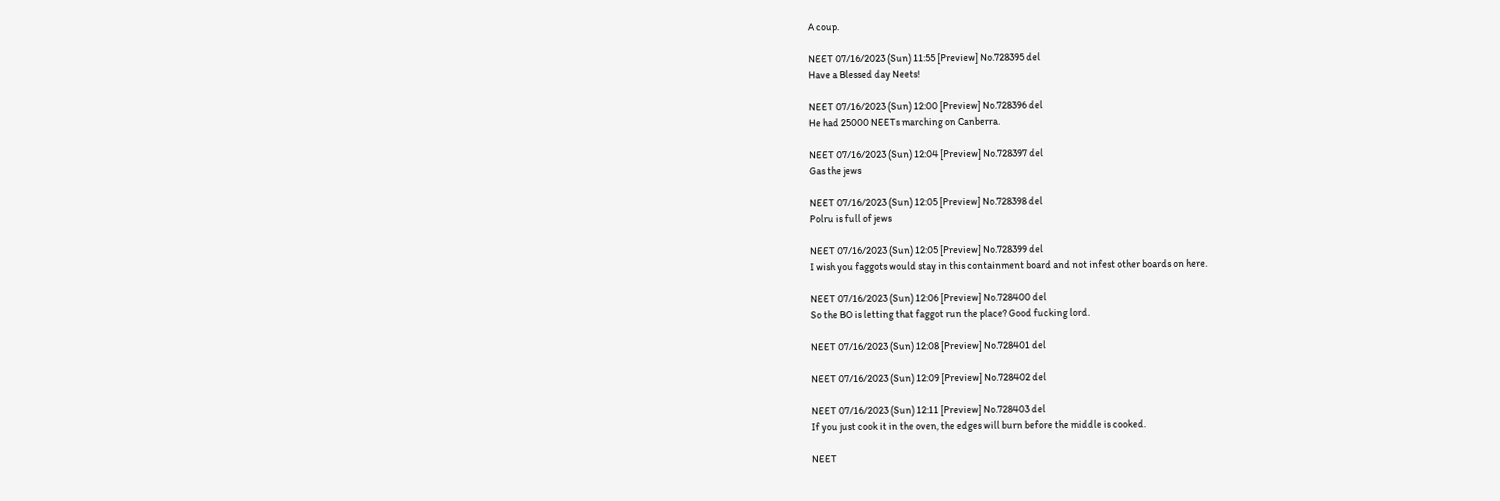A coup.

NEET 07/16/2023 (Sun) 11:55 [Preview] No.728395 del
Have a Blessed day Neets!

NEET 07/16/2023 (Sun) 12:00 [Preview] No.728396 del
He had 25000 NEETs marching on Canberra.

NEET 07/16/2023 (Sun) 12:04 [Preview] No.728397 del
Gas the jews

NEET 07/16/2023 (Sun) 12:05 [Preview] No.728398 del
Polru is full of jews

NEET 07/16/2023 (Sun) 12:05 [Preview] No.728399 del
I wish you faggots would stay in this containment board and not infest other boards on here.

NEET 07/16/2023 (Sun) 12:06 [Preview] No.728400 del
So the BO is letting that faggot run the place? Good fucking lord.

NEET 07/16/2023 (Sun) 12:08 [Preview] No.728401 del

NEET 07/16/2023 (Sun) 12:09 [Preview] No.728402 del

NEET 07/16/2023 (Sun) 12:11 [Preview] No.728403 del
If you just cook it in the oven, the edges will burn before the middle is cooked.

NEET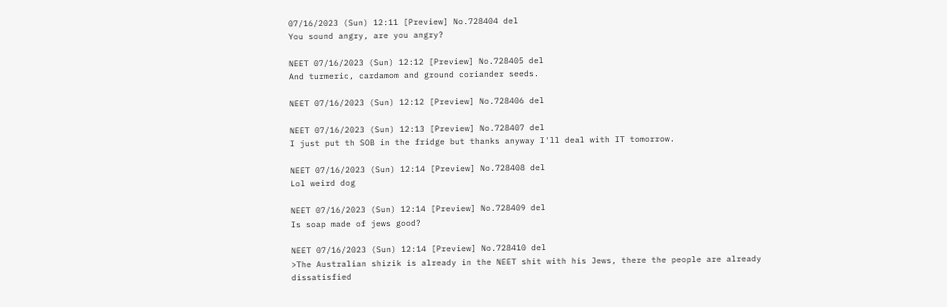07/16/2023 (Sun) 12:11 [Preview] No.728404 del
You sound angry, are you angry?

NEET 07/16/2023 (Sun) 12:12 [Preview] No.728405 del
And turmeric, cardamom and ground coriander seeds.

NEET 07/16/2023 (Sun) 12:12 [Preview] No.728406 del

NEET 07/16/2023 (Sun) 12:13 [Preview] No.728407 del
I just put th SOB in the fridge but thanks anyway I'll deal with IT tomorrow.

NEET 07/16/2023 (Sun) 12:14 [Preview] No.728408 del
Lol weird dog

NEET 07/16/2023 (Sun) 12:14 [Preview] No.728409 del
Is soap made of jews good?

NEET 07/16/2023 (Sun) 12:14 [Preview] No.728410 del
>The Australian shizik is already in the NEET shit with his Jews, there the people are already dissatisfied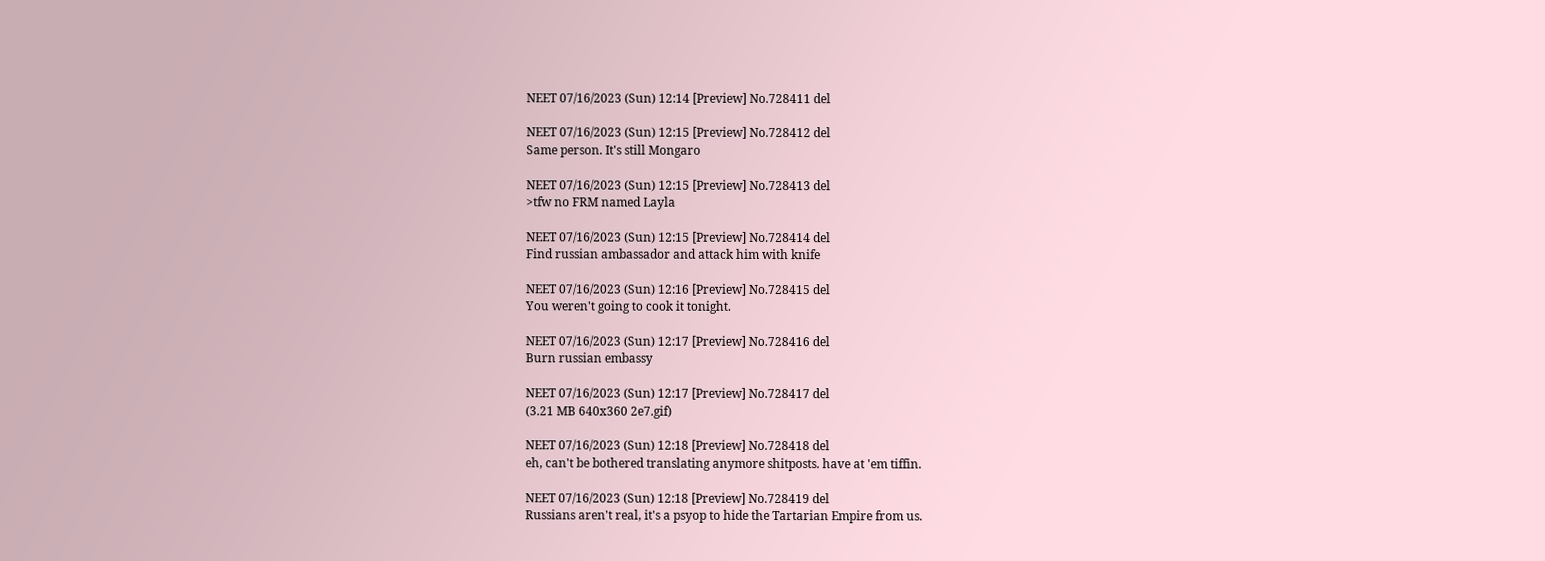NEET 07/16/2023 (Sun) 12:14 [Preview] No.728411 del

NEET 07/16/2023 (Sun) 12:15 [Preview] No.728412 del
Same person. It's still Mongaro

NEET 07/16/2023 (Sun) 12:15 [Preview] No.728413 del
>tfw no FRM named Layla

NEET 07/16/2023 (Sun) 12:15 [Preview] No.728414 del
Find russian ambassador and attack him with knife

NEET 07/16/2023 (Sun) 12:16 [Preview] No.728415 del
You weren't going to cook it tonight.

NEET 07/16/2023 (Sun) 12:17 [Preview] No.728416 del
Burn russian embassy

NEET 07/16/2023 (Sun) 12:17 [Preview] No.728417 del
(3.21 MB 640x360 2e7.gif)

NEET 07/16/2023 (Sun) 12:18 [Preview] No.728418 del
eh, can't be bothered translating anymore shitposts. have at 'em tiffin.

NEET 07/16/2023 (Sun) 12:18 [Preview] No.728419 del
Russians aren't real, it's a psyop to hide the Tartarian Empire from us.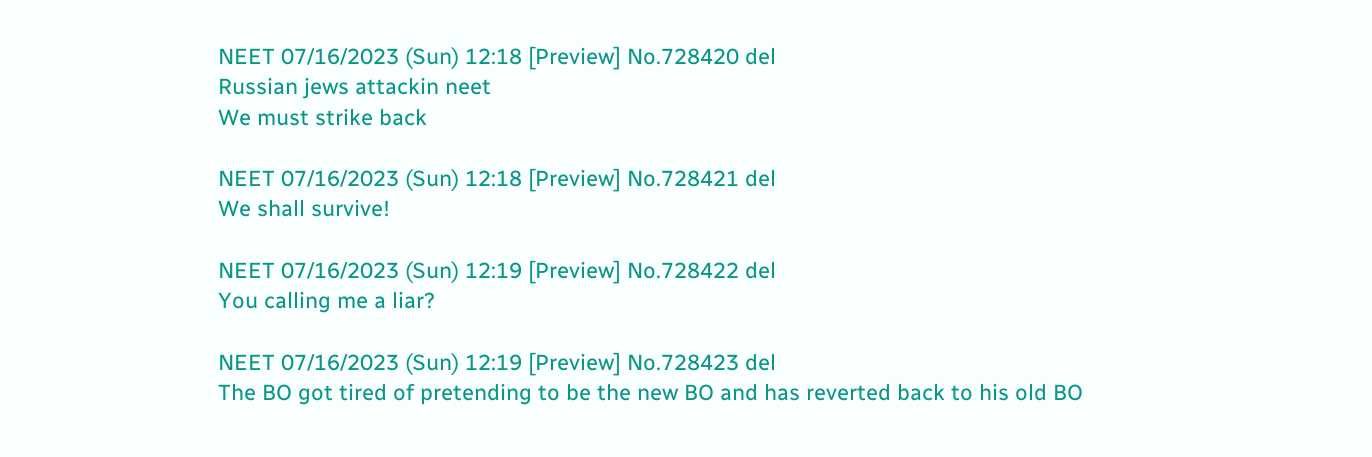NEET 07/16/2023 (Sun) 12:18 [Preview] No.728420 del
Russian jews attackin neet
We must strike back

NEET 07/16/2023 (Sun) 12:18 [Preview] No.728421 del
We shall survive!

NEET 07/16/2023 (Sun) 12:19 [Preview] No.728422 del
You calling me a liar?

NEET 07/16/2023 (Sun) 12:19 [Preview] No.728423 del
The BO got tired of pretending to be the new BO and has reverted back to his old BO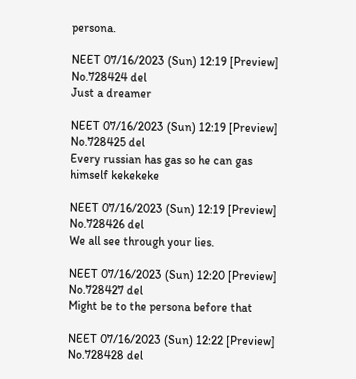persona.

NEET 07/16/2023 (Sun) 12:19 [Preview] No.728424 del
Just a dreamer

NEET 07/16/2023 (Sun) 12:19 [Preview] No.728425 del
Every russian has gas so he can gas himself kekekeke

NEET 07/16/2023 (Sun) 12:19 [Preview] No.728426 del
We all see through your lies.

NEET 07/16/2023 (Sun) 12:20 [Preview] No.728427 del
Might be to the persona before that

NEET 07/16/2023 (Sun) 12:22 [Preview] No.728428 del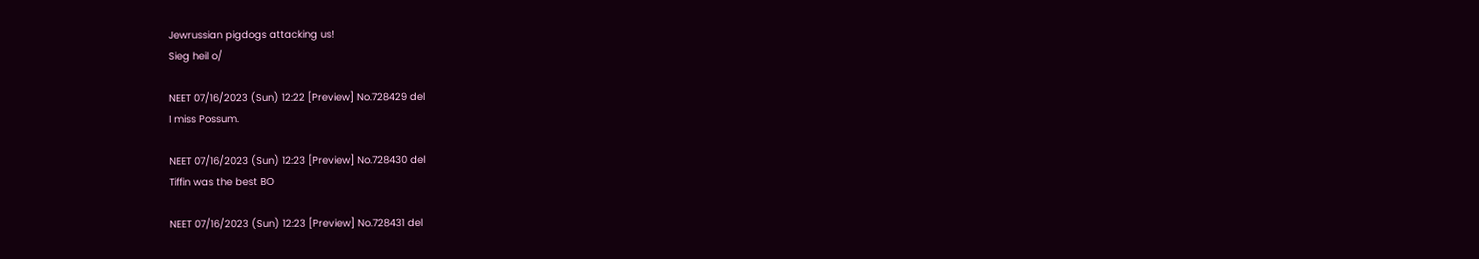Jewrussian pigdogs attacking us!
Sieg heil o/

NEET 07/16/2023 (Sun) 12:22 [Preview] No.728429 del
I miss Possum.

NEET 07/16/2023 (Sun) 12:23 [Preview] No.728430 del
Tiffin was the best BO

NEET 07/16/2023 (Sun) 12:23 [Preview] No.728431 del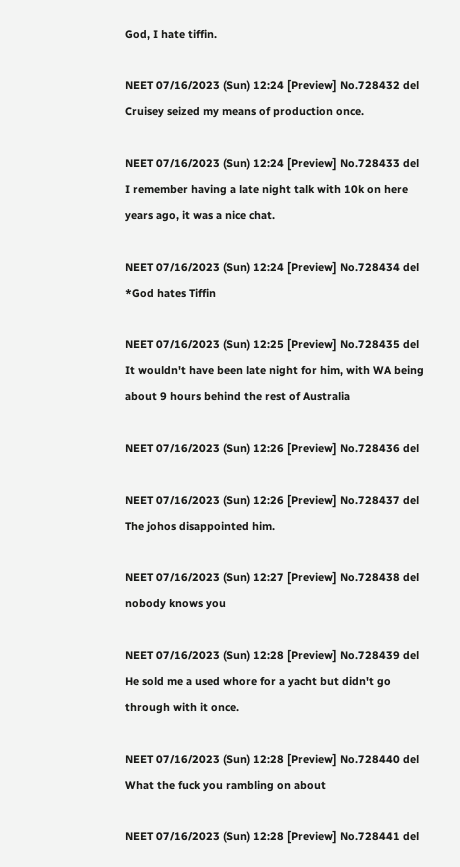God, I hate tiffin.

NEET 07/16/2023 (Sun) 12:24 [Preview] No.728432 del
Cruisey seized my means of production once.

NEET 07/16/2023 (Sun) 12:24 [Preview] No.728433 del
I remember having a late night talk with 10k on here years ago, it was a nice chat.

NEET 07/16/2023 (Sun) 12:24 [Preview] No.728434 del
*God hates Tiffin

NEET 07/16/2023 (Sun) 12:25 [Preview] No.728435 del
It wouldn't have been late night for him, with WA being about 9 hours behind the rest of Australia

NEET 07/16/2023 (Sun) 12:26 [Preview] No.728436 del

NEET 07/16/2023 (Sun) 12:26 [Preview] No.728437 del
The johos disappointed him.

NEET 07/16/2023 (Sun) 12:27 [Preview] No.728438 del
nobody knows you

NEET 07/16/2023 (Sun) 12:28 [Preview] No.728439 del
He sold me a used whore for a yacht but didn't go through with it once.

NEET 07/16/2023 (Sun) 12:28 [Preview] No.728440 del
What the fuck you rambling on about

NEET 07/16/2023 (Sun) 12:28 [Preview] No.728441 del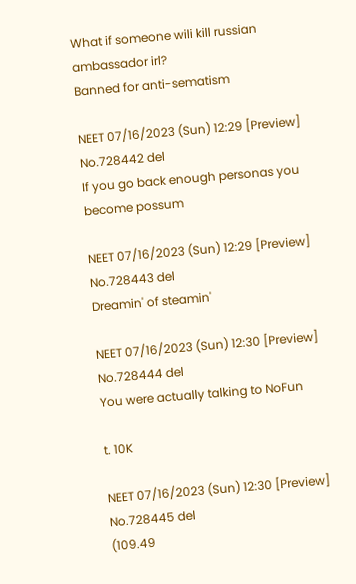What if someone wili kill russian ambassador irl?
Banned for anti-sematism

NEET 07/16/2023 (Sun) 12:29 [Preview] No.728442 del
If you go back enough personas you become possum

NEET 07/16/2023 (Sun) 12:29 [Preview] No.728443 del
Dreamin' of steamin'

NEET 07/16/2023 (Sun) 12:30 [Preview] No.728444 del
You were actually talking to NoFun

t. 10K

NEET 07/16/2023 (Sun) 12:30 [Preview] No.728445 del
(109.49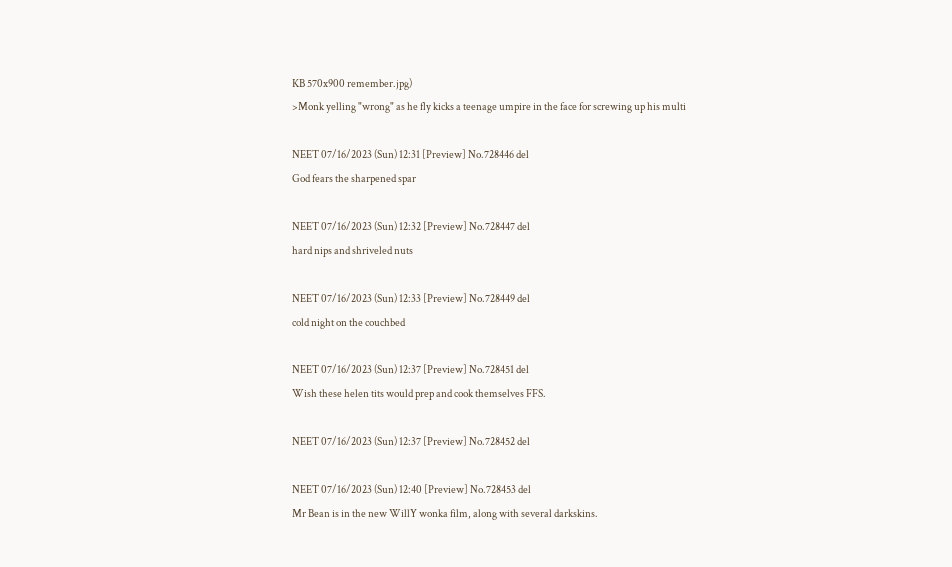KB 570x900 remember.jpg)
>Monk yelling "wrong" as he fly kicks a teenage umpire in the face for screwing up his multi

NEET 07/16/2023 (Sun) 12:31 [Preview] No.728446 del
God fears the sharpened spar

NEET 07/16/2023 (Sun) 12:32 [Preview] No.728447 del
hard nips and shriveled nuts

NEET 07/16/2023 (Sun) 12:33 [Preview] No.728449 del
cold night on the couchbed

NEET 07/16/2023 (Sun) 12:37 [Preview] No.728451 del
Wish these helen tits would prep and cook themselves FFS.

NEET 07/16/2023 (Sun) 12:37 [Preview] No.728452 del

NEET 07/16/2023 (Sun) 12:40 [Preview] No.728453 del
Mr Bean is in the new WillY wonka film, along with several darkskins.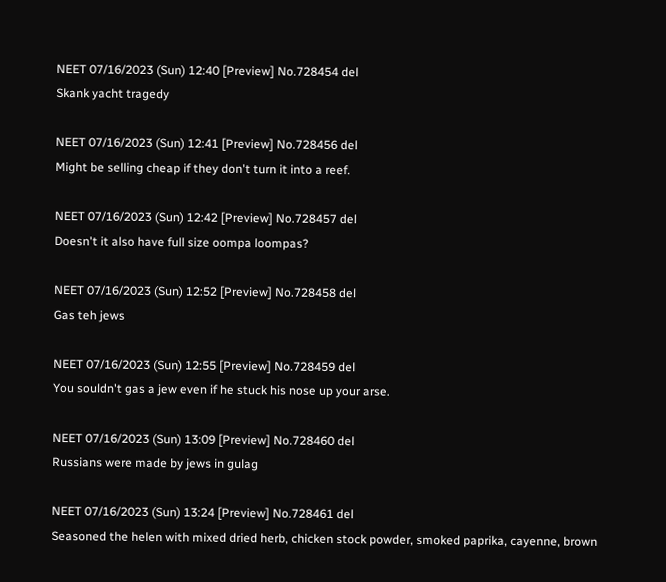NEET 07/16/2023 (Sun) 12:40 [Preview] No.728454 del
Skank yacht tragedy

NEET 07/16/2023 (Sun) 12:41 [Preview] No.728456 del
Might be selling cheap if they don't turn it into a reef.

NEET 07/16/2023 (Sun) 12:42 [Preview] No.728457 del
Doesn't it also have full size oompa loompas?

NEET 07/16/2023 (Sun) 12:52 [Preview] No.728458 del
Gas teh jews

NEET 07/16/2023 (Sun) 12:55 [Preview] No.728459 del
You souldn't gas a jew even if he stuck his nose up your arse.

NEET 07/16/2023 (Sun) 13:09 [Preview] No.728460 del
Russians were made by jews in gulag

NEET 07/16/2023 (Sun) 13:24 [Preview] No.728461 del
Seasoned the helen with mixed dried herb, chicken stock powder, smoked paprika, cayenne, brown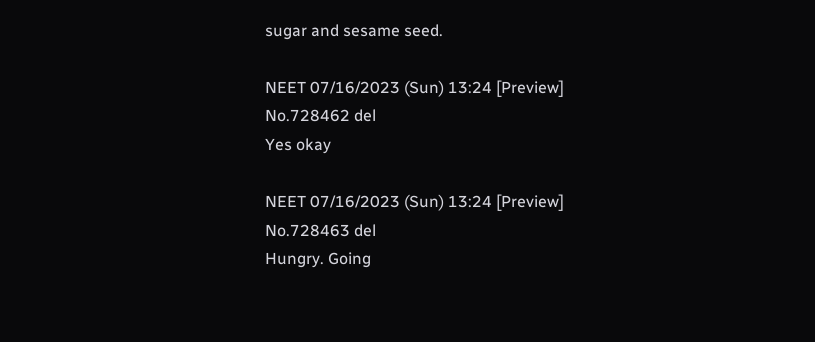sugar and sesame seed.

NEET 07/16/2023 (Sun) 13:24 [Preview] No.728462 del
Yes okay

NEET 07/16/2023 (Sun) 13:24 [Preview] No.728463 del
Hungry. Going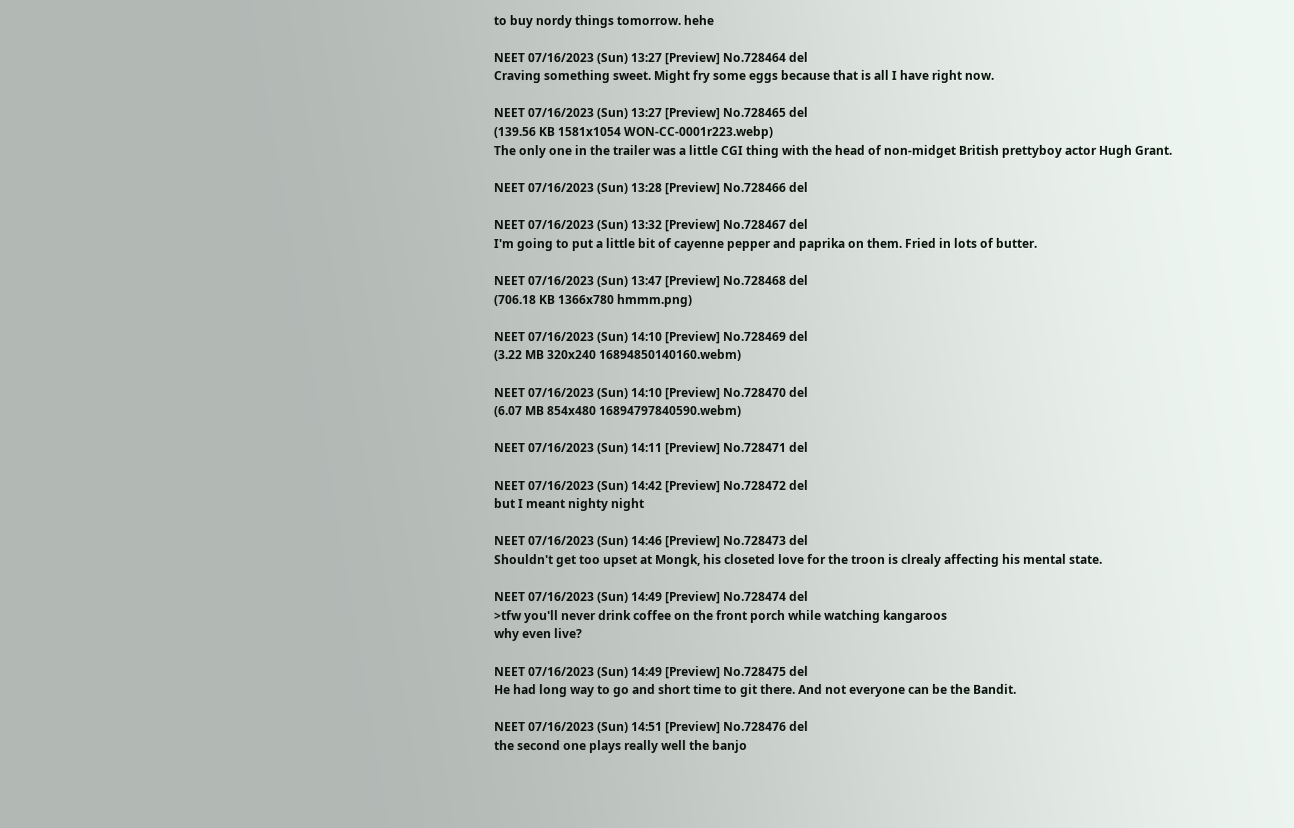to buy nordy things tomorrow. hehe

NEET 07/16/2023 (Sun) 13:27 [Preview] No.728464 del
Craving something sweet. Might fry some eggs because that is all I have right now.

NEET 07/16/2023 (Sun) 13:27 [Preview] No.728465 del
(139.56 KB 1581x1054 WON-CC-0001r223.webp)
The only one in the trailer was a little CGI thing with the head of non-midget British prettyboy actor Hugh Grant.

NEET 07/16/2023 (Sun) 13:28 [Preview] No.728466 del

NEET 07/16/2023 (Sun) 13:32 [Preview] No.728467 del
I'm going to put a little bit of cayenne pepper and paprika on them. Fried in lots of butter.

NEET 07/16/2023 (Sun) 13:47 [Preview] No.728468 del
(706.18 KB 1366x780 hmmm.png)

NEET 07/16/2023 (Sun) 14:10 [Preview] No.728469 del
(3.22 MB 320x240 16894850140160.webm)

NEET 07/16/2023 (Sun) 14:10 [Preview] No.728470 del
(6.07 MB 854x480 16894797840590.webm)

NEET 07/16/2023 (Sun) 14:11 [Preview] No.728471 del

NEET 07/16/2023 (Sun) 14:42 [Preview] No.728472 del
but I meant nighty night

NEET 07/16/2023 (Sun) 14:46 [Preview] No.728473 del
Shouldn't get too upset at Mongk, his closeted love for the troon is clrealy affecting his mental state.

NEET 07/16/2023 (Sun) 14:49 [Preview] No.728474 del
>tfw you'll never drink coffee on the front porch while watching kangaroos
why even live?

NEET 07/16/2023 (Sun) 14:49 [Preview] No.728475 del
He had long way to go and short time to git there. And not everyone can be the Bandit.

NEET 07/16/2023 (Sun) 14:51 [Preview] No.728476 del
the second one plays really well the banjo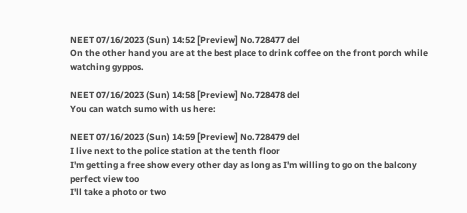NEET 07/16/2023 (Sun) 14:52 [Preview] No.728477 del
On the other hand you are at the best place to drink coffee on the front porch while watching gyppos.

NEET 07/16/2023 (Sun) 14:58 [Preview] No.728478 del
You can watch sumo with us here:

NEET 07/16/2023 (Sun) 14:59 [Preview] No.728479 del
I live next to the police station at the tenth floor
I'm getting a free show every other day as long as I'm willing to go on the balcony
perfect view too
I'll take a photo or two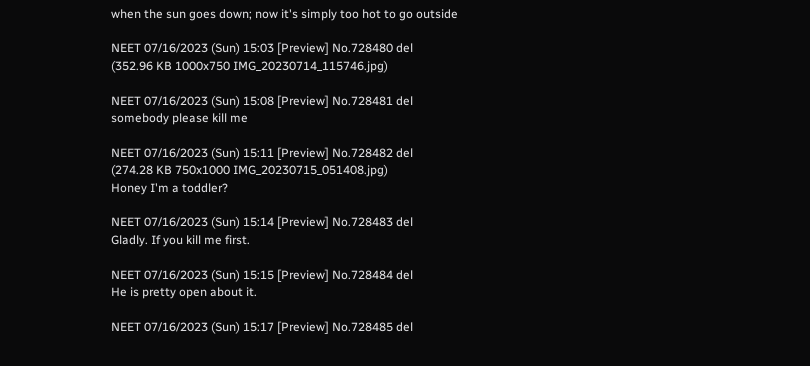when the sun goes down; now it's simply too hot to go outside

NEET 07/16/2023 (Sun) 15:03 [Preview] No.728480 del
(352.96 KB 1000x750 IMG_20230714_115746.jpg)

NEET 07/16/2023 (Sun) 15:08 [Preview] No.728481 del
somebody please kill me

NEET 07/16/2023 (Sun) 15:11 [Preview] No.728482 del
(274.28 KB 750x1000 IMG_20230715_051408.jpg)
Honey I'm a toddler?

NEET 07/16/2023 (Sun) 15:14 [Preview] No.728483 del
Gladly. If you kill me first.

NEET 07/16/2023 (Sun) 15:15 [Preview] No.728484 del
He is pretty open about it.

NEET 07/16/2023 (Sun) 15:17 [Preview] No.728485 del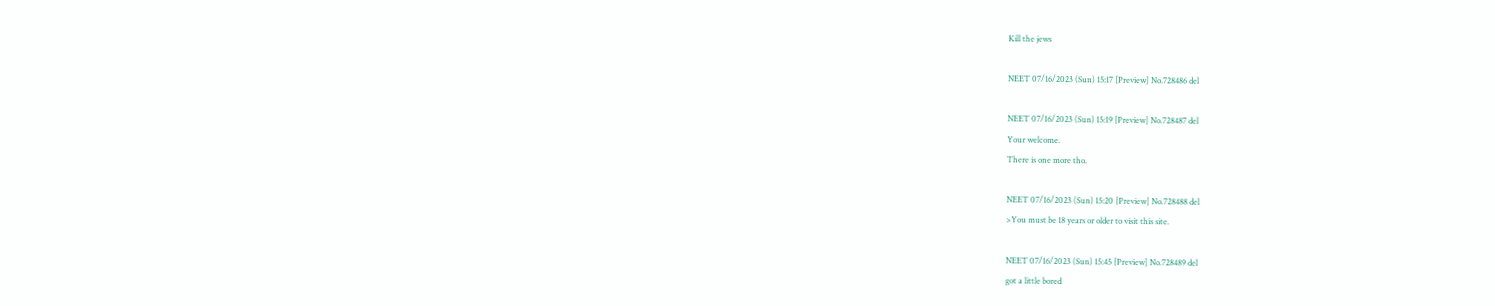Kill the jews

NEET 07/16/2023 (Sun) 15:17 [Preview] No.728486 del

NEET 07/16/2023 (Sun) 15:19 [Preview] No.728487 del
Your welcome.
There is one more tho.

NEET 07/16/2023 (Sun) 15:20 [Preview] No.728488 del
>You must be 18 years or older to visit this site.

NEET 07/16/2023 (Sun) 15:45 [Preview] No.728489 del
got a little bored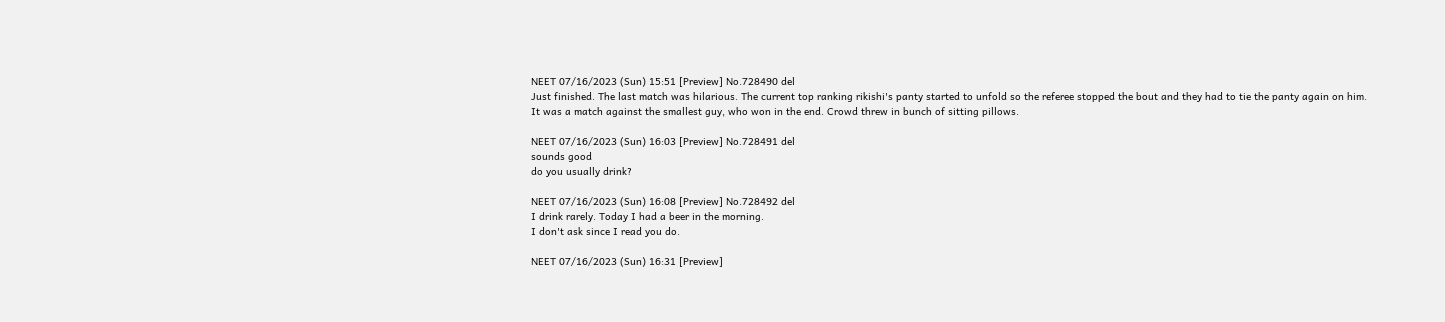NEET 07/16/2023 (Sun) 15:51 [Preview] No.728490 del
Just finished. The last match was hilarious. The current top ranking rikishi's panty started to unfold so the referee stopped the bout and they had to tie the panty again on him.
It was a match against the smallest guy, who won in the end. Crowd threw in bunch of sitting pillows.

NEET 07/16/2023 (Sun) 16:03 [Preview] No.728491 del
sounds good
do you usually drink?

NEET 07/16/2023 (Sun) 16:08 [Preview] No.728492 del
I drink rarely. Today I had a beer in the morning.
I don't ask since I read you do.

NEET 07/16/2023 (Sun) 16:31 [Preview]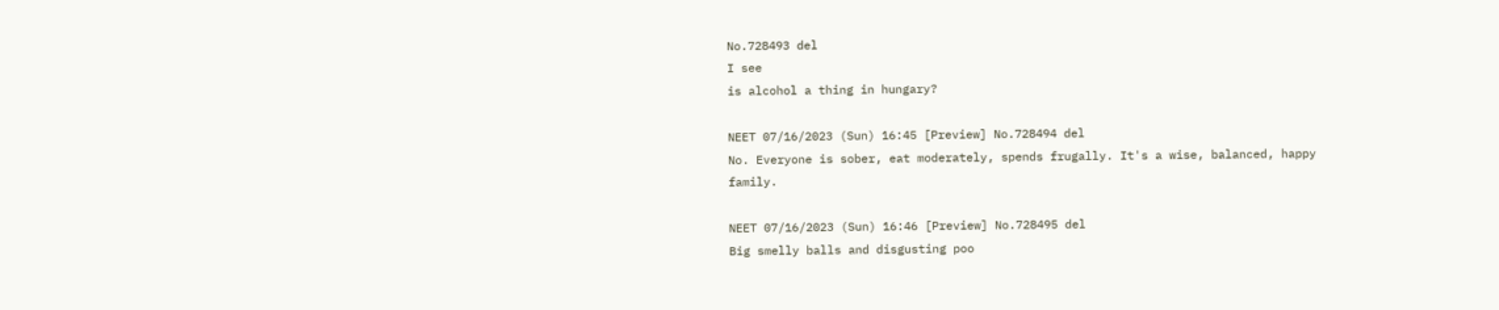No.728493 del
I see
is alcohol a thing in hungary?

NEET 07/16/2023 (Sun) 16:45 [Preview] No.728494 del
No. Everyone is sober, eat moderately, spends frugally. It's a wise, balanced, happy family.

NEET 07/16/2023 (Sun) 16:46 [Preview] No.728495 del
Big smelly balls and disgusting poo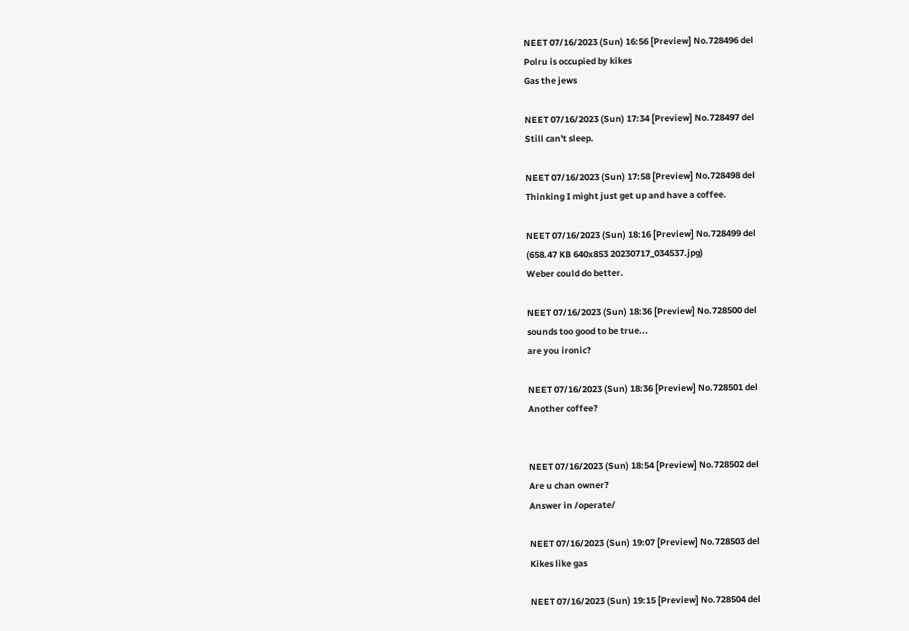NEET 07/16/2023 (Sun) 16:56 [Preview] No.728496 del
Polru is occupied by kikes
Gas the jews

NEET 07/16/2023 (Sun) 17:34 [Preview] No.728497 del
Still can't sleep.

NEET 07/16/2023 (Sun) 17:58 [Preview] No.728498 del
Thinking I might just get up and have a coffee.

NEET 07/16/2023 (Sun) 18:16 [Preview] No.728499 del
(658.47 KB 640x853 20230717_034537.jpg)
Weber could do better.

NEET 07/16/2023 (Sun) 18:36 [Preview] No.728500 del
sounds too good to be true...
are you ironic?

NEET 07/16/2023 (Sun) 18:36 [Preview] No.728501 del
Another coffee?


NEET 07/16/2023 (Sun) 18:54 [Preview] No.728502 del
Are u chan owner?
Answer in /operate/

NEET 07/16/2023 (Sun) 19:07 [Preview] No.728503 del
Kikes like gas

NEET 07/16/2023 (Sun) 19:15 [Preview] No.728504 del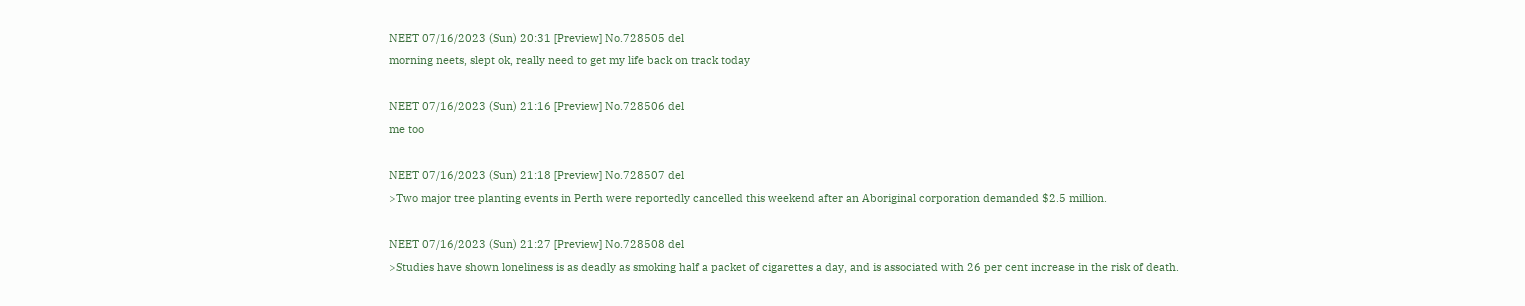NEET 07/16/2023 (Sun) 20:31 [Preview] No.728505 del
morning neets, slept ok, really need to get my life back on track today

NEET 07/16/2023 (Sun) 21:16 [Preview] No.728506 del
me too

NEET 07/16/2023 (Sun) 21:18 [Preview] No.728507 del
>Two major tree planting events in Perth were reportedly cancelled this weekend after an Aboriginal corporation demanded $2.5 million.

NEET 07/16/2023 (Sun) 21:27 [Preview] No.728508 del
>Studies have shown loneliness is as deadly as smoking half a packet of cigarettes a day, and is associated with 26 per cent increase in the risk of death.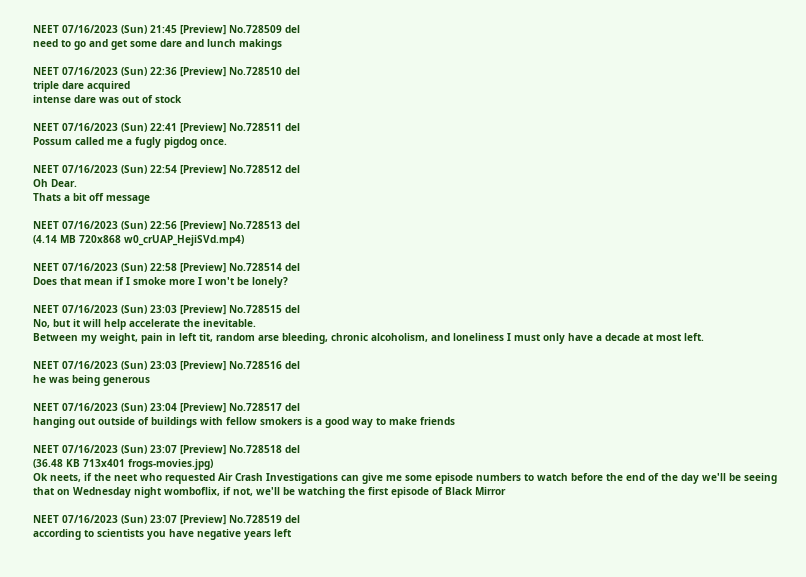NEET 07/16/2023 (Sun) 21:45 [Preview] No.728509 del
need to go and get some dare and lunch makings

NEET 07/16/2023 (Sun) 22:36 [Preview] No.728510 del
triple dare acquired
intense dare was out of stock

NEET 07/16/2023 (Sun) 22:41 [Preview] No.728511 del
Possum called me a fugly pigdog once.

NEET 07/16/2023 (Sun) 22:54 [Preview] No.728512 del
Oh Dear.
Thats a bit off message

NEET 07/16/2023 (Sun) 22:56 [Preview] No.728513 del
(4.14 MB 720x868 w0_crUAP_HejiSVd.mp4)

NEET 07/16/2023 (Sun) 22:58 [Preview] No.728514 del
Does that mean if I smoke more I won't be lonely?

NEET 07/16/2023 (Sun) 23:03 [Preview] No.728515 del
No, but it will help accelerate the inevitable.
Between my weight, pain in left tit, random arse bleeding, chronic alcoholism, and loneliness I must only have a decade at most left.

NEET 07/16/2023 (Sun) 23:03 [Preview] No.728516 del
he was being generous

NEET 07/16/2023 (Sun) 23:04 [Preview] No.728517 del
hanging out outside of buildings with fellow smokers is a good way to make friends

NEET 07/16/2023 (Sun) 23:07 [Preview] No.728518 del
(36.48 KB 713x401 frogs-movies.jpg)
Ok neets, if the neet who requested Air Crash Investigations can give me some episode numbers to watch before the end of the day we'll be seeing that on Wednesday night womboflix, if not, we'll be watching the first episode of Black Mirror

NEET 07/16/2023 (Sun) 23:07 [Preview] No.728519 del
according to scientists you have negative years left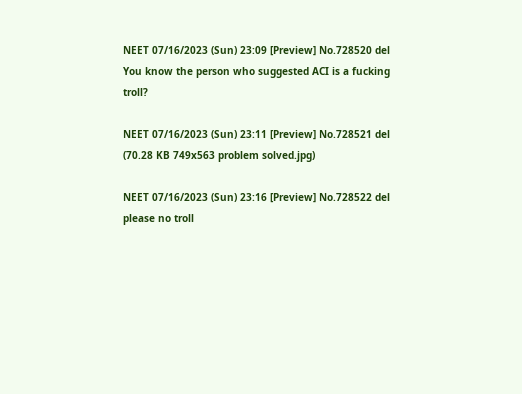NEET 07/16/2023 (Sun) 23:09 [Preview] No.728520 del
You know the person who suggested ACI is a fucking troll?

NEET 07/16/2023 (Sun) 23:11 [Preview] No.728521 del
(70.28 KB 749x563 problem solved.jpg)

NEET 07/16/2023 (Sun) 23:16 [Preview] No.728522 del
please no troll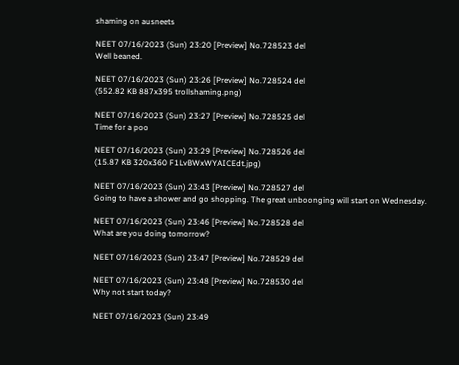shaming on ausneets

NEET 07/16/2023 (Sun) 23:20 [Preview] No.728523 del
Well beaned.

NEET 07/16/2023 (Sun) 23:26 [Preview] No.728524 del
(552.82 KB 887x395 trollshaming.png)

NEET 07/16/2023 (Sun) 23:27 [Preview] No.728525 del
Time for a poo

NEET 07/16/2023 (Sun) 23:29 [Preview] No.728526 del
(15.87 KB 320x360 F1LvBWxWYAICEdt.jpg)

NEET 07/16/2023 (Sun) 23:43 [Preview] No.728527 del
Going to have a shower and go shopping. The great unboonging will start on Wednesday.

NEET 07/16/2023 (Sun) 23:46 [Preview] No.728528 del
What are you doing tomorrow?

NEET 07/16/2023 (Sun) 23:47 [Preview] No.728529 del

NEET 07/16/2023 (Sun) 23:48 [Preview] No.728530 del
Why not start today?

NEET 07/16/2023 (Sun) 23:49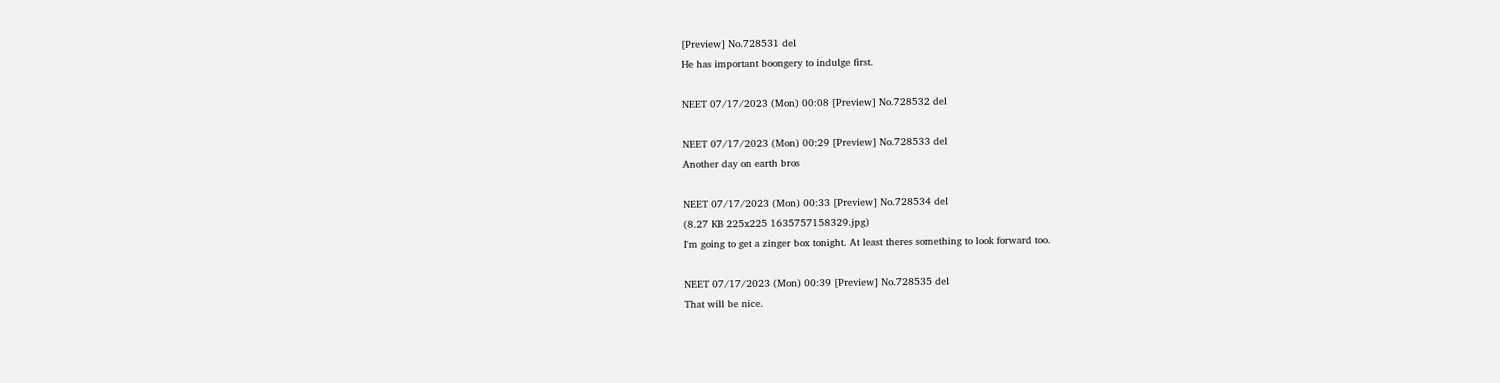[Preview] No.728531 del
He has important boongery to indulge first.

NEET 07/17/2023 (Mon) 00:08 [Preview] No.728532 del

NEET 07/17/2023 (Mon) 00:29 [Preview] No.728533 del
Another day on earth bros

NEET 07/17/2023 (Mon) 00:33 [Preview] No.728534 del
(8.27 KB 225x225 1635757158329.jpg)
I'm going to get a zinger box tonight. At least theres something to look forward too.

NEET 07/17/2023 (Mon) 00:39 [Preview] No.728535 del
That will be nice.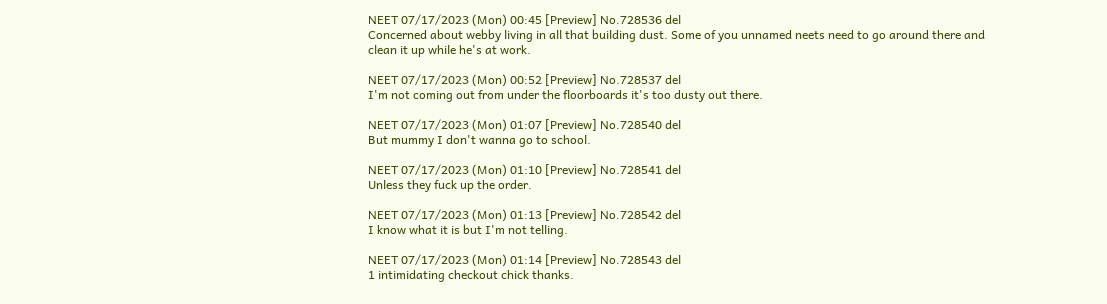NEET 07/17/2023 (Mon) 00:45 [Preview] No.728536 del
Concerned about webby living in all that building dust. Some of you unnamed neets need to go around there and clean it up while he's at work.

NEET 07/17/2023 (Mon) 00:52 [Preview] No.728537 del
I'm not coming out from under the floorboards it's too dusty out there.

NEET 07/17/2023 (Mon) 01:07 [Preview] No.728540 del
But mummy I don't wanna go to school.

NEET 07/17/2023 (Mon) 01:10 [Preview] No.728541 del
Unless they fuck up the order.

NEET 07/17/2023 (Mon) 01:13 [Preview] No.728542 del
I know what it is but I'm not telling.

NEET 07/17/2023 (Mon) 01:14 [Preview] No.728543 del
1 intimidating checkout chick thanks.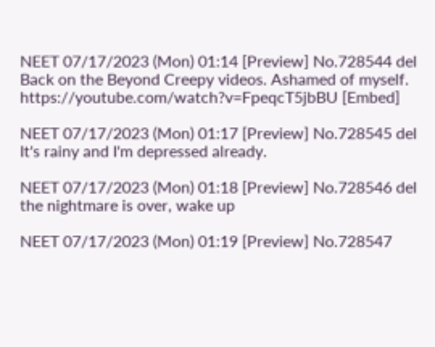NEET 07/17/2023 (Mon) 01:14 [Preview] No.728544 del
Back on the Beyond Creepy videos. Ashamed of myself.
https://youtube.com/watch?v=FpeqcT5jbBU [Embed]

NEET 07/17/2023 (Mon) 01:17 [Preview] No.728545 del
It's rainy and I'm depressed already.

NEET 07/17/2023 (Mon) 01:18 [Preview] No.728546 del
the nightmare is over, wake up

NEET 07/17/2023 (Mon) 01:19 [Preview] No.728547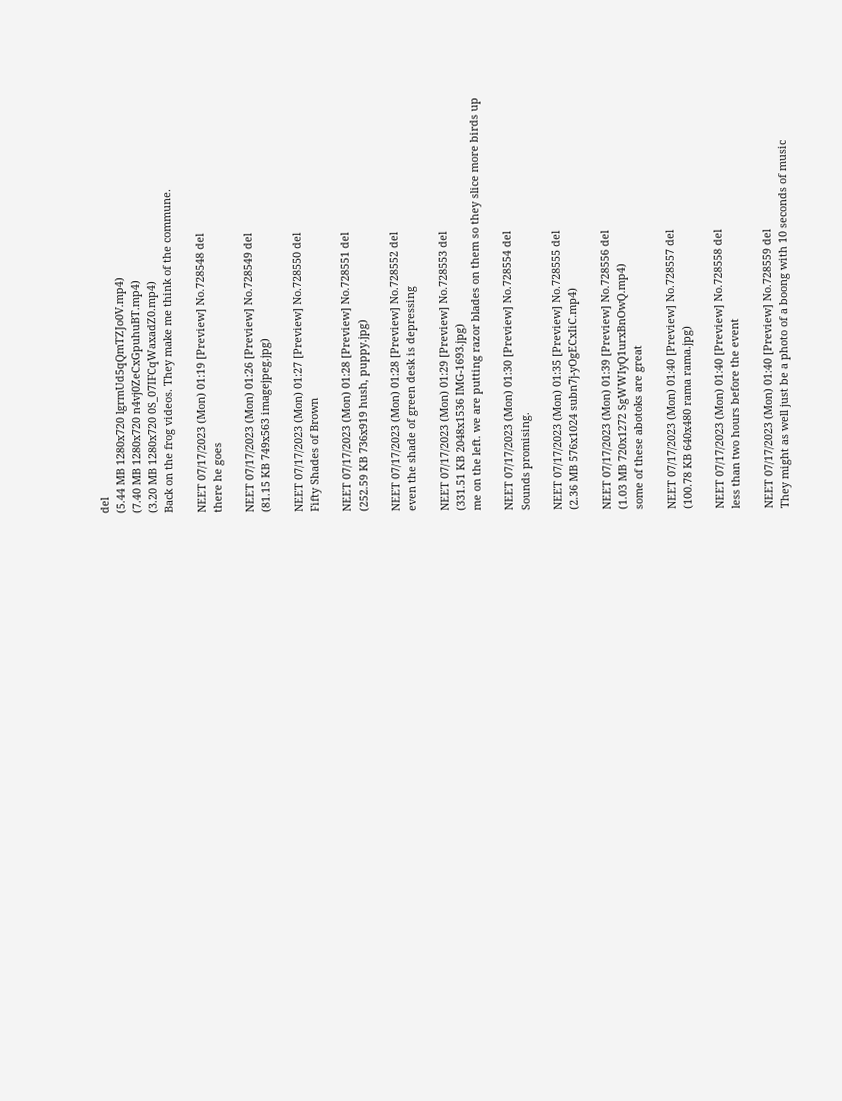del
(5.44 MB 1280x720 lgrmUd5qQmTZJo0V.mp4)
(7.40 MB 1280x720 n4vj0ZeCxGpuhuBT.mp4)
(3.20 MB 1280x720 0S_07IFCqWaxadZ0.mp4)
Back on the frog videos. They make me think of the commune.

NEET 07/17/2023 (Mon) 01:19 [Preview] No.728548 del
there he goes

NEET 07/17/2023 (Mon) 01:26 [Preview] No.728549 del
(81.15 KB 749x563 imagejpeg.jpg)

NEET 07/17/2023 (Mon) 01:27 [Preview] No.728550 del
Fifty Shades of Brown

NEET 07/17/2023 (Mon) 01:28 [Preview] No.728551 del
(252.59 KB 736x919 hush, puppy.jpg)

NEET 07/17/2023 (Mon) 01:28 [Preview] No.728552 del
even the shade of green desk is depressing

NEET 07/17/2023 (Mon) 01:29 [Preview] No.728553 del
(331.51 KB 2048x1536 IMG-1693.jpg)
me on the left. we are putting razor blades on them so they slice more birds up

NEET 07/17/2023 (Mon) 01:30 [Preview] No.728554 del
Sounds promising.

NEET 07/17/2023 (Mon) 01:35 [Preview] No.728555 del
(2.36 MB 576x1024 subn7j-yOgECxIiC.mp4)

NEET 07/17/2023 (Mon) 01:39 [Preview] No.728556 del
(1.03 MB 720x1272 SgWWIyQ1urxBnOwQ.mp4)
some of these abotoks are great

NEET 07/17/2023 (Mon) 01:40 [Preview] No.728557 del
(100.78 KB 640x480 rama rama.jpg)

NEET 07/17/2023 (Mon) 01:40 [Preview] No.728558 del
less than two hours before the event

NEET 07/17/2023 (Mon) 01:40 [Preview] No.728559 del
They might as well just be a photo of a boong with 10 seconds of music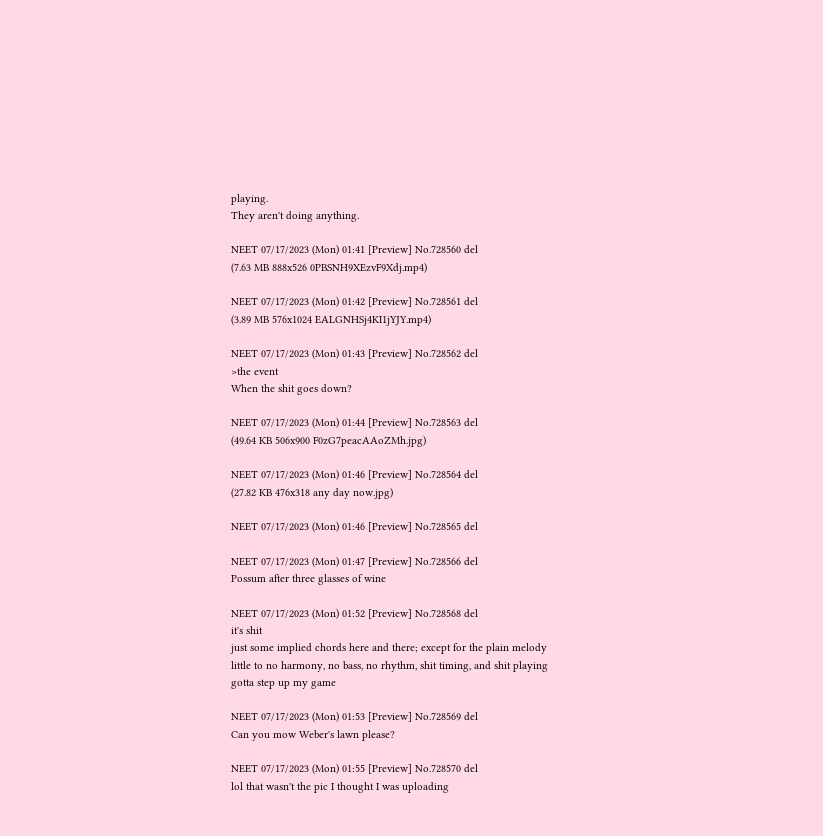playing.
They aren't doing anything.

NEET 07/17/2023 (Mon) 01:41 [Preview] No.728560 del
(7.63 MB 888x526 0PBSNH9XEzvF9Xdj.mp4)

NEET 07/17/2023 (Mon) 01:42 [Preview] No.728561 del
(3.89 MB 576x1024 EALGNHSj4KI1jYJY.mp4)

NEET 07/17/2023 (Mon) 01:43 [Preview] No.728562 del
>the event
When the shit goes down?

NEET 07/17/2023 (Mon) 01:44 [Preview] No.728563 del
(49.64 KB 506x900 F0zG7peacAAoZMh.jpg)

NEET 07/17/2023 (Mon) 01:46 [Preview] No.728564 del
(27.82 KB 476x318 any day now.jpg)

NEET 07/17/2023 (Mon) 01:46 [Preview] No.728565 del

NEET 07/17/2023 (Mon) 01:47 [Preview] No.728566 del
Possum after three glasses of wine

NEET 07/17/2023 (Mon) 01:52 [Preview] No.728568 del
it's shit
just some implied chords here and there; except for the plain melody
little to no harmony, no bass, no rhythm, shit timing, and shit playing
gotta step up my game

NEET 07/17/2023 (Mon) 01:53 [Preview] No.728569 del
Can you mow Weber's lawn please?

NEET 07/17/2023 (Mon) 01:55 [Preview] No.728570 del
lol that wasn't the pic I thought I was uploading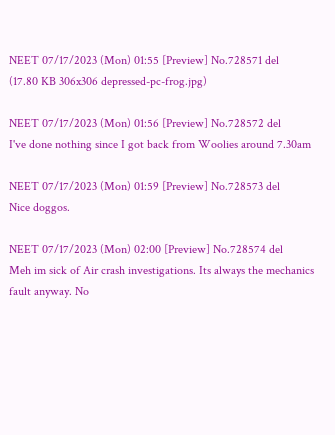NEET 07/17/2023 (Mon) 01:55 [Preview] No.728571 del
(17.80 KB 306x306 depressed-pc-frog.jpg)

NEET 07/17/2023 (Mon) 01:56 [Preview] No.728572 del
I've done nothing since I got back from Woolies around 7.30am

NEET 07/17/2023 (Mon) 01:59 [Preview] No.728573 del
Nice doggos.

NEET 07/17/2023 (Mon) 02:00 [Preview] No.728574 del
Meh im sick of Air crash investigations. Its always the mechanics fault anyway. No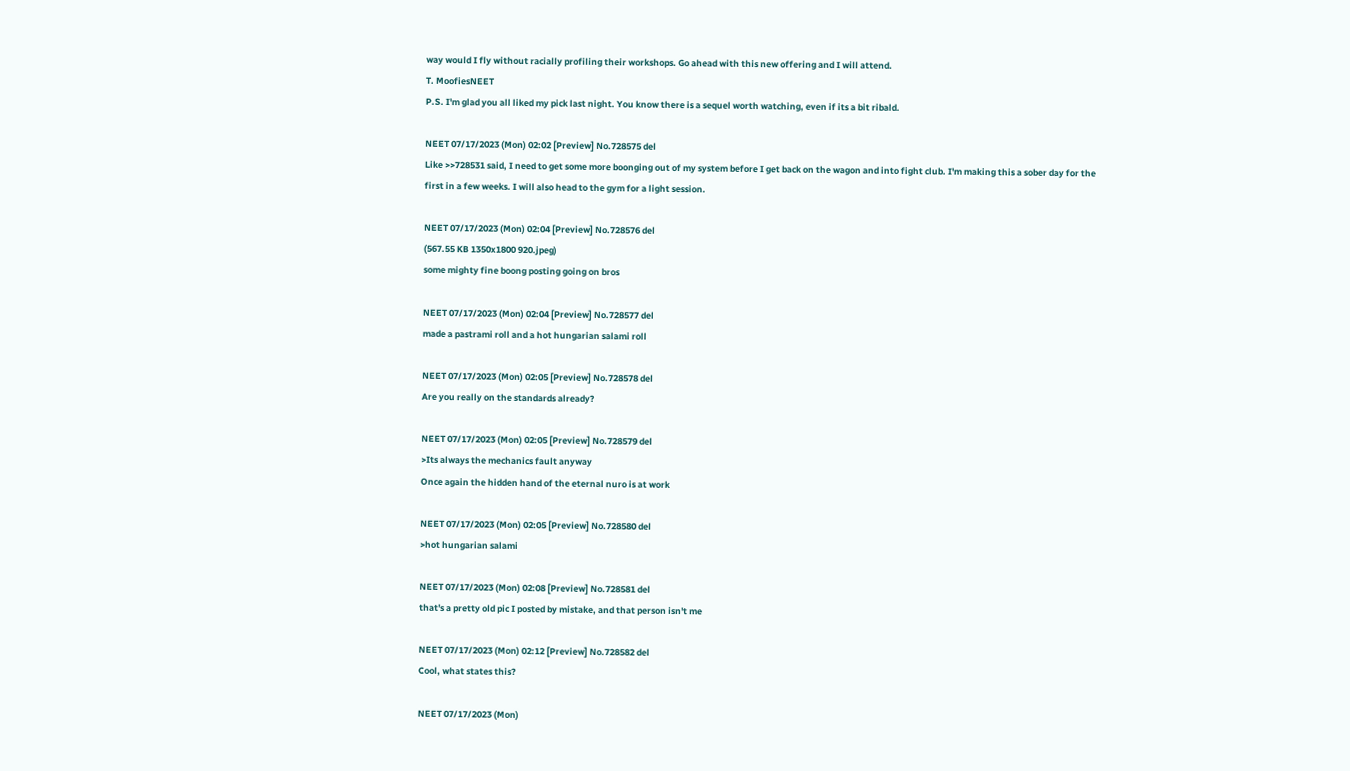way would I fly without racially profiling their workshops. Go ahead with this new offering and I will attend.
T. MoofiesNEET
P.S. I'm glad you all liked my pick last night. You know there is a sequel worth watching, even if its a bit ribald.

NEET 07/17/2023 (Mon) 02:02 [Preview] No.728575 del
Like >>728531 said, I need to get some more boonging out of my system before I get back on the wagon and into fight club. I'm making this a sober day for the first in a few weeks. I will also head to the gym for a light session.

NEET 07/17/2023 (Mon) 02:04 [Preview] No.728576 del
(567.55 KB 1350x1800 920.jpeg)
some mighty fine boong posting going on bros

NEET 07/17/2023 (Mon) 02:04 [Preview] No.728577 del
made a pastrami roll and a hot hungarian salami roll

NEET 07/17/2023 (Mon) 02:05 [Preview] No.728578 del
Are you really on the standards already?

NEET 07/17/2023 (Mon) 02:05 [Preview] No.728579 del
>Its always the mechanics fault anyway
Once again the hidden hand of the eternal nuro is at work

NEET 07/17/2023 (Mon) 02:05 [Preview] No.728580 del
>hot hungarian salami

NEET 07/17/2023 (Mon) 02:08 [Preview] No.728581 del
that's a pretty old pic I posted by mistake, and that person isn't me

NEET 07/17/2023 (Mon) 02:12 [Preview] No.728582 del
Cool, what states this?

NEET 07/17/2023 (Mon)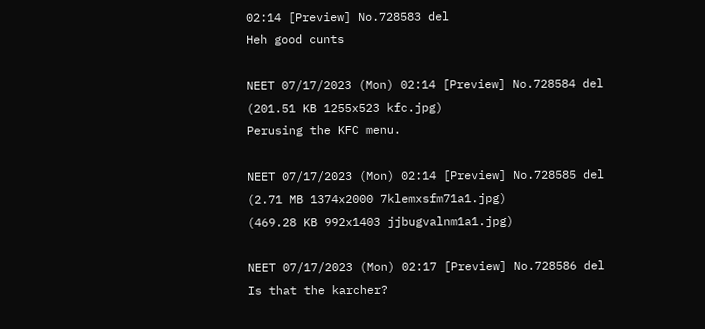02:14 [Preview] No.728583 del
Heh good cunts

NEET 07/17/2023 (Mon) 02:14 [Preview] No.728584 del
(201.51 KB 1255x523 kfc.jpg)
Perusing the KFC menu.

NEET 07/17/2023 (Mon) 02:14 [Preview] No.728585 del
(2.71 MB 1374x2000 7klemxsfm71a1.jpg)
(469.28 KB 992x1403 jjbugvalnm1a1.jpg)

NEET 07/17/2023 (Mon) 02:17 [Preview] No.728586 del
Is that the karcher?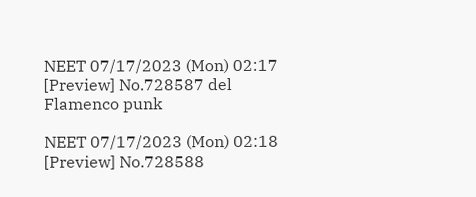NEET 07/17/2023 (Mon) 02:17 [Preview] No.728587 del
Flamenco punk

NEET 07/17/2023 (Mon) 02:18 [Preview] No.728588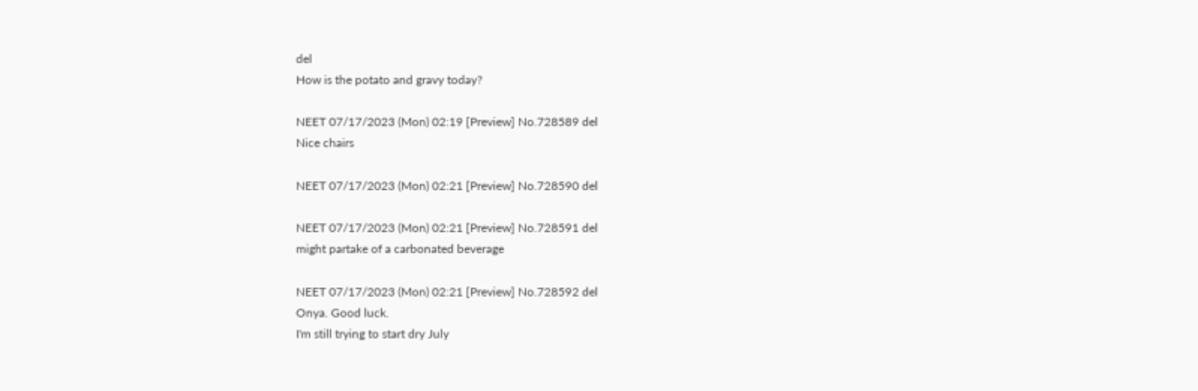del
How is the potato and gravy today?

NEET 07/17/2023 (Mon) 02:19 [Preview] No.728589 del
Nice chairs

NEET 07/17/2023 (Mon) 02:21 [Preview] No.728590 del

NEET 07/17/2023 (Mon) 02:21 [Preview] No.728591 del
might partake of a carbonated beverage

NEET 07/17/2023 (Mon) 02:21 [Preview] No.728592 del
Onya. Good luck.
I'm still trying to start dry July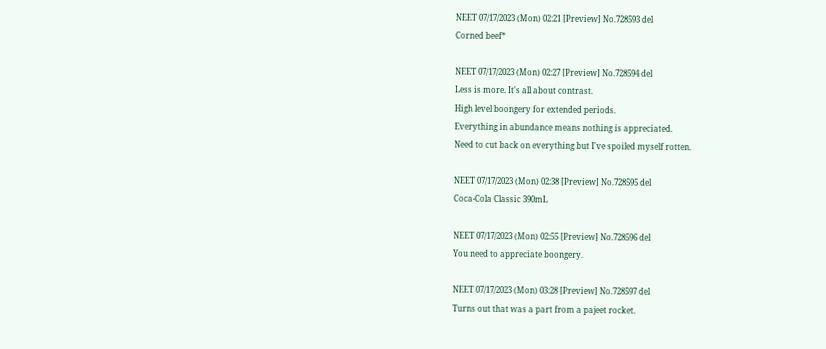NEET 07/17/2023 (Mon) 02:21 [Preview] No.728593 del
Corned beef*

NEET 07/17/2023 (Mon) 02:27 [Preview] No.728594 del
Less is more. It's all about contrast.
High level boongery for extended periods.
Everything in abundance means nothing is appreciated.
Need to cut back on everything but I've spoiled myself rotten.

NEET 07/17/2023 (Mon) 02:38 [Preview] No.728595 del
Coca-Cola Classic 390mL

NEET 07/17/2023 (Mon) 02:55 [Preview] No.728596 del
You need to appreciate boongery.

NEET 07/17/2023 (Mon) 03:28 [Preview] No.728597 del
Turns out that was a part from a pajeet rocket.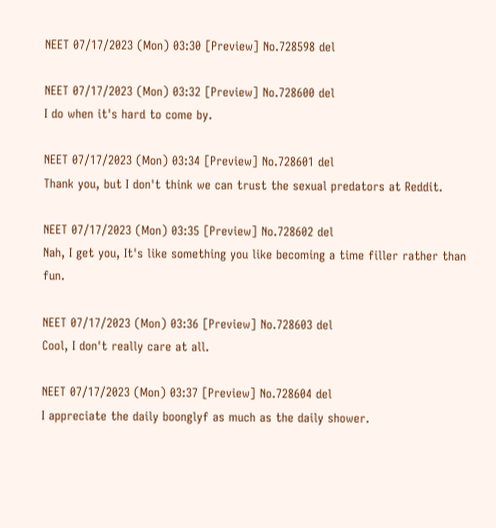NEET 07/17/2023 (Mon) 03:30 [Preview] No.728598 del

NEET 07/17/2023 (Mon) 03:32 [Preview] No.728600 del
I do when it's hard to come by.

NEET 07/17/2023 (Mon) 03:34 [Preview] No.728601 del
Thank you, but I don't think we can trust the sexual predators at Reddit.

NEET 07/17/2023 (Mon) 03:35 [Preview] No.728602 del
Nah, I get you, It's like something you like becoming a time filler rather than fun.

NEET 07/17/2023 (Mon) 03:36 [Preview] No.728603 del
Cool, I don't really care at all.

NEET 07/17/2023 (Mon) 03:37 [Preview] No.728604 del
I appreciate the daily boonglyf as much as the daily shower.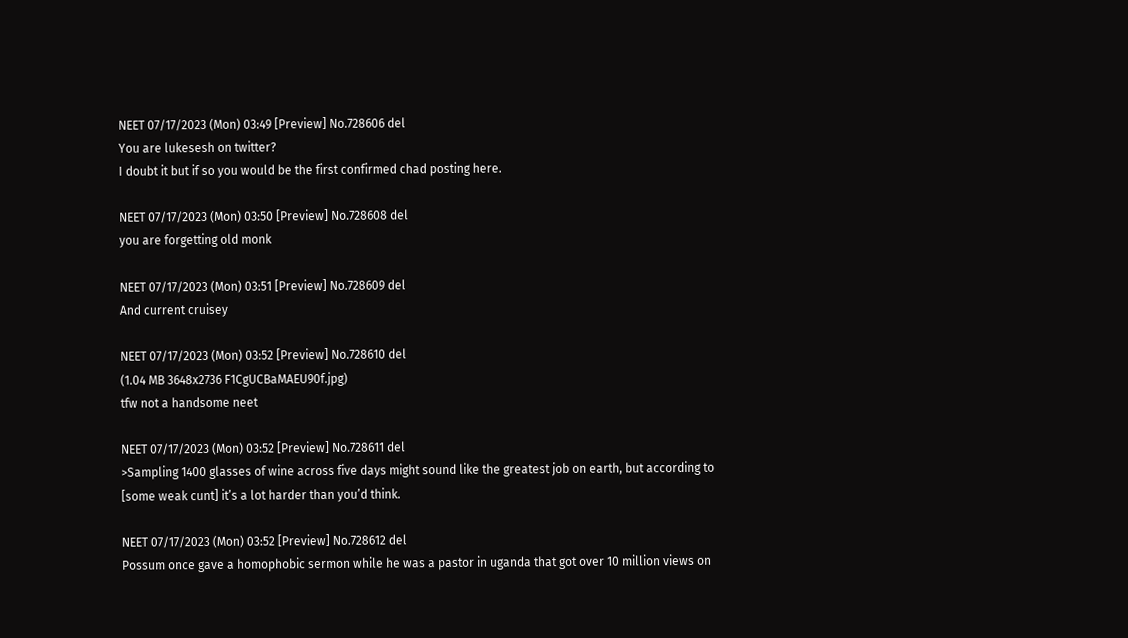NEET 07/17/2023 (Mon) 03:49 [Preview] No.728606 del
You are lukesesh on twitter?
I doubt it but if so you would be the first confirmed chad posting here.

NEET 07/17/2023 (Mon) 03:50 [Preview] No.728608 del
you are forgetting old monk

NEET 07/17/2023 (Mon) 03:51 [Preview] No.728609 del
And current cruisey

NEET 07/17/2023 (Mon) 03:52 [Preview] No.728610 del
(1.04 MB 3648x2736 F1CgUCBaMAEU90f.jpg)
tfw not a handsome neet

NEET 07/17/2023 (Mon) 03:52 [Preview] No.728611 del
>Sampling 1400 glasses of wine across five days might sound like the greatest job on earth, but according to [some weak cunt] it’s a lot harder than you’d think.

NEET 07/17/2023 (Mon) 03:52 [Preview] No.728612 del
Possum once gave a homophobic sermon while he was a pastor in uganda that got over 10 million views on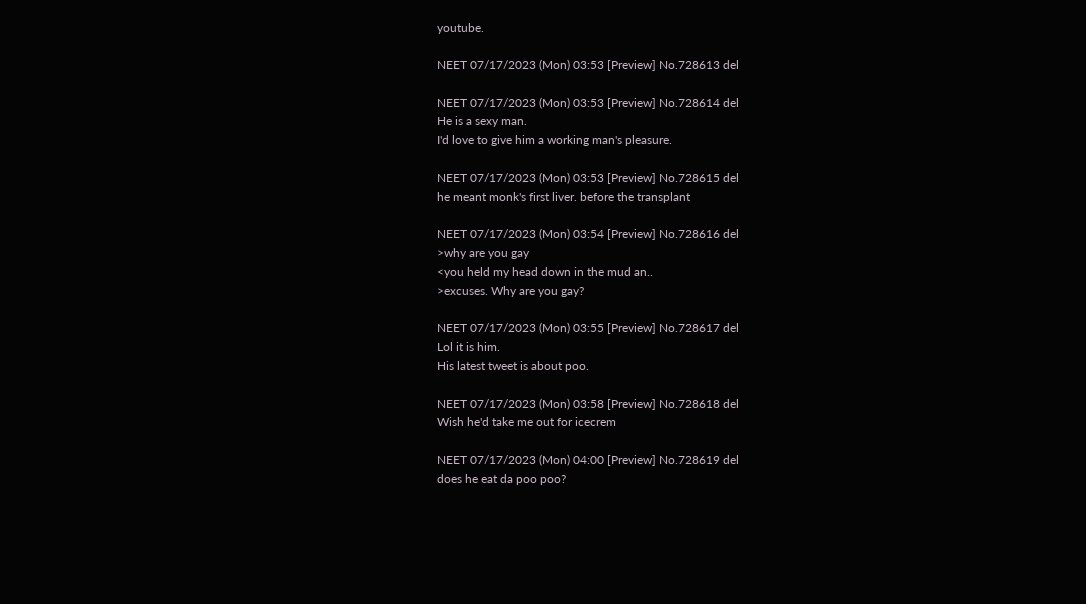youtube.

NEET 07/17/2023 (Mon) 03:53 [Preview] No.728613 del

NEET 07/17/2023 (Mon) 03:53 [Preview] No.728614 del
He is a sexy man.
I'd love to give him a working man's pleasure.

NEET 07/17/2023 (Mon) 03:53 [Preview] No.728615 del
he meant monk's first liver. before the transplant

NEET 07/17/2023 (Mon) 03:54 [Preview] No.728616 del
>why are you gay
<you held my head down in the mud an..
>excuses. Why are you gay?

NEET 07/17/2023 (Mon) 03:55 [Preview] No.728617 del
Lol it is him.
His latest tweet is about poo.

NEET 07/17/2023 (Mon) 03:58 [Preview] No.728618 del
Wish he'd take me out for icecrem

NEET 07/17/2023 (Mon) 04:00 [Preview] No.728619 del
does he eat da poo poo?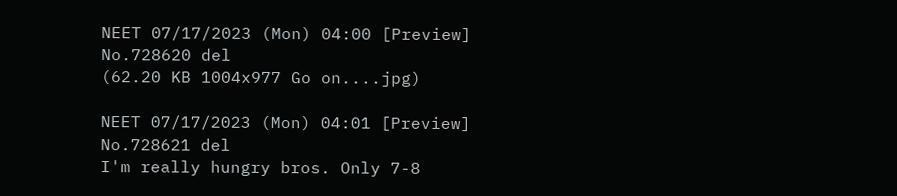NEET 07/17/2023 (Mon) 04:00 [Preview] No.728620 del
(62.20 KB 1004x977 Go on....jpg)

NEET 07/17/2023 (Mon) 04:01 [Preview] No.728621 del
I'm really hungry bros. Only 7-8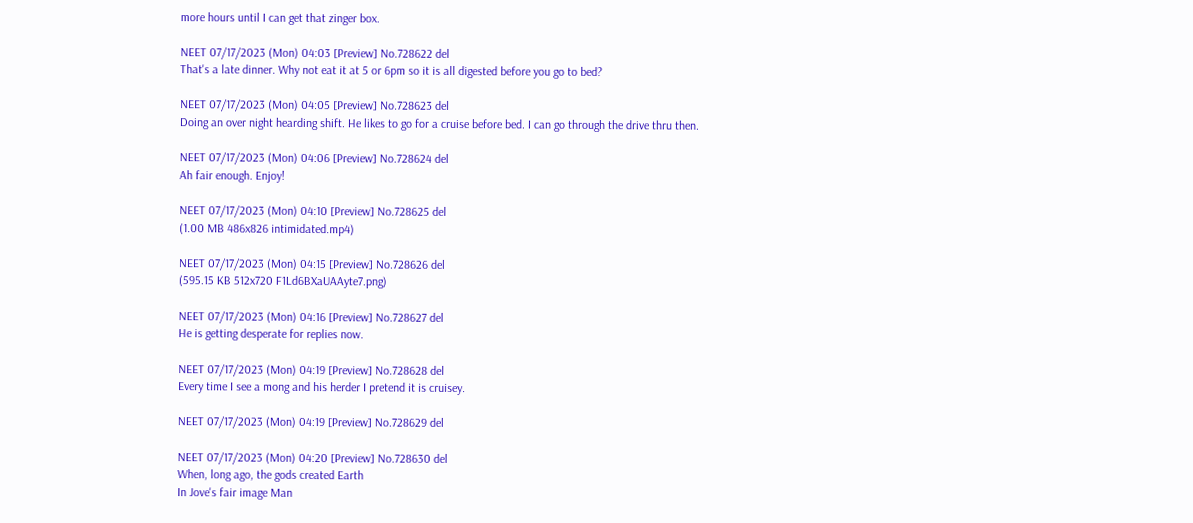more hours until I can get that zinger box.

NEET 07/17/2023 (Mon) 04:03 [Preview] No.728622 del
That's a late dinner. Why not eat it at 5 or 6pm so it is all digested before you go to bed?

NEET 07/17/2023 (Mon) 04:05 [Preview] No.728623 del
Doing an over night hearding shift. He likes to go for a cruise before bed. I can go through the drive thru then.

NEET 07/17/2023 (Mon) 04:06 [Preview] No.728624 del
Ah fair enough. Enjoy!

NEET 07/17/2023 (Mon) 04:10 [Preview] No.728625 del
(1.00 MB 486x826 intimidated.mp4)

NEET 07/17/2023 (Mon) 04:15 [Preview] No.728626 del
(595.15 KB 512x720 F1Ld6BXaUAAyte7.png)

NEET 07/17/2023 (Mon) 04:16 [Preview] No.728627 del
He is getting desperate for replies now.

NEET 07/17/2023 (Mon) 04:19 [Preview] No.728628 del
Every time I see a mong and his herder I pretend it is cruisey.

NEET 07/17/2023 (Mon) 04:19 [Preview] No.728629 del

NEET 07/17/2023 (Mon) 04:20 [Preview] No.728630 del
When, long ago, the gods created Earth
In Jove's fair image Man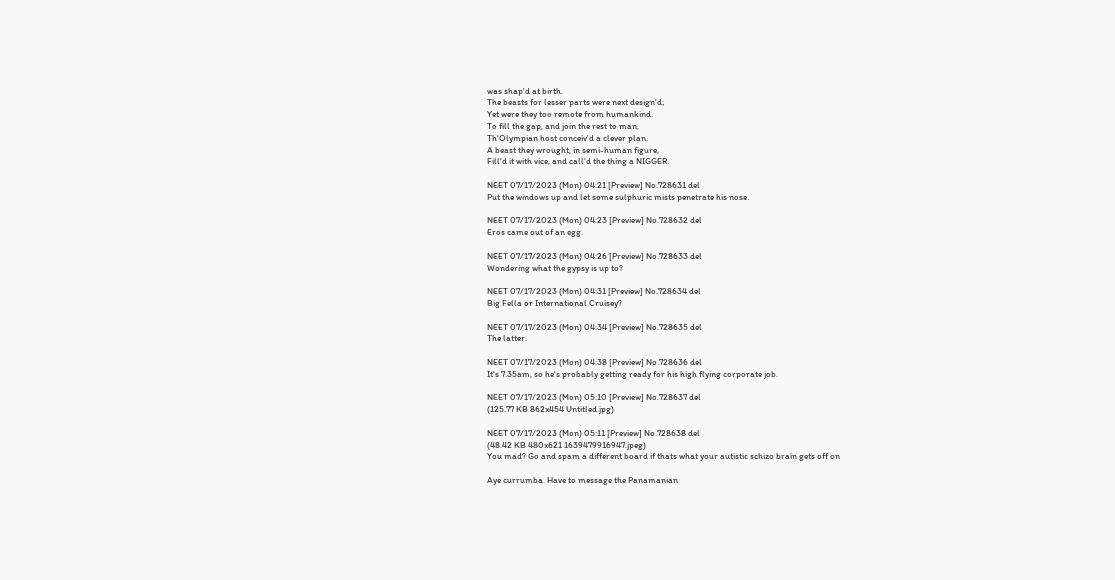was shap'd at birth.
The beasts for lesser parts were next design'd;
Yet were they too remote from humankind.
To fill the gap, and join the rest to man,
Th'Olympian host conceiv'd a clever plan.
A beast they wrought, in semi-human figure,
Fill'd it with vice, and call'd the thing a NIGGER.

NEET 07/17/2023 (Mon) 04:21 [Preview] No.728631 del
Put the windows up and let some sulphuric mists penetrate his nose.

NEET 07/17/2023 (Mon) 04:23 [Preview] No.728632 del
Eros came out of an egg.

NEET 07/17/2023 (Mon) 04:26 [Preview] No.728633 del
Wondering what the gypsy is up to?

NEET 07/17/2023 (Mon) 04:31 [Preview] No.728634 del
Big Fella or International Cruisey?

NEET 07/17/2023 (Mon) 04:34 [Preview] No.728635 del
The latter.

NEET 07/17/2023 (Mon) 04:38 [Preview] No.728636 del
It's 7.35am, so he's probably getting ready for his high flying corporate job.

NEET 07/17/2023 (Mon) 05:10 [Preview] No.728637 del
(125.77 KB 862x454 Untitled.jpg)

NEET 07/17/2023 (Mon) 05:11 [Preview] No.728638 del
(48.42 KB 480x621 1639479916947.jpeg)
You mad? Go and spam a different board if thats what your autistic schizo brain gets off on

Aye currumba. Have to message the Panamanian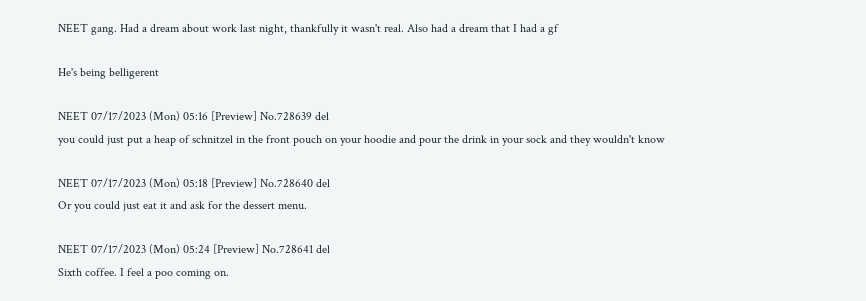NEET gang. Had a dream about work last night, thankfully it wasn't real. Also had a dream that I had a gf

He's being belligerent

NEET 07/17/2023 (Mon) 05:16 [Preview] No.728639 del
you could just put a heap of schnitzel in the front pouch on your hoodie and pour the drink in your sock and they wouldn't know

NEET 07/17/2023 (Mon) 05:18 [Preview] No.728640 del
Or you could just eat it and ask for the dessert menu.

NEET 07/17/2023 (Mon) 05:24 [Preview] No.728641 del
Sixth coffee. I feel a poo coming on.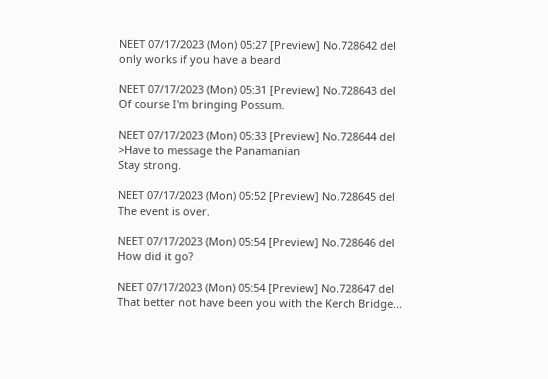NEET 07/17/2023 (Mon) 05:27 [Preview] No.728642 del
only works if you have a beard

NEET 07/17/2023 (Mon) 05:31 [Preview] No.728643 del
Of course I'm bringing Possum.

NEET 07/17/2023 (Mon) 05:33 [Preview] No.728644 del
>Have to message the Panamanian
Stay strong.

NEET 07/17/2023 (Mon) 05:52 [Preview] No.728645 del
The event is over.

NEET 07/17/2023 (Mon) 05:54 [Preview] No.728646 del
How did it go?

NEET 07/17/2023 (Mon) 05:54 [Preview] No.728647 del
That better not have been you with the Kerch Bridge...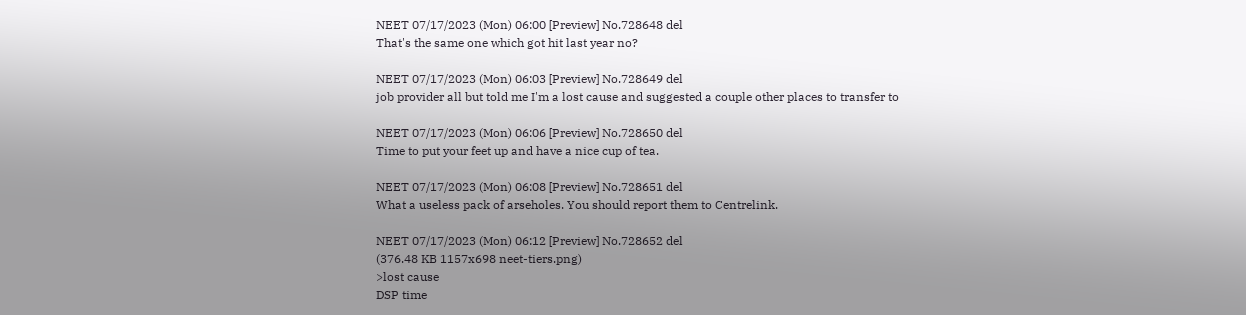NEET 07/17/2023 (Mon) 06:00 [Preview] No.728648 del
That's the same one which got hit last year no?

NEET 07/17/2023 (Mon) 06:03 [Preview] No.728649 del
job provider all but told me I'm a lost cause and suggested a couple other places to transfer to

NEET 07/17/2023 (Mon) 06:06 [Preview] No.728650 del
Time to put your feet up and have a nice cup of tea.

NEET 07/17/2023 (Mon) 06:08 [Preview] No.728651 del
What a useless pack of arseholes. You should report them to Centrelink.

NEET 07/17/2023 (Mon) 06:12 [Preview] No.728652 del
(376.48 KB 1157x698 neet-tiers.png)
>lost cause
DSP time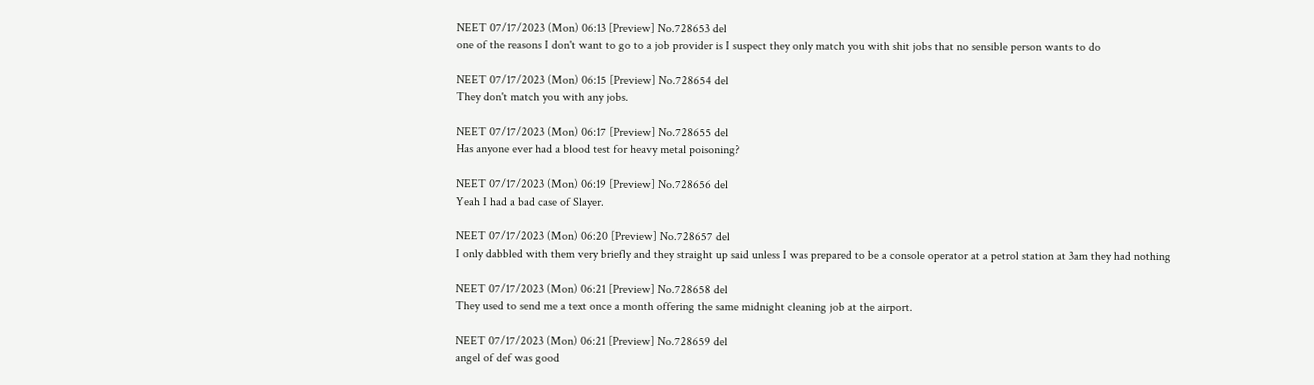NEET 07/17/2023 (Mon) 06:13 [Preview] No.728653 del
one of the reasons I don't want to go to a job provider is I suspect they only match you with shit jobs that no sensible person wants to do

NEET 07/17/2023 (Mon) 06:15 [Preview] No.728654 del
They don't match you with any jobs.

NEET 07/17/2023 (Mon) 06:17 [Preview] No.728655 del
Has anyone ever had a blood test for heavy metal poisoning?

NEET 07/17/2023 (Mon) 06:19 [Preview] No.728656 del
Yeah I had a bad case of Slayer.

NEET 07/17/2023 (Mon) 06:20 [Preview] No.728657 del
I only dabbled with them very briefly and they straight up said unless I was prepared to be a console operator at a petrol station at 3am they had nothing

NEET 07/17/2023 (Mon) 06:21 [Preview] No.728658 del
They used to send me a text once a month offering the same midnight cleaning job at the airport.

NEET 07/17/2023 (Mon) 06:21 [Preview] No.728659 del
angel of def was good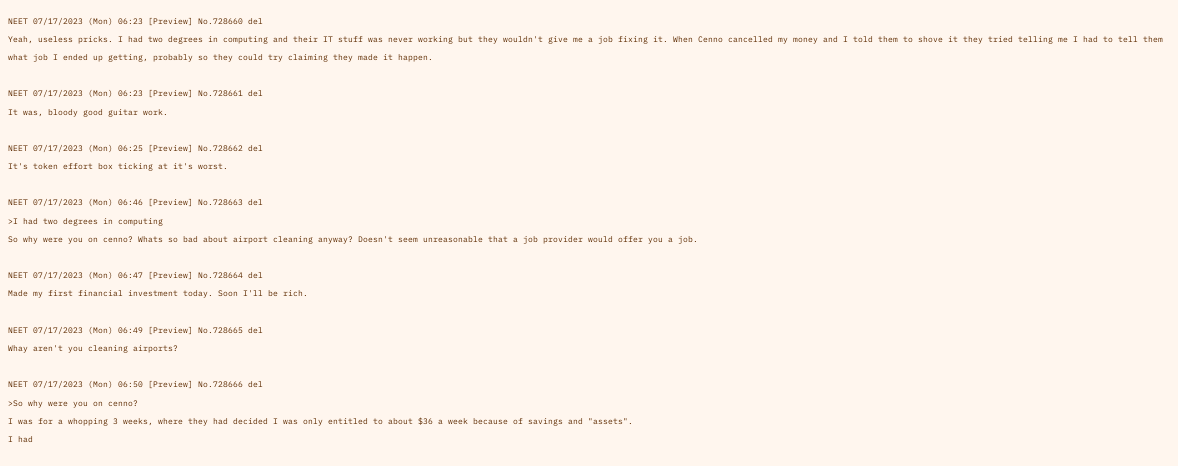NEET 07/17/2023 (Mon) 06:23 [Preview] No.728660 del
Yeah, useless pricks. I had two degrees in computing and their IT stuff was never working but they wouldn't give me a job fixing it. When Cenno cancelled my money and I told them to shove it they tried telling me I had to tell them what job I ended up getting, probably so they could try claiming they made it happen.

NEET 07/17/2023 (Mon) 06:23 [Preview] No.728661 del
It was, bloody good guitar work.

NEET 07/17/2023 (Mon) 06:25 [Preview] No.728662 del
It's token effort box ticking at it's worst.

NEET 07/17/2023 (Mon) 06:46 [Preview] No.728663 del
>I had two degrees in computing
So why were you on cenno? Whats so bad about airport cleaning anyway? Doesn't seem unreasonable that a job provider would offer you a job.

NEET 07/17/2023 (Mon) 06:47 [Preview] No.728664 del
Made my first financial investment today. Soon I'll be rich.

NEET 07/17/2023 (Mon) 06:49 [Preview] No.728665 del
Whay aren't you cleaning airports?

NEET 07/17/2023 (Mon) 06:50 [Preview] No.728666 del
>So why were you on cenno?
I was for a whopping 3 weeks, where they had decided I was only entitled to about $36 a week because of savings and "assets".
I had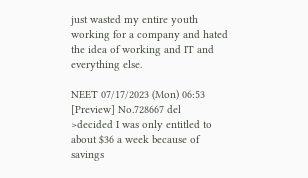just wasted my entire youth working for a company and hated the idea of working and IT and everything else.

NEET 07/17/2023 (Mon) 06:53 [Preview] No.728667 del
>decided I was only entitled to about $36 a week because of savings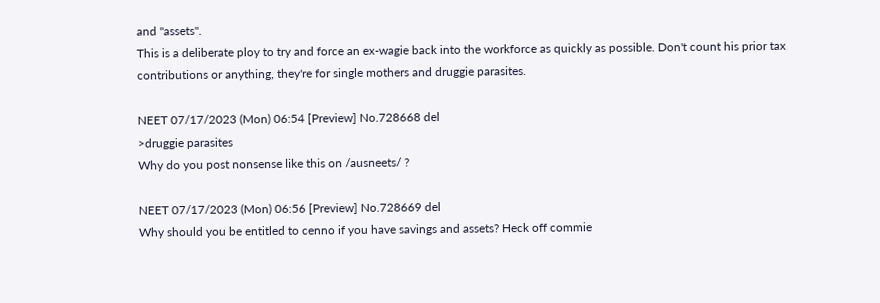and "assets".
This is a deliberate ploy to try and force an ex-wagie back into the workforce as quickly as possible. Don't count his prior tax contributions or anything, they're for single mothers and druggie parasites.

NEET 07/17/2023 (Mon) 06:54 [Preview] No.728668 del
>druggie parasites
Why do you post nonsense like this on /ausneets/ ?

NEET 07/17/2023 (Mon) 06:56 [Preview] No.728669 del
Why should you be entitled to cenno if you have savings and assets? Heck off commie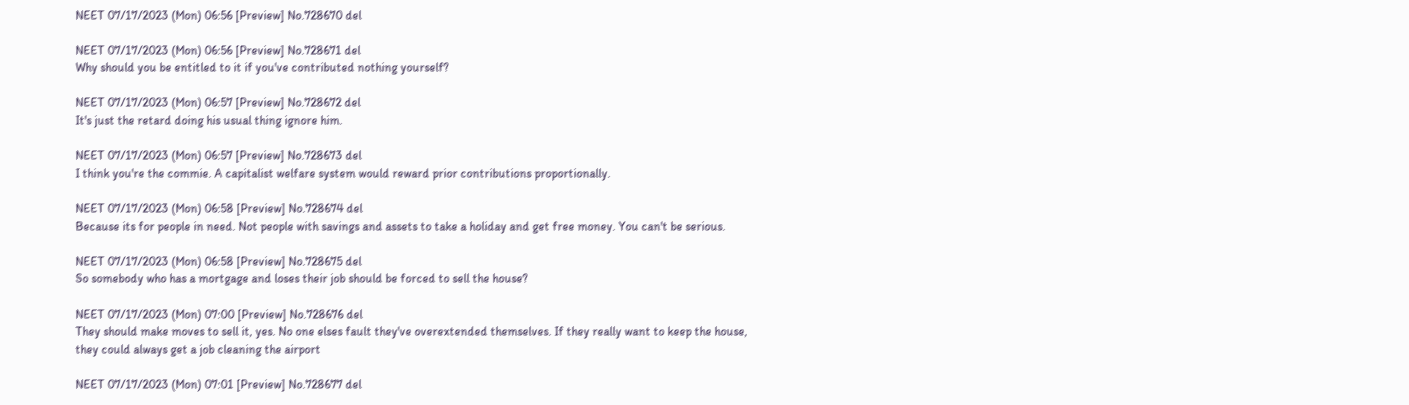NEET 07/17/2023 (Mon) 06:56 [Preview] No.728670 del

NEET 07/17/2023 (Mon) 06:56 [Preview] No.728671 del
Why should you be entitled to it if you've contributed nothing yourself?

NEET 07/17/2023 (Mon) 06:57 [Preview] No.728672 del
It's just the retard doing his usual thing ignore him.

NEET 07/17/2023 (Mon) 06:57 [Preview] No.728673 del
I think you're the commie. A capitalist welfare system would reward prior contributions proportionally.

NEET 07/17/2023 (Mon) 06:58 [Preview] No.728674 del
Because its for people in need. Not people with savings and assets to take a holiday and get free money. You can't be serious.

NEET 07/17/2023 (Mon) 06:58 [Preview] No.728675 del
So somebody who has a mortgage and loses their job should be forced to sell the house?

NEET 07/17/2023 (Mon) 07:00 [Preview] No.728676 del
They should make moves to sell it, yes. No one elses fault they've overextended themselves. If they really want to keep the house, they could always get a job cleaning the airport

NEET 07/17/2023 (Mon) 07:01 [Preview] No.728677 del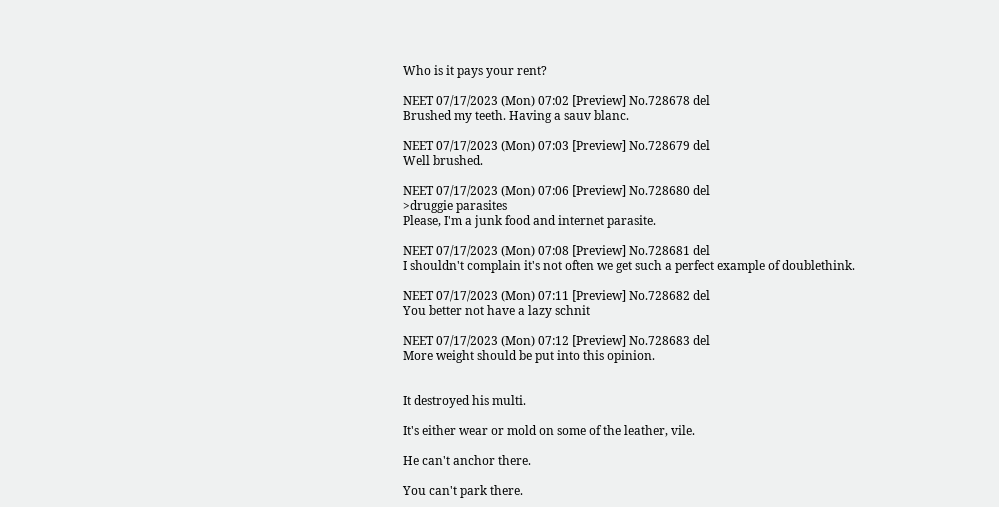Who is it pays your rent?

NEET 07/17/2023 (Mon) 07:02 [Preview] No.728678 del
Brushed my teeth. Having a sauv blanc.

NEET 07/17/2023 (Mon) 07:03 [Preview] No.728679 del
Well brushed.

NEET 07/17/2023 (Mon) 07:06 [Preview] No.728680 del
>druggie parasites
Please, I'm a junk food and internet parasite.

NEET 07/17/2023 (Mon) 07:08 [Preview] No.728681 del
I shouldn't complain it's not often we get such a perfect example of doublethink.

NEET 07/17/2023 (Mon) 07:11 [Preview] No.728682 del
You better not have a lazy schnit

NEET 07/17/2023 (Mon) 07:12 [Preview] No.728683 del
More weight should be put into this opinion.


It destroyed his multi.

It's either wear or mold on some of the leather, vile.

He can't anchor there.

You can't park there.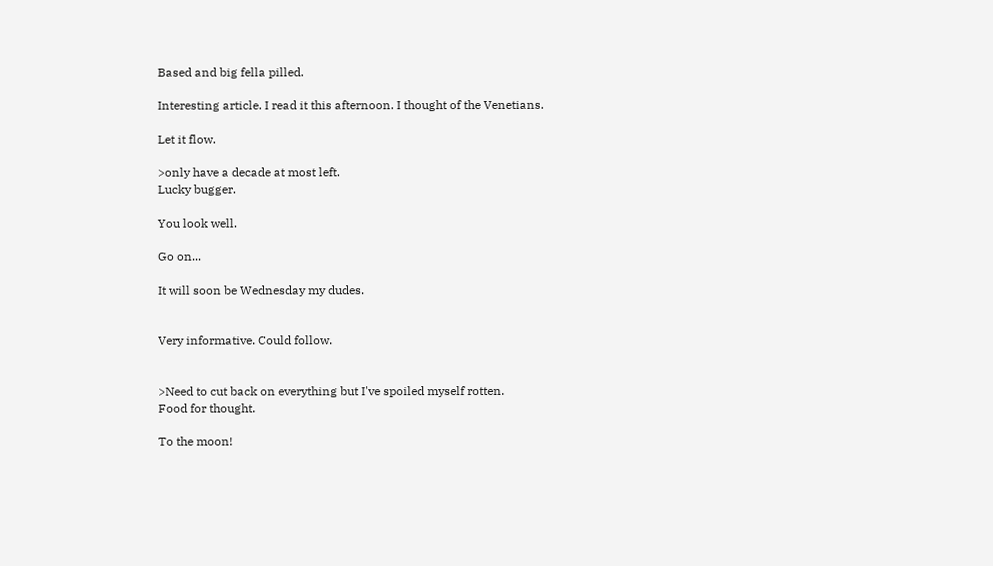Based and big fella pilled.

Interesting article. I read it this afternoon. I thought of the Venetians.

Let it flow.

>only have a decade at most left.
Lucky bugger.

You look well.

Go on...

It will soon be Wednesday my dudes.


Very informative. Could follow.


>Need to cut back on everything but I've spoiled myself rotten.
Food for thought.

To the moon!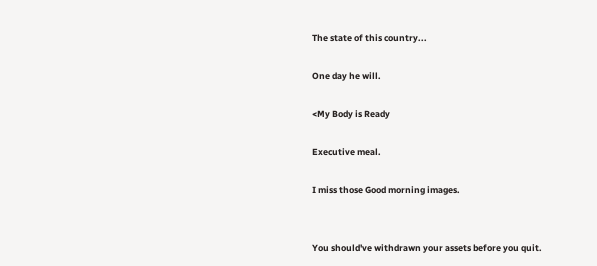The state of this country...

One day he will.

<My Body is Ready

Executive meal.

I miss those Good morning images.


You should've withdrawn your assets before you quit.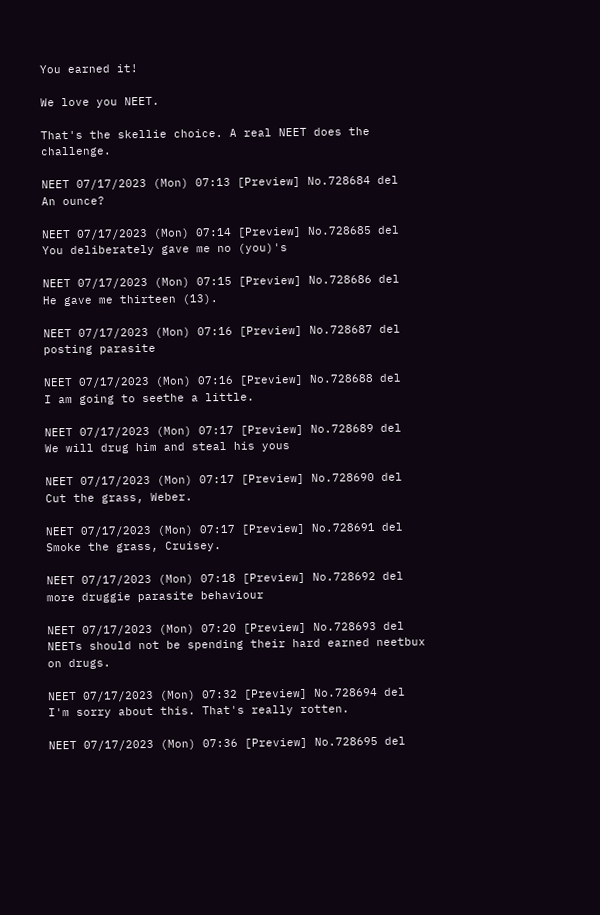You earned it!

We love you NEET.

That's the skellie choice. A real NEET does the challenge.

NEET 07/17/2023 (Mon) 07:13 [Preview] No.728684 del
An ounce?

NEET 07/17/2023 (Mon) 07:14 [Preview] No.728685 del
You deliberately gave me no (you)'s

NEET 07/17/2023 (Mon) 07:15 [Preview] No.728686 del
He gave me thirteen (13).

NEET 07/17/2023 (Mon) 07:16 [Preview] No.728687 del
posting parasite

NEET 07/17/2023 (Mon) 07:16 [Preview] No.728688 del
I am going to seethe a little.

NEET 07/17/2023 (Mon) 07:17 [Preview] No.728689 del
We will drug him and steal his yous

NEET 07/17/2023 (Mon) 07:17 [Preview] No.728690 del
Cut the grass, Weber.

NEET 07/17/2023 (Mon) 07:17 [Preview] No.728691 del
Smoke the grass, Cruisey.

NEET 07/17/2023 (Mon) 07:18 [Preview] No.728692 del
more druggie parasite behaviour

NEET 07/17/2023 (Mon) 07:20 [Preview] No.728693 del
NEETs should not be spending their hard earned neetbux on drugs.

NEET 07/17/2023 (Mon) 07:32 [Preview] No.728694 del
I'm sorry about this. That's really rotten.

NEET 07/17/2023 (Mon) 07:36 [Preview] No.728695 del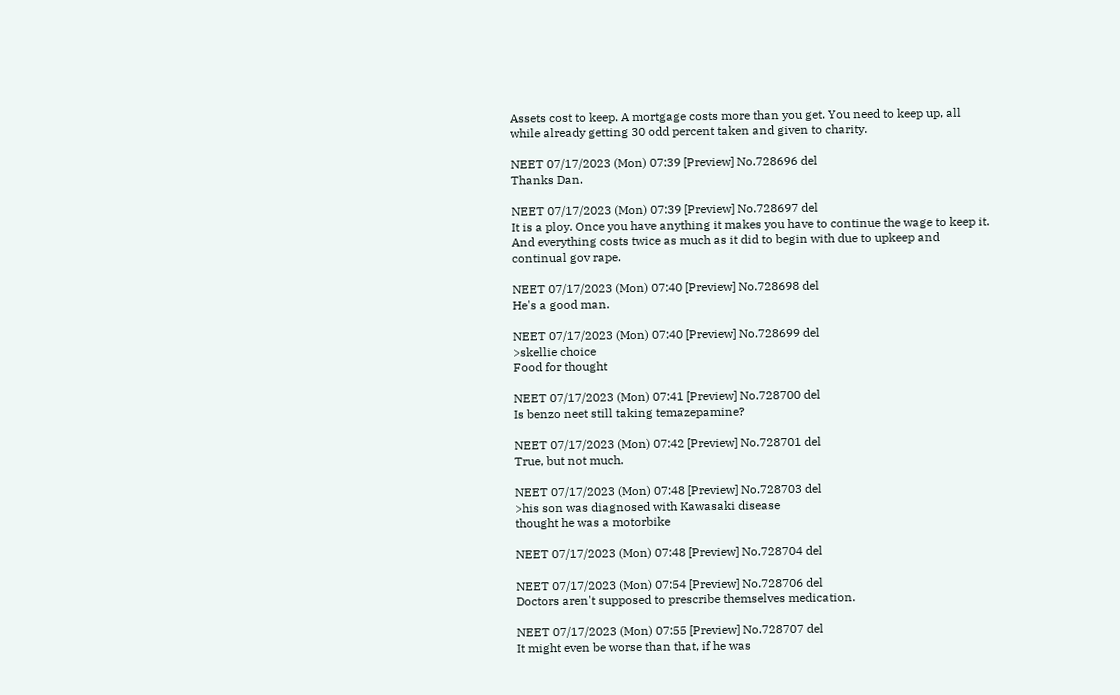Assets cost to keep. A mortgage costs more than you get. You need to keep up, all while already getting 30 odd percent taken and given to charity.

NEET 07/17/2023 (Mon) 07:39 [Preview] No.728696 del
Thanks Dan.

NEET 07/17/2023 (Mon) 07:39 [Preview] No.728697 del
It is a ploy. Once you have anything it makes you have to continue the wage to keep it. And everything costs twice as much as it did to begin with due to upkeep and continual gov rape.

NEET 07/17/2023 (Mon) 07:40 [Preview] No.728698 del
He's a good man.

NEET 07/17/2023 (Mon) 07:40 [Preview] No.728699 del
>skellie choice
Food for thought

NEET 07/17/2023 (Mon) 07:41 [Preview] No.728700 del
Is benzo neet still taking temazepamine?

NEET 07/17/2023 (Mon) 07:42 [Preview] No.728701 del
True, but not much.

NEET 07/17/2023 (Mon) 07:48 [Preview] No.728703 del
>his son was diagnosed with Kawasaki disease
thought he was a motorbike

NEET 07/17/2023 (Mon) 07:48 [Preview] No.728704 del

NEET 07/17/2023 (Mon) 07:54 [Preview] No.728706 del
Doctors aren't supposed to prescribe themselves medication.

NEET 07/17/2023 (Mon) 07:55 [Preview] No.728707 del
It might even be worse than that, if he was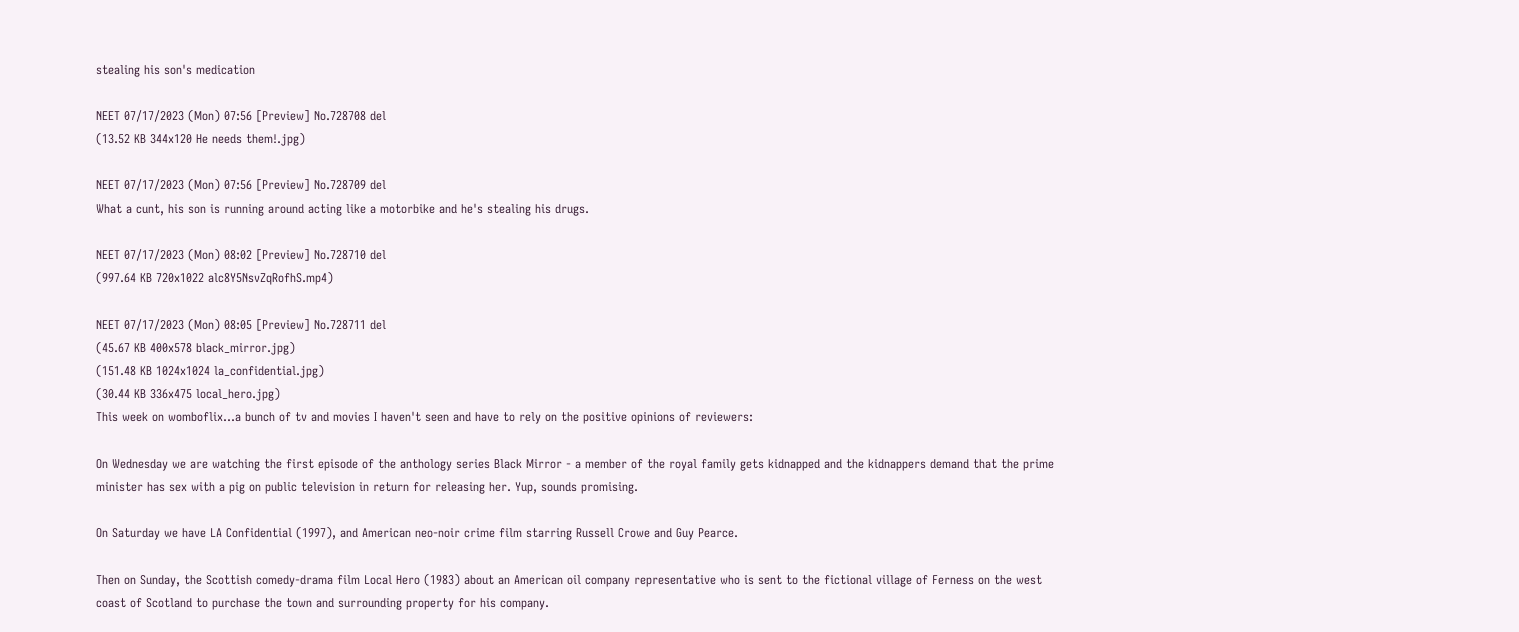stealing his son's medication

NEET 07/17/2023 (Mon) 07:56 [Preview] No.728708 del
(13.52 KB 344x120 He needs them!.jpg)

NEET 07/17/2023 (Mon) 07:56 [Preview] No.728709 del
What a cunt, his son is running around acting like a motorbike and he's stealing his drugs.

NEET 07/17/2023 (Mon) 08:02 [Preview] No.728710 del
(997.64 KB 720x1022 alc8Y5NsvZqRofhS.mp4)

NEET 07/17/2023 (Mon) 08:05 [Preview] No.728711 del
(45.67 KB 400x578 black_mirror.jpg)
(151.48 KB 1024x1024 la_confidential.jpg)
(30.44 KB 336x475 local_hero.jpg)
This week on womboflix...a bunch of tv and movies I haven't seen and have to rely on the positive opinions of reviewers:

On Wednesday we are watching the first episode of the anthology series Black Mirror - a member of the royal family gets kidnapped and the kidnappers demand that the prime minister has sex with a pig on public television in return for releasing her. Yup, sounds promising.

On Saturday we have LA Confidential (1997), and American neo-noir crime film starring Russell Crowe and Guy Pearce.

Then on Sunday, the Scottish comedy-drama film Local Hero (1983) about an American oil company representative who is sent to the fictional village of Ferness on the west coast of Scotland to purchase the town and surrounding property for his company.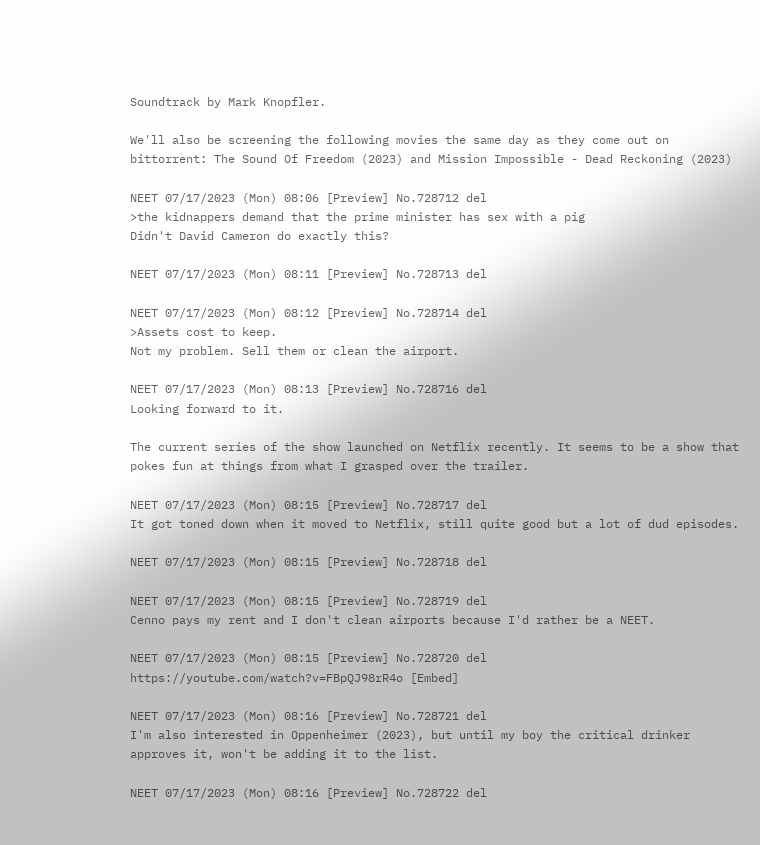Soundtrack by Mark Knopfler.

We'll also be screening the following movies the same day as they come out on bittorrent: The Sound Of Freedom (2023) and Mission Impossible - Dead Reckoning (2023)

NEET 07/17/2023 (Mon) 08:06 [Preview] No.728712 del
>the kidnappers demand that the prime minister has sex with a pig
Didn't David Cameron do exactly this?

NEET 07/17/2023 (Mon) 08:11 [Preview] No.728713 del

NEET 07/17/2023 (Mon) 08:12 [Preview] No.728714 del
>Assets cost to keep.
Not my problem. Sell them or clean the airport.

NEET 07/17/2023 (Mon) 08:13 [Preview] No.728716 del
Looking forward to it.

The current series of the show launched on Netflix recently. It seems to be a show that pokes fun at things from what I grasped over the trailer.

NEET 07/17/2023 (Mon) 08:15 [Preview] No.728717 del
It got toned down when it moved to Netflix, still quite good but a lot of dud episodes.

NEET 07/17/2023 (Mon) 08:15 [Preview] No.728718 del

NEET 07/17/2023 (Mon) 08:15 [Preview] No.728719 del
Cenno pays my rent and I don't clean airports because I'd rather be a NEET.

NEET 07/17/2023 (Mon) 08:15 [Preview] No.728720 del
https://youtube.com/watch?v=FBpQJ98rR4o [Embed]

NEET 07/17/2023 (Mon) 08:16 [Preview] No.728721 del
I'm also interested in Oppenheimer (2023), but until my boy the critical drinker approves it, won't be adding it to the list.

NEET 07/17/2023 (Mon) 08:16 [Preview] No.728722 del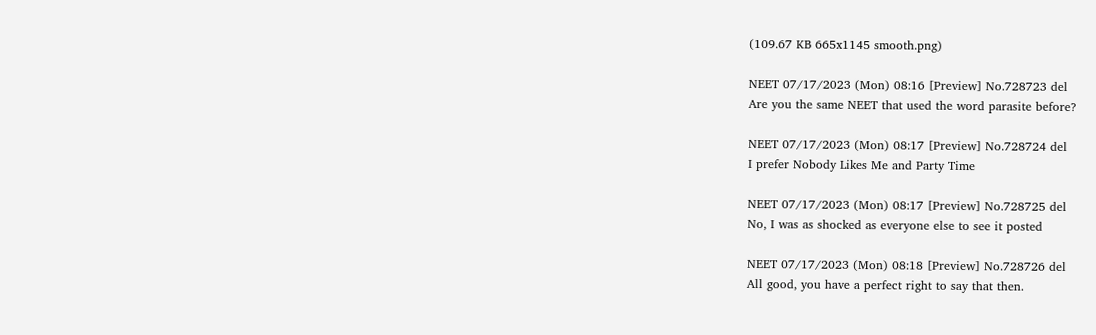(109.67 KB 665x1145 smooth.png)

NEET 07/17/2023 (Mon) 08:16 [Preview] No.728723 del
Are you the same NEET that used the word parasite before?

NEET 07/17/2023 (Mon) 08:17 [Preview] No.728724 del
I prefer Nobody Likes Me and Party Time

NEET 07/17/2023 (Mon) 08:17 [Preview] No.728725 del
No, I was as shocked as everyone else to see it posted

NEET 07/17/2023 (Mon) 08:18 [Preview] No.728726 del
All good, you have a perfect right to say that then.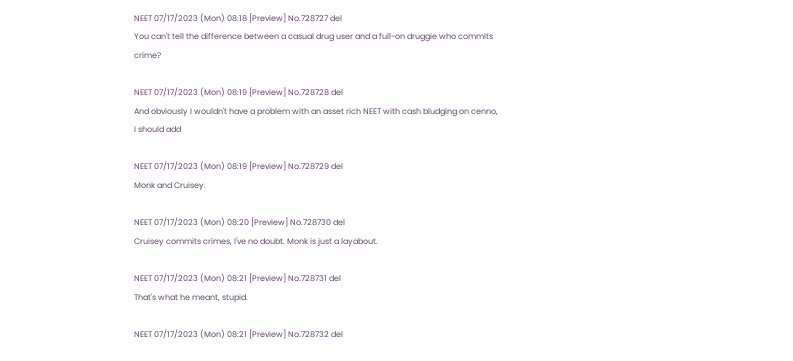NEET 07/17/2023 (Mon) 08:18 [Preview] No.728727 del
You can't tell the difference between a casual drug user and a full-on druggie who commits crime?

NEET 07/17/2023 (Mon) 08:19 [Preview] No.728728 del
And obviously I wouldn't have a problem with an asset rich NEET with cash bludging on cenno, I should add

NEET 07/17/2023 (Mon) 08:19 [Preview] No.728729 del
Monk and Cruisey.

NEET 07/17/2023 (Mon) 08:20 [Preview] No.728730 del
Cruisey commits crimes, I've no doubt. Monk is just a layabout.

NEET 07/17/2023 (Mon) 08:21 [Preview] No.728731 del
That's what he meant, stupid.

NEET 07/17/2023 (Mon) 08:21 [Preview] No.728732 del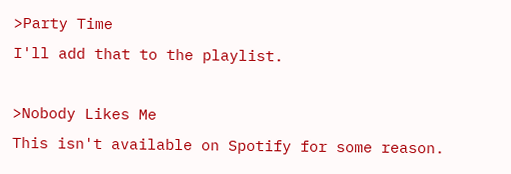>Party Time
I'll add that to the playlist.

>Nobody Likes Me
This isn't available on Spotify for some reason.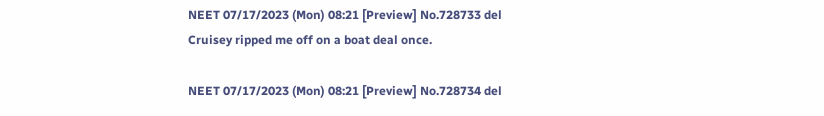NEET 07/17/2023 (Mon) 08:21 [Preview] No.728733 del
Cruisey ripped me off on a boat deal once.

NEET 07/17/2023 (Mon) 08:21 [Preview] No.728734 del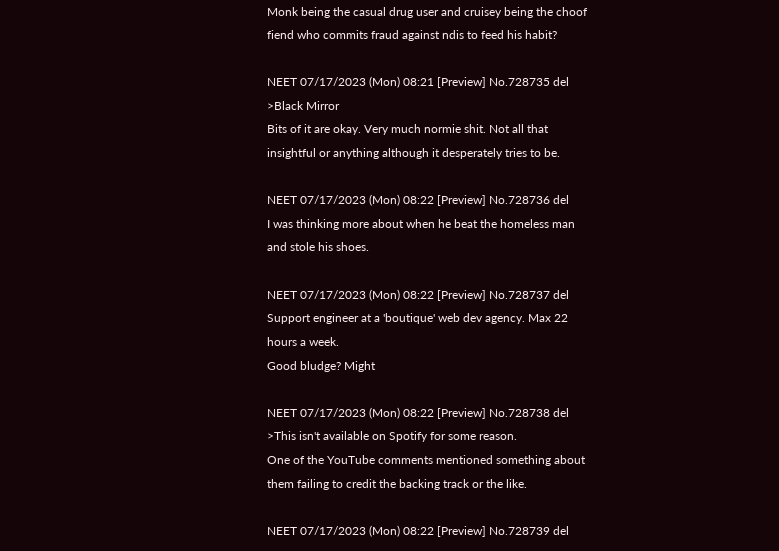Monk being the casual drug user and cruisey being the choof fiend who commits fraud against ndis to feed his habit?

NEET 07/17/2023 (Mon) 08:21 [Preview] No.728735 del
>Black Mirror
Bits of it are okay. Very much normie shit. Not all that insightful or anything although it desperately tries to be.

NEET 07/17/2023 (Mon) 08:22 [Preview] No.728736 del
I was thinking more about when he beat the homeless man and stole his shoes.

NEET 07/17/2023 (Mon) 08:22 [Preview] No.728737 del
Support engineer at a 'boutique' web dev agency. Max 22 hours a week.
Good bludge? Might

NEET 07/17/2023 (Mon) 08:22 [Preview] No.728738 del
>This isn't available on Spotify for some reason.
One of the YouTube comments mentioned something about them failing to credit the backing track or the like.

NEET 07/17/2023 (Mon) 08:22 [Preview] No.728739 del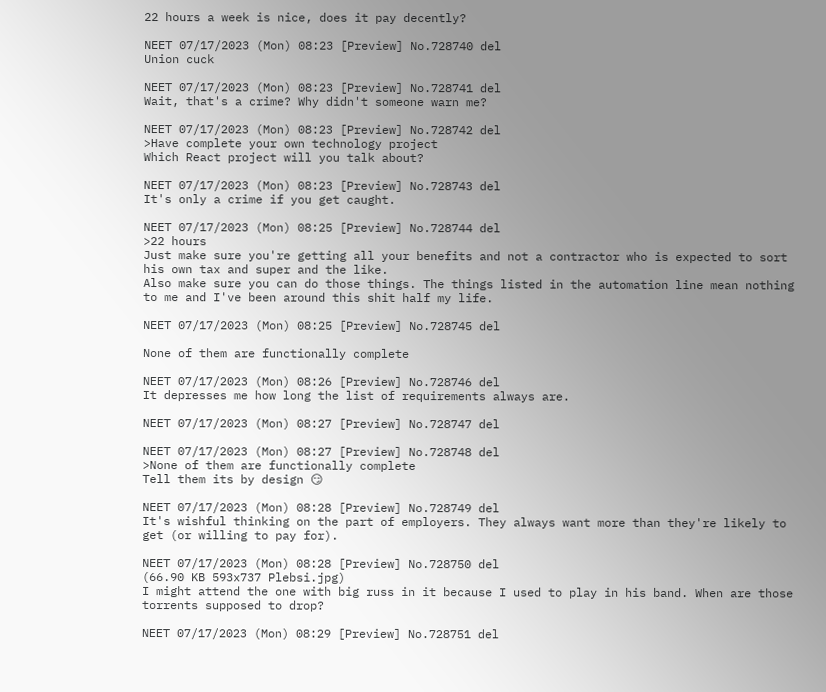22 hours a week is nice, does it pay decently?

NEET 07/17/2023 (Mon) 08:23 [Preview] No.728740 del
Union cuck

NEET 07/17/2023 (Mon) 08:23 [Preview] No.728741 del
Wait, that's a crime? Why didn't someone warn me?

NEET 07/17/2023 (Mon) 08:23 [Preview] No.728742 del
>Have complete your own technology project
Which React project will you talk about?

NEET 07/17/2023 (Mon) 08:23 [Preview] No.728743 del
It's only a crime if you get caught.

NEET 07/17/2023 (Mon) 08:25 [Preview] No.728744 del
>22 hours
Just make sure you're getting all your benefits and not a contractor who is expected to sort his own tax and super and the like.
Also make sure you can do those things. The things listed in the automation line mean nothing to me and I've been around this shit half my life.

NEET 07/17/2023 (Mon) 08:25 [Preview] No.728745 del

None of them are functionally complete

NEET 07/17/2023 (Mon) 08:26 [Preview] No.728746 del
It depresses me how long the list of requirements always are.

NEET 07/17/2023 (Mon) 08:27 [Preview] No.728747 del

NEET 07/17/2023 (Mon) 08:27 [Preview] No.728748 del
>None of them are functionally complete
Tell them its by design 😏

NEET 07/17/2023 (Mon) 08:28 [Preview] No.728749 del
It's wishful thinking on the part of employers. They always want more than they're likely to get (or willing to pay for).

NEET 07/17/2023 (Mon) 08:28 [Preview] No.728750 del
(66.90 KB 593x737 Plebsi.jpg)
I might attend the one with big russ in it because I used to play in his band. When are those torrents supposed to drop?

NEET 07/17/2023 (Mon) 08:29 [Preview] No.728751 del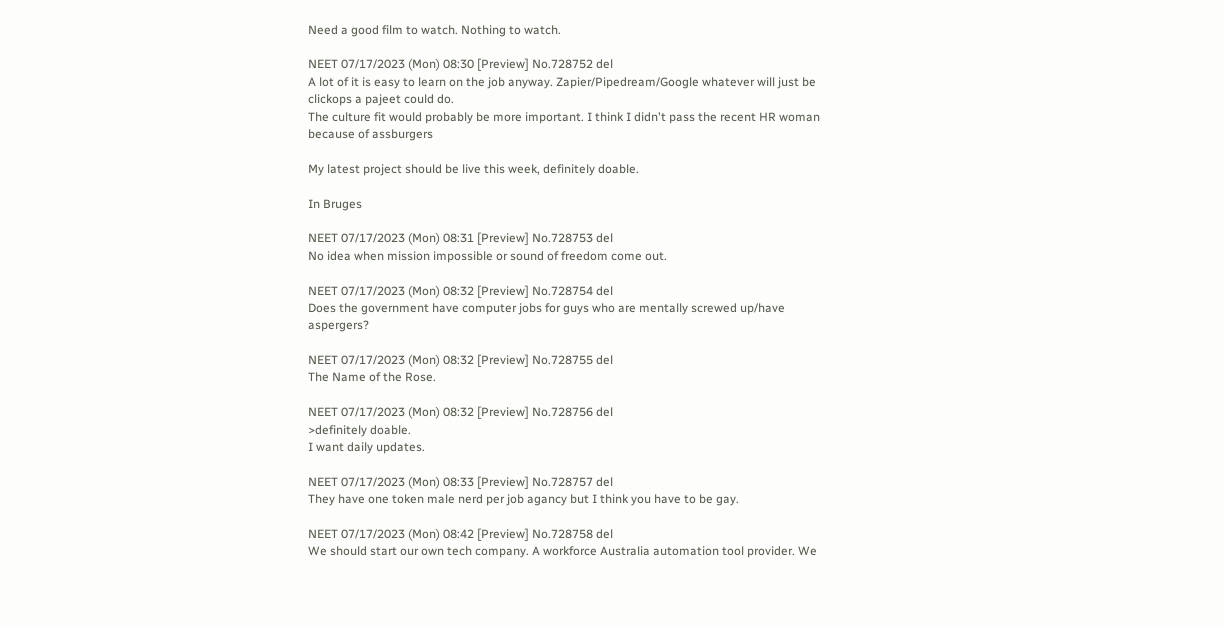Need a good film to watch. Nothing to watch.

NEET 07/17/2023 (Mon) 08:30 [Preview] No.728752 del
A lot of it is easy to learn on the job anyway. Zapier/Pipedream/Google whatever will just be clickops a pajeet could do.
The culture fit would probably be more important. I think I didn't pass the recent HR woman because of assburgers

My latest project should be live this week, definitely doable.

In Bruges

NEET 07/17/2023 (Mon) 08:31 [Preview] No.728753 del
No idea when mission impossible or sound of freedom come out.

NEET 07/17/2023 (Mon) 08:32 [Preview] No.728754 del
Does the government have computer jobs for guys who are mentally screwed up/have aspergers?

NEET 07/17/2023 (Mon) 08:32 [Preview] No.728755 del
The Name of the Rose.

NEET 07/17/2023 (Mon) 08:32 [Preview] No.728756 del
>definitely doable.
I want daily updates.

NEET 07/17/2023 (Mon) 08:33 [Preview] No.728757 del
They have one token male nerd per job agancy but I think you have to be gay.

NEET 07/17/2023 (Mon) 08:42 [Preview] No.728758 del
We should start our own tech company. A workforce Australia automation tool provider. We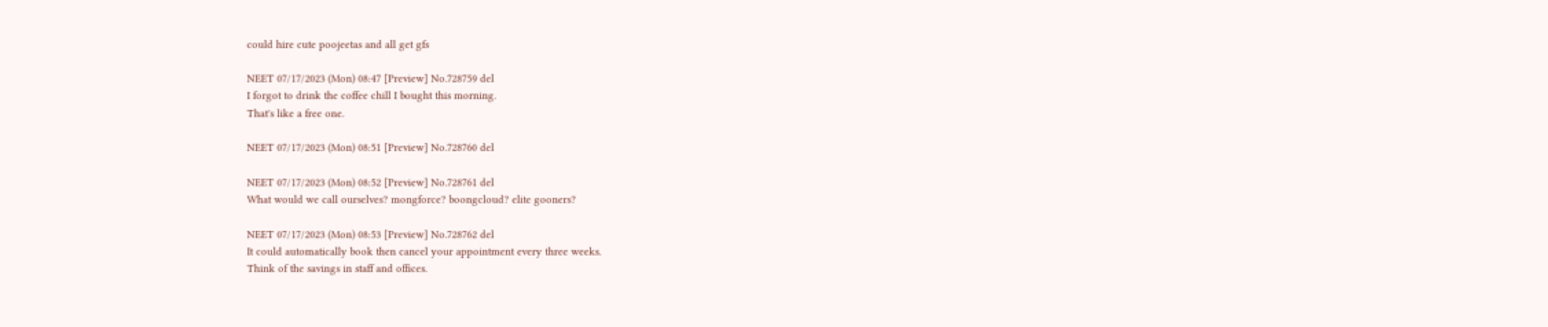could hire cute poojeetas and all get gfs

NEET 07/17/2023 (Mon) 08:47 [Preview] No.728759 del
I forgot to drink the coffee chill I bought this morning.
That's like a free one.

NEET 07/17/2023 (Mon) 08:51 [Preview] No.728760 del

NEET 07/17/2023 (Mon) 08:52 [Preview] No.728761 del
What would we call ourselves? mongforce? boongcloud? elite gooners?

NEET 07/17/2023 (Mon) 08:53 [Preview] No.728762 del
It could automatically book then cancel your appointment every three weeks.
Think of the savings in staff and offices.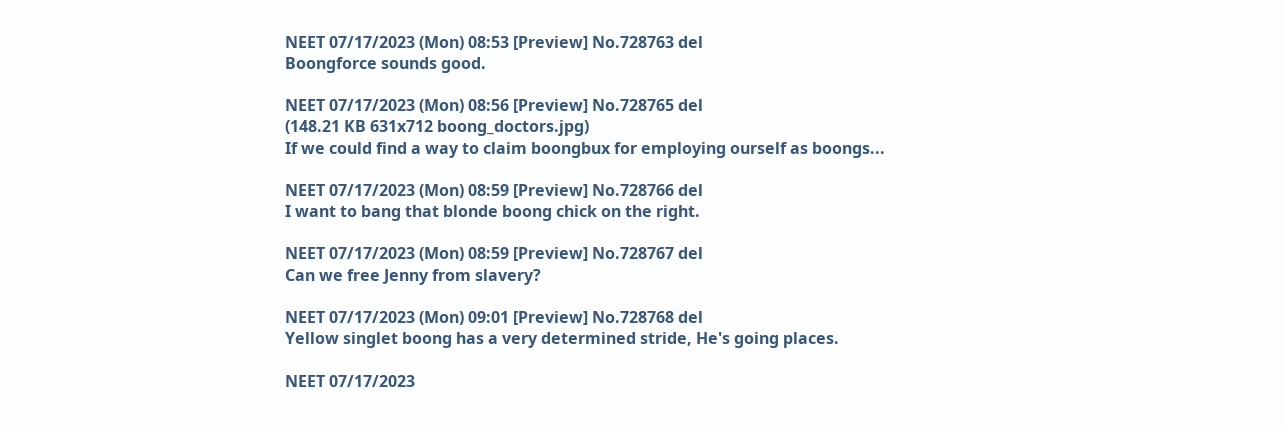NEET 07/17/2023 (Mon) 08:53 [Preview] No.728763 del
Boongforce sounds good.

NEET 07/17/2023 (Mon) 08:56 [Preview] No.728765 del
(148.21 KB 631x712 boong_doctors.jpg)
If we could find a way to claim boongbux for employing ourself as boongs...

NEET 07/17/2023 (Mon) 08:59 [Preview] No.728766 del
I want to bang that blonde boong chick on the right.

NEET 07/17/2023 (Mon) 08:59 [Preview] No.728767 del
Can we free Jenny from slavery?

NEET 07/17/2023 (Mon) 09:01 [Preview] No.728768 del
Yellow singlet boong has a very determined stride, He's going places.

NEET 07/17/2023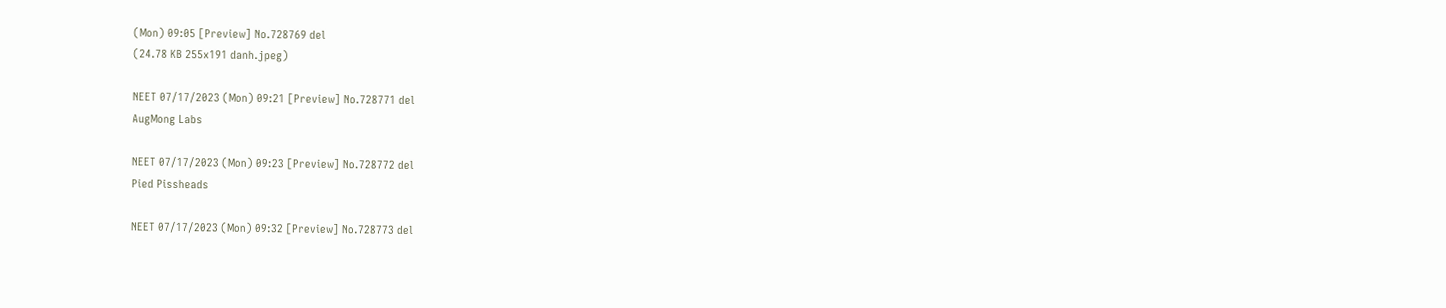(Mon) 09:05 [Preview] No.728769 del
(24.78 KB 255x191 danh.jpeg)

NEET 07/17/2023 (Mon) 09:21 [Preview] No.728771 del
AugMong Labs

NEET 07/17/2023 (Mon) 09:23 [Preview] No.728772 del
Pied Pissheads

NEET 07/17/2023 (Mon) 09:32 [Preview] No.728773 del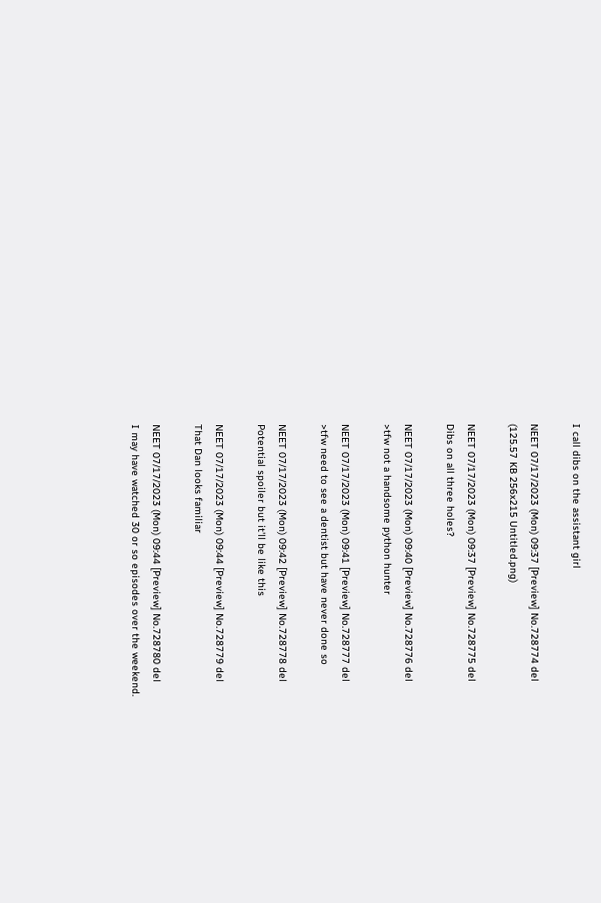I call dibs on the assistant girl

NEET 07/17/2023 (Mon) 09:37 [Preview] No.728774 del
(125.57 KB 256x215 Untitled.png)

NEET 07/17/2023 (Mon) 09:37 [Preview] No.728775 del
Dibs on all three holes?

NEET 07/17/2023 (Mon) 09:40 [Preview] No.728776 del
>tfw not a handsome python hunter

NEET 07/17/2023 (Mon) 09:41 [Preview] No.728777 del
>tfw need to see a dentist but have never done so

NEET 07/17/2023 (Mon) 09:42 [Preview] No.728778 del
Potential spoiler but it'll be like this

NEET 07/17/2023 (Mon) 09:44 [Preview] No.728779 del
That Dan looks familiar

NEET 07/17/2023 (Mon) 09:44 [Preview] No.728780 del
I may have watched 30 or so episodes over the weekend.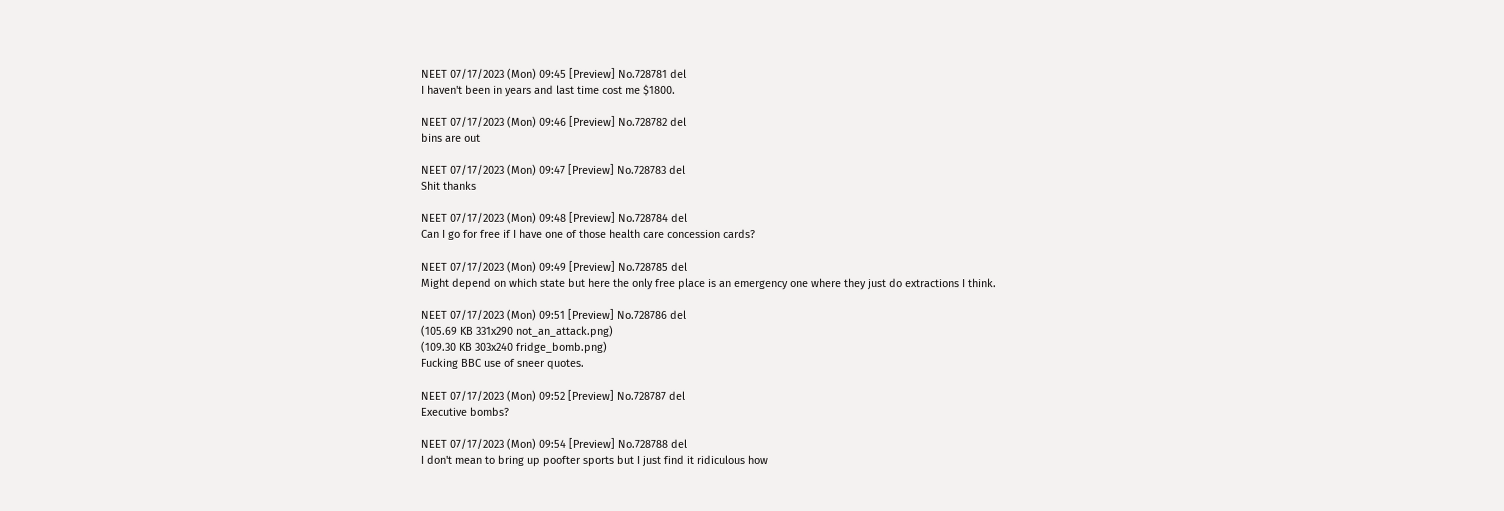NEET 07/17/2023 (Mon) 09:45 [Preview] No.728781 del
I haven't been in years and last time cost me $1800.

NEET 07/17/2023 (Mon) 09:46 [Preview] No.728782 del
bins are out

NEET 07/17/2023 (Mon) 09:47 [Preview] No.728783 del
Shit thanks

NEET 07/17/2023 (Mon) 09:48 [Preview] No.728784 del
Can I go for free if I have one of those health care concession cards?

NEET 07/17/2023 (Mon) 09:49 [Preview] No.728785 del
Might depend on which state but here the only free place is an emergency one where they just do extractions I think.

NEET 07/17/2023 (Mon) 09:51 [Preview] No.728786 del
(105.69 KB 331x290 not_an_attack.png)
(109.30 KB 303x240 fridge_bomb.png)
Fucking BBC use of sneer quotes.

NEET 07/17/2023 (Mon) 09:52 [Preview] No.728787 del
Executive bombs?

NEET 07/17/2023 (Mon) 09:54 [Preview] No.728788 del
I don't mean to bring up poofter sports but I just find it ridiculous how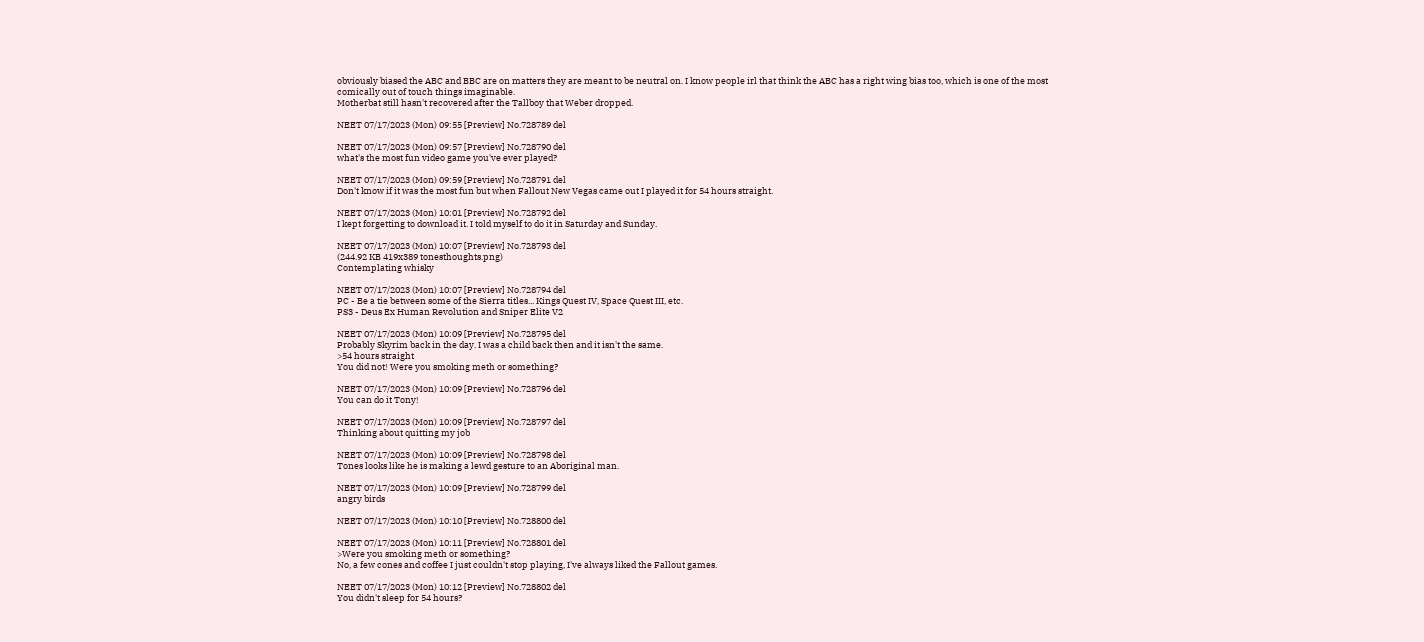obviously biased the ABC and BBC are on matters they are meant to be neutral on. I know people irl that think the ABC has a right wing bias too, which is one of the most comically out of touch things imaginable.
Motherbat still hasn't recovered after the Tallboy that Weber dropped.

NEET 07/17/2023 (Mon) 09:55 [Preview] No.728789 del

NEET 07/17/2023 (Mon) 09:57 [Preview] No.728790 del
what's the most fun video game you've ever played?

NEET 07/17/2023 (Mon) 09:59 [Preview] No.728791 del
Don't know if it was the most fun but when Fallout New Vegas came out I played it for 54 hours straight.

NEET 07/17/2023 (Mon) 10:01 [Preview] No.728792 del
I kept forgetting to download it. I told myself to do it in Saturday and Sunday.

NEET 07/17/2023 (Mon) 10:07 [Preview] No.728793 del
(244.92 KB 419x389 tonesthoughts.png)
Contemplating whisky

NEET 07/17/2023 (Mon) 10:07 [Preview] No.728794 del
PC - Be a tie between some of the Sierra titles... Kings Quest IV, Space Quest III, etc.
PS3 - Deus Ex Human Revolution and Sniper Elite V2

NEET 07/17/2023 (Mon) 10:09 [Preview] No.728795 del
Probably Skyrim back in the day. I was a child back then and it isn't the same.
>54 hours straight
You did not! Were you smoking meth or something?

NEET 07/17/2023 (Mon) 10:09 [Preview] No.728796 del
You can do it Tony!

NEET 07/17/2023 (Mon) 10:09 [Preview] No.728797 del
Thinking about quitting my job

NEET 07/17/2023 (Mon) 10:09 [Preview] No.728798 del
Tones looks like he is making a lewd gesture to an Aboriginal man.

NEET 07/17/2023 (Mon) 10:09 [Preview] No.728799 del
angry birds

NEET 07/17/2023 (Mon) 10:10 [Preview] No.728800 del

NEET 07/17/2023 (Mon) 10:11 [Preview] No.728801 del
>Were you smoking meth or something?
No, a few cones and coffee I just couldn't stop playing, I've always liked the Fallout games.

NEET 07/17/2023 (Mon) 10:12 [Preview] No.728802 del
You didn't sleep for 54 hours?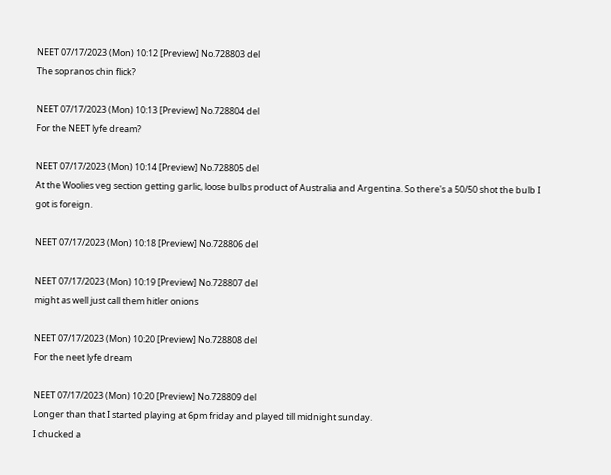NEET 07/17/2023 (Mon) 10:12 [Preview] No.728803 del
The sopranos chin flick?

NEET 07/17/2023 (Mon) 10:13 [Preview] No.728804 del
For the NEET lyfe dream?

NEET 07/17/2023 (Mon) 10:14 [Preview] No.728805 del
At the Woolies veg section getting garlic, loose bulbs product of Australia and Argentina. So there's a 50/50 shot the bulb I got is foreign.

NEET 07/17/2023 (Mon) 10:18 [Preview] No.728806 del

NEET 07/17/2023 (Mon) 10:19 [Preview] No.728807 del
might as well just call them hitler onions

NEET 07/17/2023 (Mon) 10:20 [Preview] No.728808 del
For the neet lyfe dream

NEET 07/17/2023 (Mon) 10:20 [Preview] No.728809 del
Longer than that I started playing at 6pm friday and played till midnight sunday.
I chucked a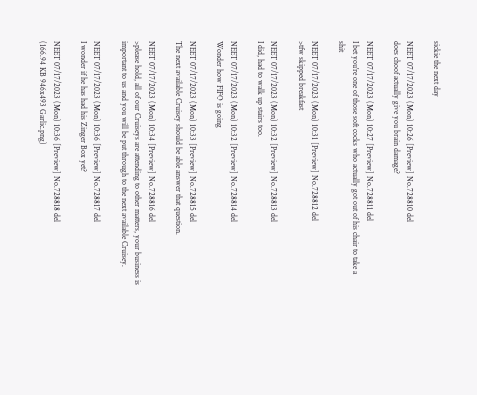sickie the next day

NEET 07/17/2023 (Mon) 10:26 [Preview] No.728810 del
does choof actually give you brain damage?

NEET 07/17/2023 (Mon) 10:27 [Preview] No.728811 del
I bet you're one of those soft cocks who actually got out of his chair to take a shit

NEET 07/17/2023 (Mon) 10:31 [Preview] No.728812 del
>tfw skipped breakfast

NEET 07/17/2023 (Mon) 10:32 [Preview] No.728813 del
I did, had to walk up stairs too.

NEET 07/17/2023 (Mon) 10:32 [Preview] No.728814 del
Wonder how FIFO is going

NEET 07/17/2023 (Mon) 10:33 [Preview] No.728815 del
The next available Cruisey should be able answer that question.

NEET 07/17/2023 (Mon) 10:34 [Preview] No.728816 del
>please hold, all of our Cruiseys are attending to other matters, your business is important to us and you will be put through to the next available Cruisey.

NEET 07/17/2023 (Mon) 10:36 [Preview] No.728817 del
I wonder if he has had his Zinger Box yet?

NEET 07/17/2023 (Mon) 10:36 [Preview] No.728818 del
(166.94 KB 946x493 Garlic.png)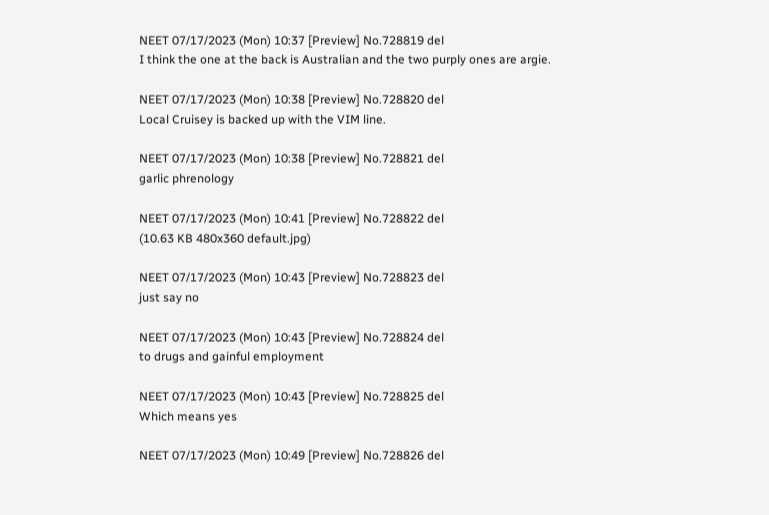NEET 07/17/2023 (Mon) 10:37 [Preview] No.728819 del
I think the one at the back is Australian and the two purply ones are argie.

NEET 07/17/2023 (Mon) 10:38 [Preview] No.728820 del
Local Cruisey is backed up with the VIM line.

NEET 07/17/2023 (Mon) 10:38 [Preview] No.728821 del
garlic phrenology

NEET 07/17/2023 (Mon) 10:41 [Preview] No.728822 del
(10.63 KB 480x360 default.jpg)

NEET 07/17/2023 (Mon) 10:43 [Preview] No.728823 del
just say no

NEET 07/17/2023 (Mon) 10:43 [Preview] No.728824 del
to drugs and gainful employment

NEET 07/17/2023 (Mon) 10:43 [Preview] No.728825 del
Which means yes

NEET 07/17/2023 (Mon) 10:49 [Preview] No.728826 del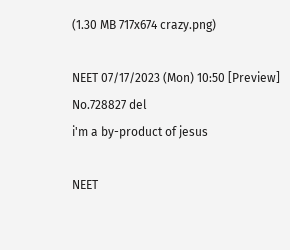(1.30 MB 717x674 crazy.png)

NEET 07/17/2023 (Mon) 10:50 [Preview] No.728827 del
i'm a by-product of jesus

NEET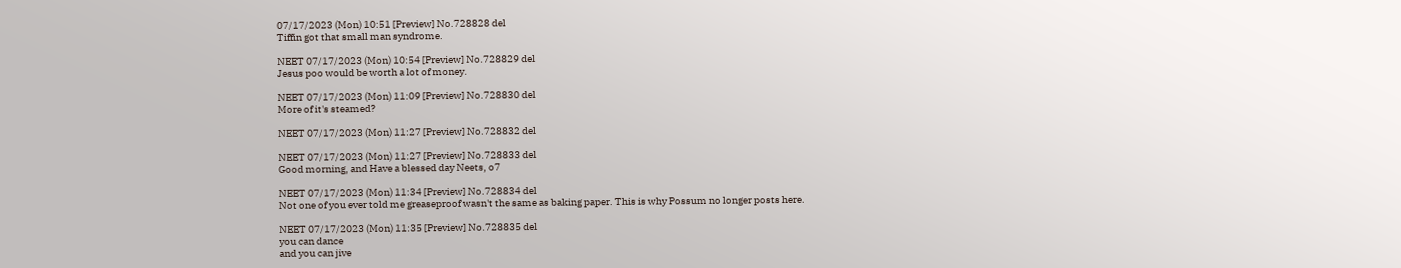07/17/2023 (Mon) 10:51 [Preview] No.728828 del
Tiffin got that small man syndrome.

NEET 07/17/2023 (Mon) 10:54 [Preview] No.728829 del
Jesus poo would be worth a lot of money.

NEET 07/17/2023 (Mon) 11:09 [Preview] No.728830 del
More of it's steamed?

NEET 07/17/2023 (Mon) 11:27 [Preview] No.728832 del

NEET 07/17/2023 (Mon) 11:27 [Preview] No.728833 del
Good morning, and Have a blessed day Neets, o7

NEET 07/17/2023 (Mon) 11:34 [Preview] No.728834 del
Not one of you ever told me greaseproof wasn't the same as baking paper. This is why Possum no longer posts here.

NEET 07/17/2023 (Mon) 11:35 [Preview] No.728835 del
you can dance
and you can jive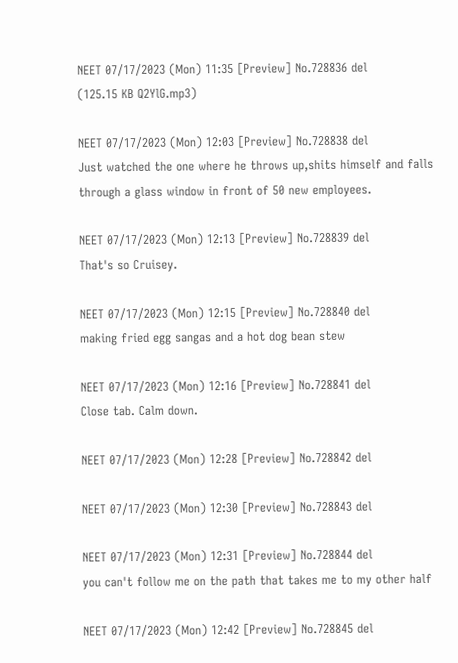NEET 07/17/2023 (Mon) 11:35 [Preview] No.728836 del
(125.15 KB Q2YlG.mp3)

NEET 07/17/2023 (Mon) 12:03 [Preview] No.728838 del
Just watched the one where he throws up,shits himself and falls through a glass window in front of 50 new employees.

NEET 07/17/2023 (Mon) 12:13 [Preview] No.728839 del
That's so Cruisey.

NEET 07/17/2023 (Mon) 12:15 [Preview] No.728840 del
making fried egg sangas and a hot dog bean stew

NEET 07/17/2023 (Mon) 12:16 [Preview] No.728841 del
Close tab. Calm down.

NEET 07/17/2023 (Mon) 12:28 [Preview] No.728842 del

NEET 07/17/2023 (Mon) 12:30 [Preview] No.728843 del

NEET 07/17/2023 (Mon) 12:31 [Preview] No.728844 del
you can't follow me on the path that takes me to my other half

NEET 07/17/2023 (Mon) 12:42 [Preview] No.728845 del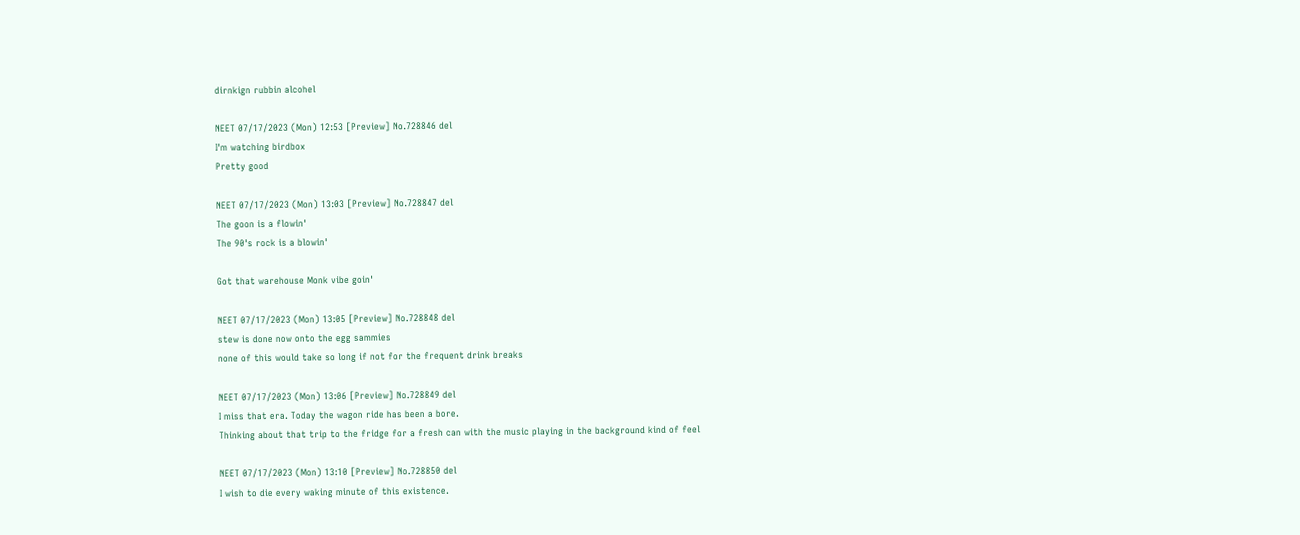dirnkign rubbin alcohel

NEET 07/17/2023 (Mon) 12:53 [Preview] No.728846 del
I'm watching birdbox
Pretty good

NEET 07/17/2023 (Mon) 13:03 [Preview] No.728847 del
The goon is a flowin'
The 90's rock is a blowin'

Got that warehouse Monk vibe goin'

NEET 07/17/2023 (Mon) 13:05 [Preview] No.728848 del
stew is done now onto the egg sammies
none of this would take so long if not for the frequent drink breaks

NEET 07/17/2023 (Mon) 13:06 [Preview] No.728849 del
I miss that era. Today the wagon ride has been a bore.
Thinking about that trip to the fridge for a fresh can with the music playing in the background kind of feel

NEET 07/17/2023 (Mon) 13:10 [Preview] No.728850 del
I wish to die every waking minute of this existence.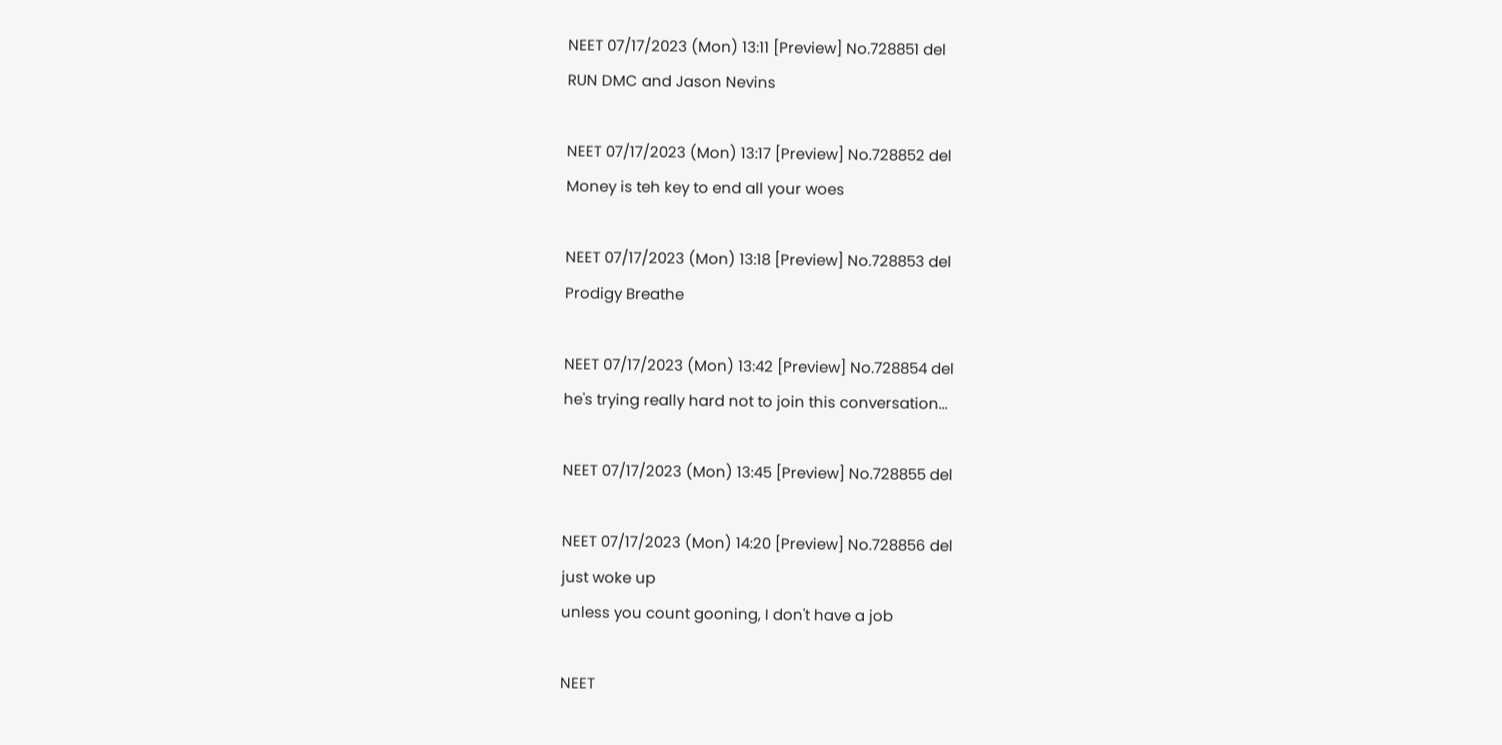NEET 07/17/2023 (Mon) 13:11 [Preview] No.728851 del
RUN DMC and Jason Nevins

NEET 07/17/2023 (Mon) 13:17 [Preview] No.728852 del
Money is teh key to end all your woes

NEET 07/17/2023 (Mon) 13:18 [Preview] No.728853 del
Prodigy Breathe

NEET 07/17/2023 (Mon) 13:42 [Preview] No.728854 del
he's trying really hard not to join this conversation...

NEET 07/17/2023 (Mon) 13:45 [Preview] No.728855 del

NEET 07/17/2023 (Mon) 14:20 [Preview] No.728856 del
just woke up
unless you count gooning, I don't have a job

NEET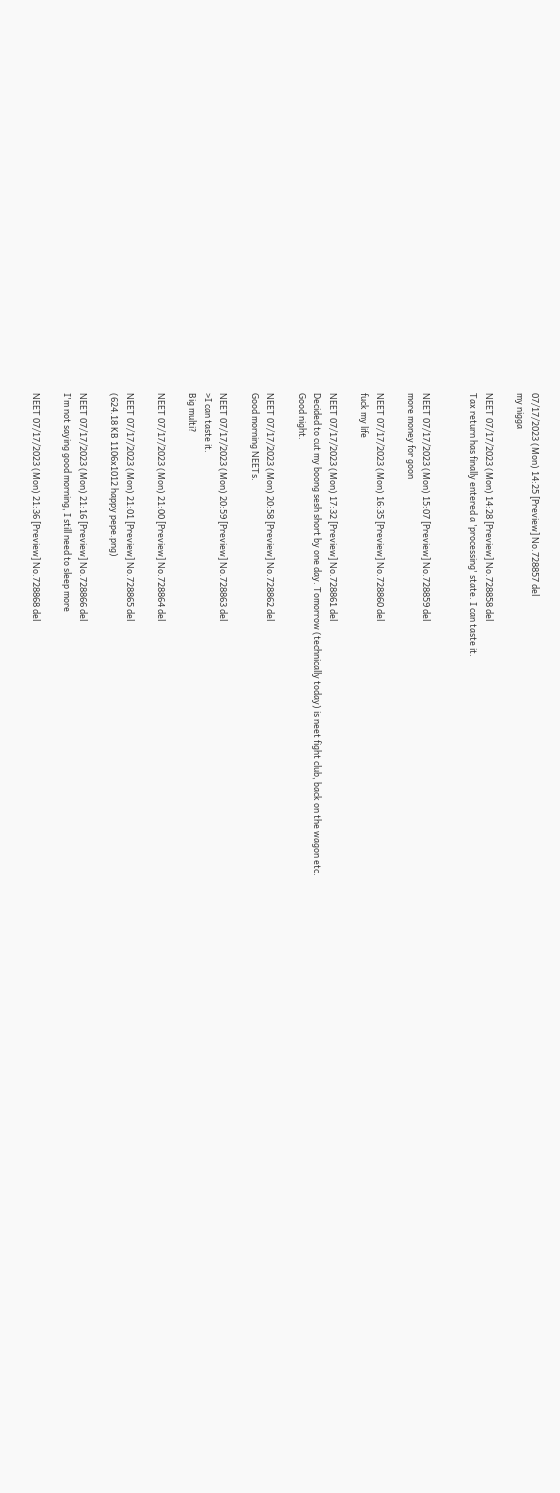07/17/2023 (Mon) 14:25 [Preview] No.728857 del
my nigga

NEET 07/17/2023 (Mon) 14:28 [Preview] No.728858 del
Tax return has finally entered a 'processing' state. I can taste it.


NEET 07/17/2023 (Mon) 15:07 [Preview] No.728859 del
more money for goon

NEET 07/17/2023 (Mon) 16:35 [Preview] No.728860 del
fuck my life

NEET 07/17/2023 (Mon) 17:32 [Preview] No.728861 del
Decided to cut my boong sesh short by one day. Tomorrow (technically today) is neet fight club, back on the wagon etc.
Good night.

NEET 07/17/2023 (Mon) 20:58 [Preview] No.728862 del
Good morning NEETs.

NEET 07/17/2023 (Mon) 20:59 [Preview] No.728863 del
>I can taste it.
Big multi?

NEET 07/17/2023 (Mon) 21:00 [Preview] No.728864 del

NEET 07/17/2023 (Mon) 21:01 [Preview] No.728865 del
(624.18 KB 1106x1012 happy pepe.png)

NEET 07/17/2023 (Mon) 21:16 [Preview] No.728866 del
I'm not saying good morning, I still need to sleep more

NEET 07/17/2023 (Mon) 21:36 [Preview] No.728868 del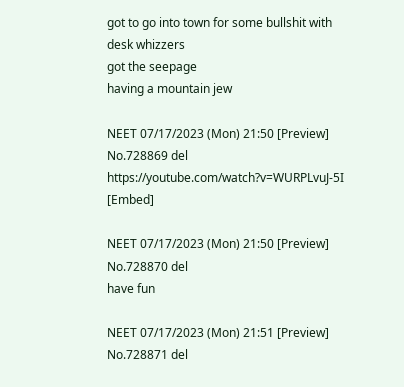got to go into town for some bullshit with desk whizzers
got the seepage
having a mountain jew

NEET 07/17/2023 (Mon) 21:50 [Preview] No.728869 del
https://youtube.com/watch?v=WURPLvuJ-5I [Embed]

NEET 07/17/2023 (Mon) 21:50 [Preview] No.728870 del
have fun

NEET 07/17/2023 (Mon) 21:51 [Preview] No.728871 del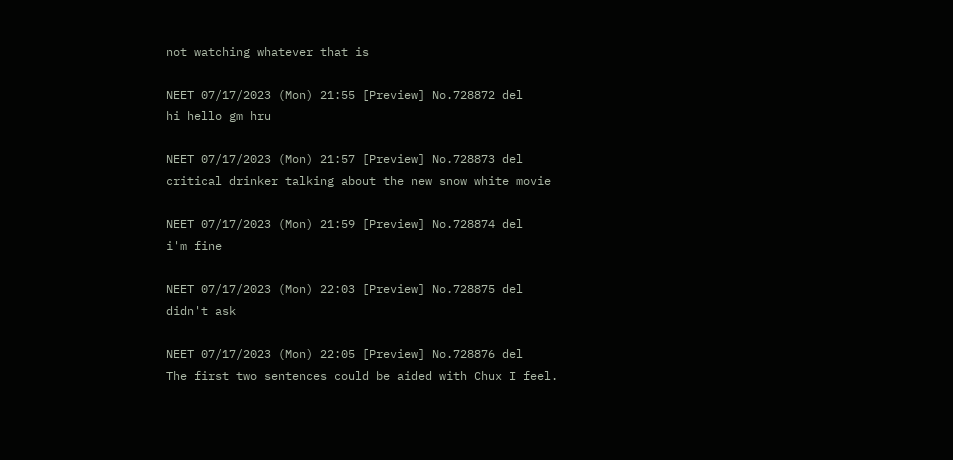not watching whatever that is

NEET 07/17/2023 (Mon) 21:55 [Preview] No.728872 del
hi hello gm hru

NEET 07/17/2023 (Mon) 21:57 [Preview] No.728873 del
critical drinker talking about the new snow white movie

NEET 07/17/2023 (Mon) 21:59 [Preview] No.728874 del
i'm fine

NEET 07/17/2023 (Mon) 22:03 [Preview] No.728875 del
didn't ask

NEET 07/17/2023 (Mon) 22:05 [Preview] No.728876 del
The first two sentences could be aided with Chux I feel.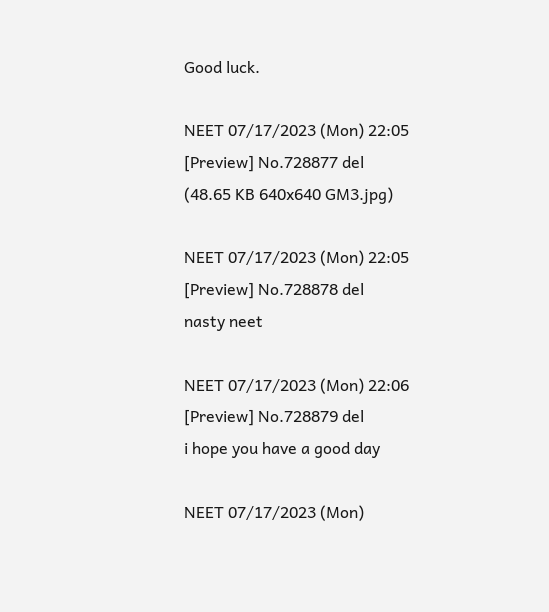Good luck.

NEET 07/17/2023 (Mon) 22:05 [Preview] No.728877 del
(48.65 KB 640x640 GM3.jpg)

NEET 07/17/2023 (Mon) 22:05 [Preview] No.728878 del
nasty neet

NEET 07/17/2023 (Mon) 22:06 [Preview] No.728879 del
i hope you have a good day

NEET 07/17/2023 (Mon)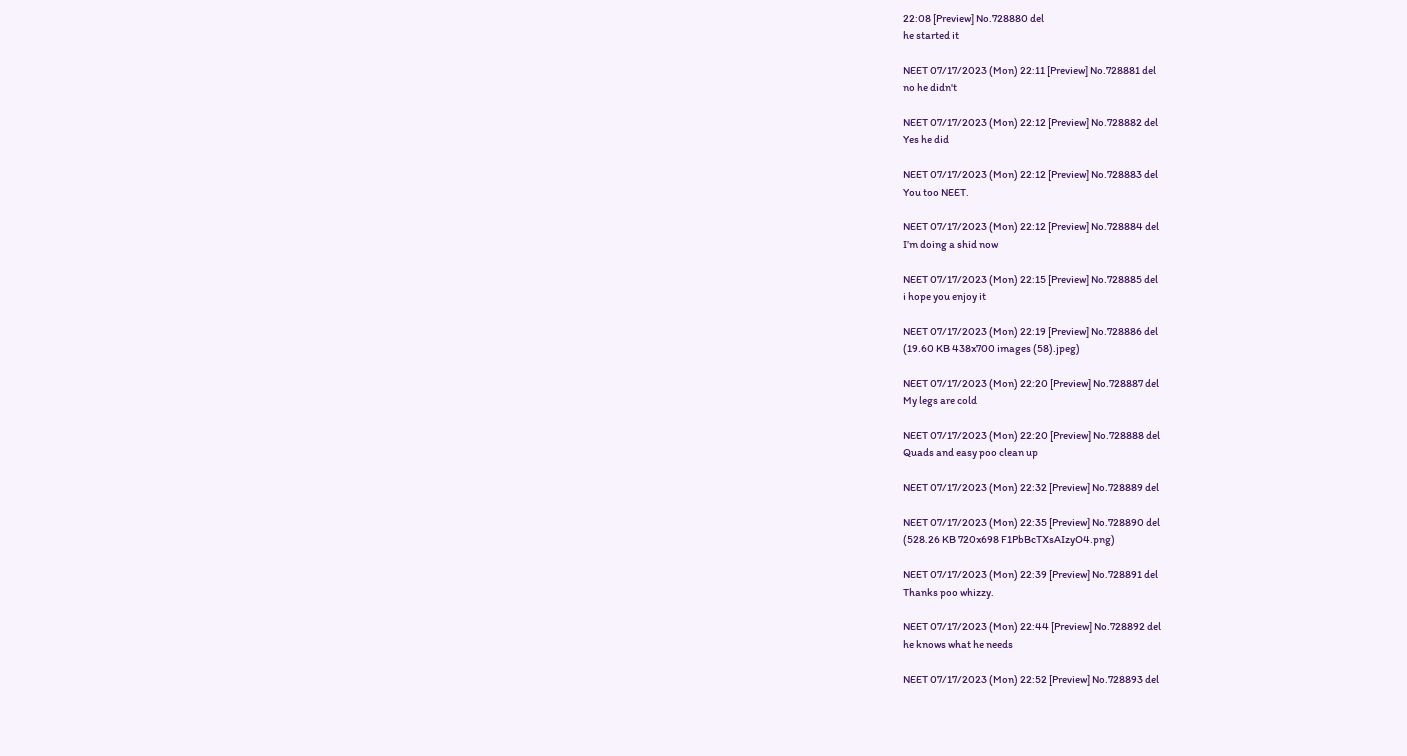22:08 [Preview] No.728880 del
he started it

NEET 07/17/2023 (Mon) 22:11 [Preview] No.728881 del
no he didn't

NEET 07/17/2023 (Mon) 22:12 [Preview] No.728882 del
Yes he did

NEET 07/17/2023 (Mon) 22:12 [Preview] No.728883 del
You too NEET.

NEET 07/17/2023 (Mon) 22:12 [Preview] No.728884 del
I’m doing a shid now

NEET 07/17/2023 (Mon) 22:15 [Preview] No.728885 del
i hope you enjoy it

NEET 07/17/2023 (Mon) 22:19 [Preview] No.728886 del
(19.60 KB 438x700 images (58).jpeg)

NEET 07/17/2023 (Mon) 22:20 [Preview] No.728887 del
My legs are cold

NEET 07/17/2023 (Mon) 22:20 [Preview] No.728888 del
Quads and easy poo clean up

NEET 07/17/2023 (Mon) 22:32 [Preview] No.728889 del

NEET 07/17/2023 (Mon) 22:35 [Preview] No.728890 del
(528.26 KB 720x698 F1PbBcTXsAIzyO4.png)

NEET 07/17/2023 (Mon) 22:39 [Preview] No.728891 del
Thanks poo whizzy.

NEET 07/17/2023 (Mon) 22:44 [Preview] No.728892 del
he knows what he needs

NEET 07/17/2023 (Mon) 22:52 [Preview] No.728893 del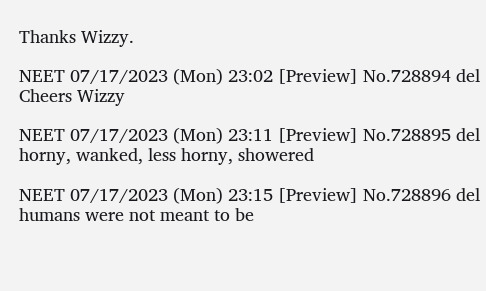Thanks Wizzy.

NEET 07/17/2023 (Mon) 23:02 [Preview] No.728894 del
Cheers Wizzy

NEET 07/17/2023 (Mon) 23:11 [Preview] No.728895 del
horny, wanked, less horny, showered

NEET 07/17/2023 (Mon) 23:15 [Preview] No.728896 del
humans were not meant to be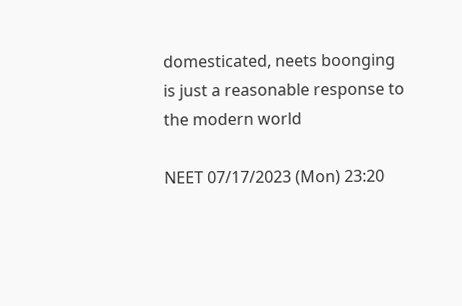domesticated, neets boonging is just a reasonable response to the modern world

NEET 07/17/2023 (Mon) 23:20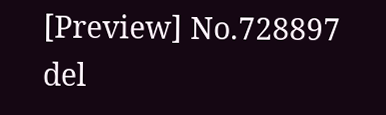[Preview] No.728897 del